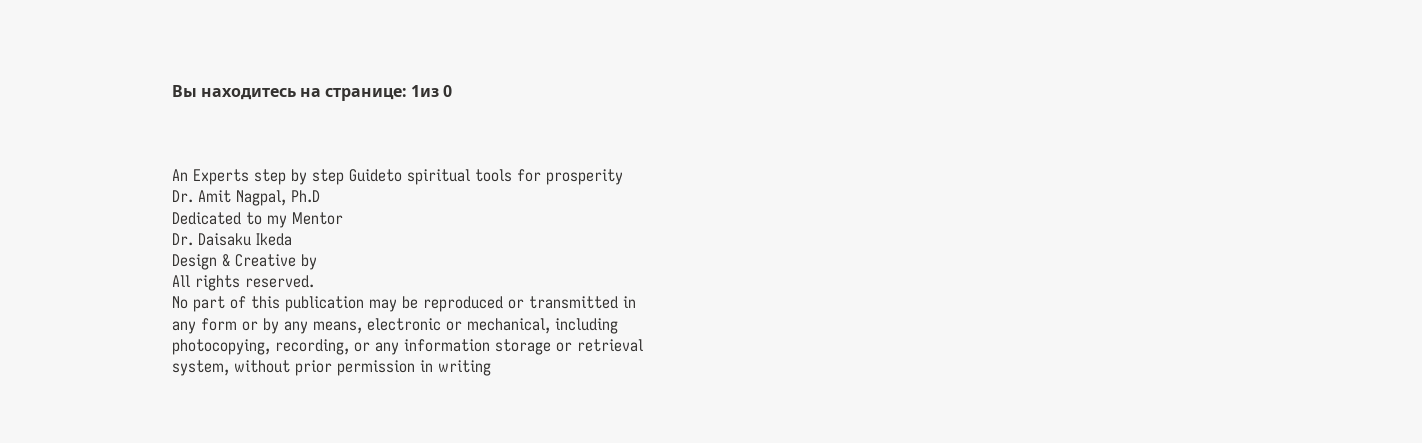Вы находитесь на странице: 1из 0



An Experts step by step Guideto spiritual tools for prosperity
Dr. Amit Nagpal, Ph.D
Dedicated to my Mentor
Dr. Daisaku Ikeda
Design & Creative by
All rights reserved.
No part of this publication may be reproduced or transmitted in
any form or by any means, electronic or mechanical, including
photocopying, recording, or any information storage or retrieval
system, without prior permission in writing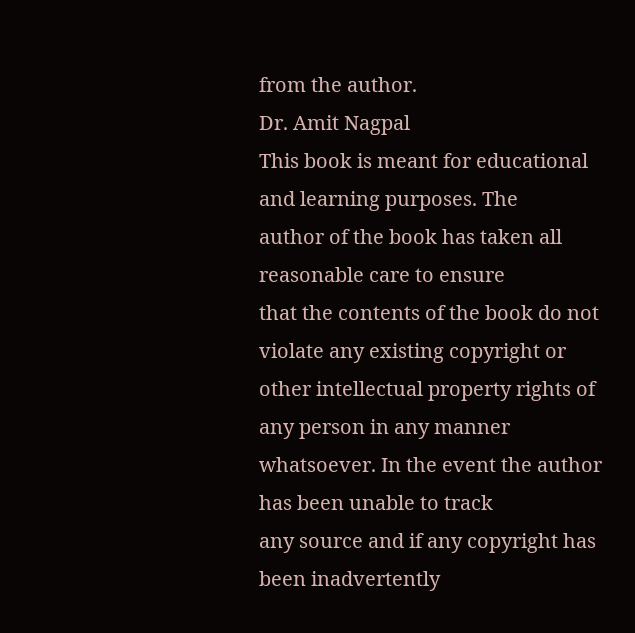from the author.
Dr. Amit Nagpal
This book is meant for educational and learning purposes. The
author of the book has taken all reasonable care to ensure
that the contents of the book do not violate any existing copyright or
other intellectual property rights of any person in any manner
whatsoever. In the event the author has been unable to track
any source and if any copyright has been inadvertently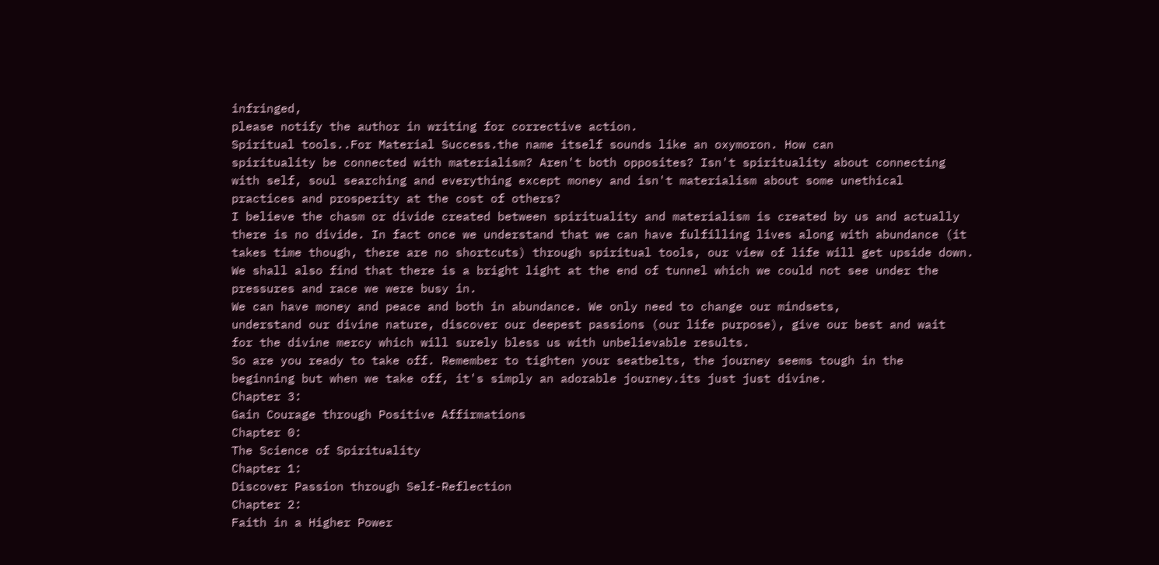infringed,
please notify the author in writing for corrective action.
Spiritual tools..For Material Success.the name itself sounds like an oxymoron. How can
spirituality be connected with materialism? Aren't both opposites? Isn't spirituality about connecting
with self, soul searching and everything except money and isn't materialism about some unethical
practices and prosperity at the cost of others?
I believe the chasm or divide created between spirituality and materialism is created by us and actually
there is no divide. In fact once we understand that we can have fulfilling lives along with abundance (it
takes time though, there are no shortcuts) through spiritual tools, our view of life will get upside down.
We shall also find that there is a bright light at the end of tunnel which we could not see under the
pressures and race we were busy in.
We can have money and peace and both in abundance. We only need to change our mindsets,
understand our divine nature, discover our deepest passions (our life purpose), give our best and wait
for the divine mercy which will surely bless us with unbelievable results.
So are you ready to take off. Remember to tighten your seatbelts, the journey seems tough in the
beginning but when we take off, it's simply an adorable journey.its just just divine.
Chapter 3:
Gain Courage through Positive Affirmations
Chapter 0:
The Science of Spirituality
Chapter 1:
Discover Passion through Self-Reflection
Chapter 2:
Faith in a Higher Power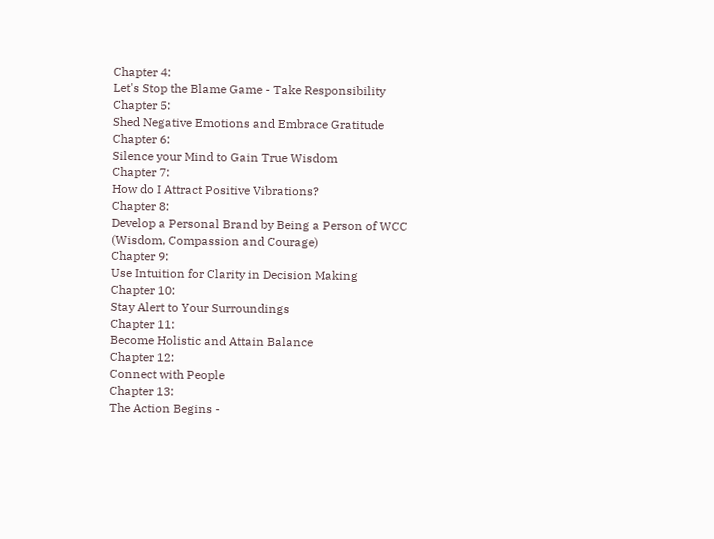Chapter 4:
Let's Stop the Blame Game - Take Responsibility
Chapter 5:
Shed Negative Emotions and Embrace Gratitude
Chapter 6:
Silence your Mind to Gain True Wisdom
Chapter 7:
How do I Attract Positive Vibrations?
Chapter 8:
Develop a Personal Brand by Being a Person of WCC
(Wisdom, Compassion and Courage)
Chapter 9:
Use Intuition for Clarity in Decision Making
Chapter 10:
Stay Alert to Your Surroundings
Chapter 11:
Become Holistic and Attain Balance
Chapter 12:
Connect with People
Chapter 13:
The Action Begins -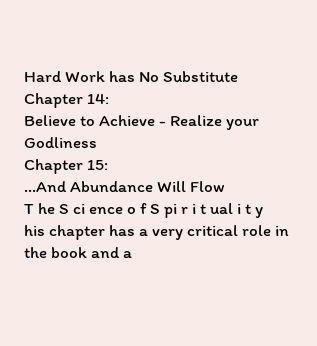Hard Work has No Substitute
Chapter 14:
Believe to Achieve - Realize your Godliness
Chapter 15:
...And Abundance Will Flow
T he S ci ence o f S pi r i t ual i t y
his chapter has a very critical role in the book and a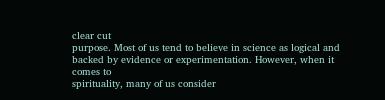clear cut
purpose. Most of us tend to believe in science as logical and
backed by evidence or experimentation. However, when it comes to
spirituality, many of us consider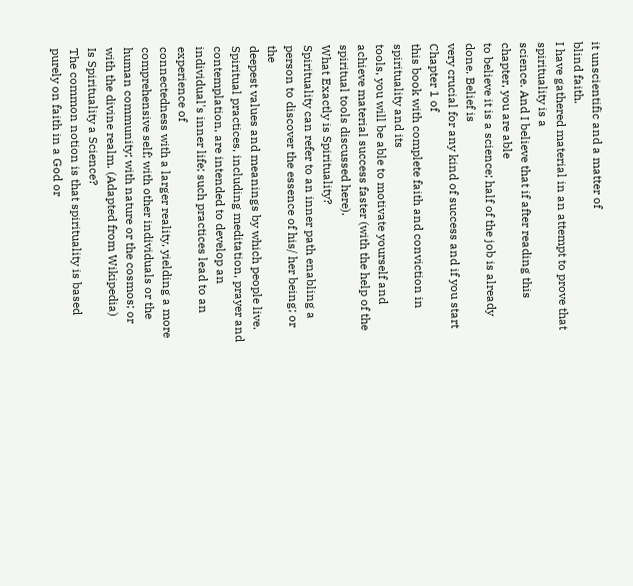it unscientific and a matter of
blind faith.
I have gathered material in an attempt to prove that spirituality is a
science. And I believe that if after reading this chapter, you are able
to believe it is a science; half of the job is already done. Belief is
very crucial for any kind of success and if you start Chapter 1 of
this book with complete faith and conviction in spirituality and its
tools, you will be able to motivate yourself and achieve material success faster (with the help of the
spiritual tools discussed here).
What Exactly is Spirituality?
Spirituality can refer to an inner path enabling a person to discover the essence of his/ her being; or the
deepest values and meanings by which people live. Spiritual practices, including meditation, prayer and
contemplation, are intended to develop an individual's inner life; such practices lead to an experience of
connectedness with a larger reality, yielding a more comprehensive self; with other individuals or the
human community; with nature or the cosmos; or with the divine realm. (Adapted from Wikipedia)
Is Spirituality a Science?
The common notion is that spirituality is based purely on faith in a God or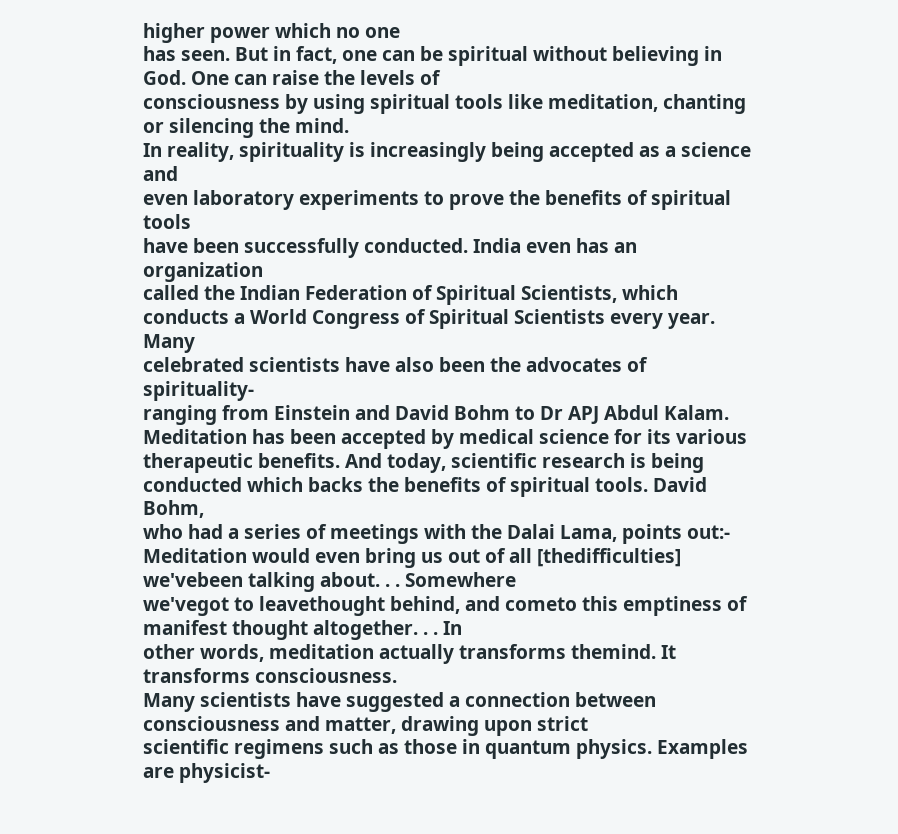higher power which no one
has seen. But in fact, one can be spiritual without believing in God. One can raise the levels of
consciousness by using spiritual tools like meditation, chanting or silencing the mind.
In reality, spirituality is increasingly being accepted as a science and
even laboratory experiments to prove the benefits of spiritual tools
have been successfully conducted. India even has an organization
called the Indian Federation of Spiritual Scientists, which
conducts a World Congress of Spiritual Scientists every year. Many
celebrated scientists have also been the advocates of spirituality-
ranging from Einstein and David Bohm to Dr APJ Abdul Kalam.
Meditation has been accepted by medical science for its various
therapeutic benefits. And today, scientific research is being
conducted which backs the benefits of spiritual tools. David Bohm,
who had a series of meetings with the Dalai Lama, points out:-
Meditation would even bring us out of all [thedifficulties] we'vebeen talking about. . . Somewhere
we'vegot to leavethought behind, and cometo this emptiness of manifest thought altogether. . . In
other words, meditation actually transforms themind. It transforms consciousness.
Many scientists have suggested a connection between consciousness and matter, drawing upon strict
scientific regimens such as those in quantum physics. Examples are physicist-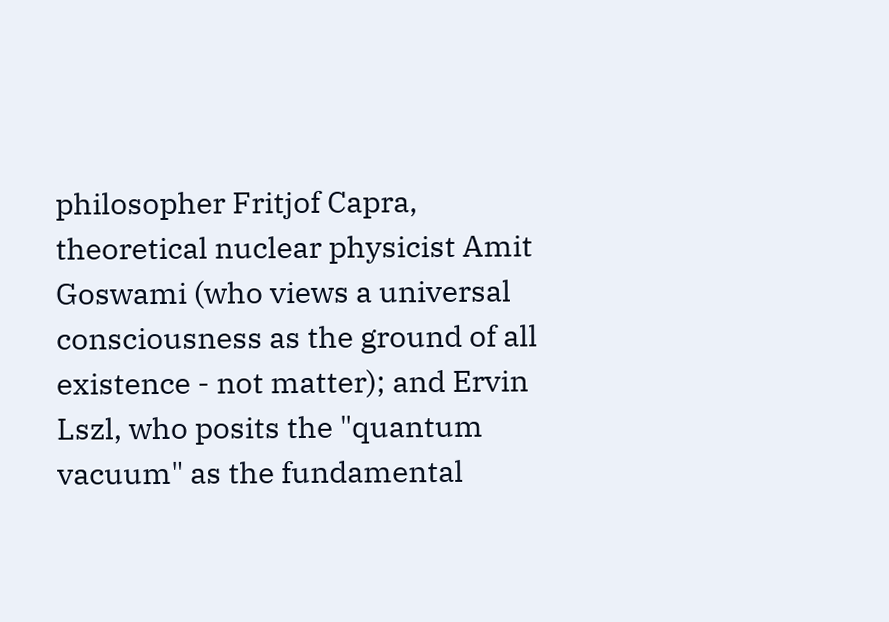philosopher Fritjof Capra,
theoretical nuclear physicist Amit Goswami (who views a universal consciousness as the ground of all
existence - not matter); and Ervin Lszl, who posits the "quantum vacuum" as the fundamental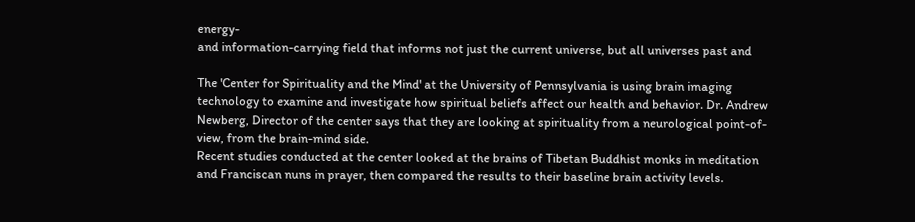energy-
and information-carrying field that informs not just the current universe, but all universes past and

The 'Center for Spirituality and the Mind' at the University of Pennsylvania is using brain imaging
technology to examine and investigate how spiritual beliefs affect our health and behavior. Dr. Andrew
Newberg, Director of the center says that they are looking at spirituality from a neurological point-of-
view, from the brain-mind side.
Recent studies conducted at the center looked at the brains of Tibetan Buddhist monks in meditation
and Franciscan nuns in prayer, then compared the results to their baseline brain activity levels.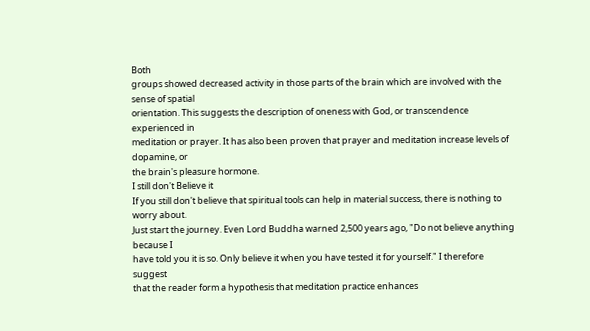Both
groups showed decreased activity in those parts of the brain which are involved with the sense of spatial
orientation. This suggests the description of oneness with God, or transcendence experienced in
meditation or prayer. It has also been proven that prayer and meditation increase levels of dopamine, or
the brain's pleasure hormone.
I still don't Believe it
If you still don't believe that spiritual tools can help in material success, there is nothing to worry about.
Just start the journey. Even Lord Buddha warned 2,500 years ago, "Do not believe anything because I
have told you it is so. Only believe it when you have tested it for yourself." I therefore suggest
that the reader form a hypothesis that meditation practice enhances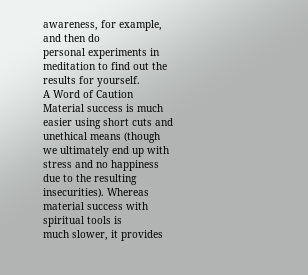awareness, for example, and then do
personal experiments in meditation to find out the results for yourself.
A Word of Caution
Material success is much easier using short cuts and unethical means (though we ultimately end up with
stress and no happiness due to the resulting insecurities). Whereas material success with spiritual tools is
much slower, it provides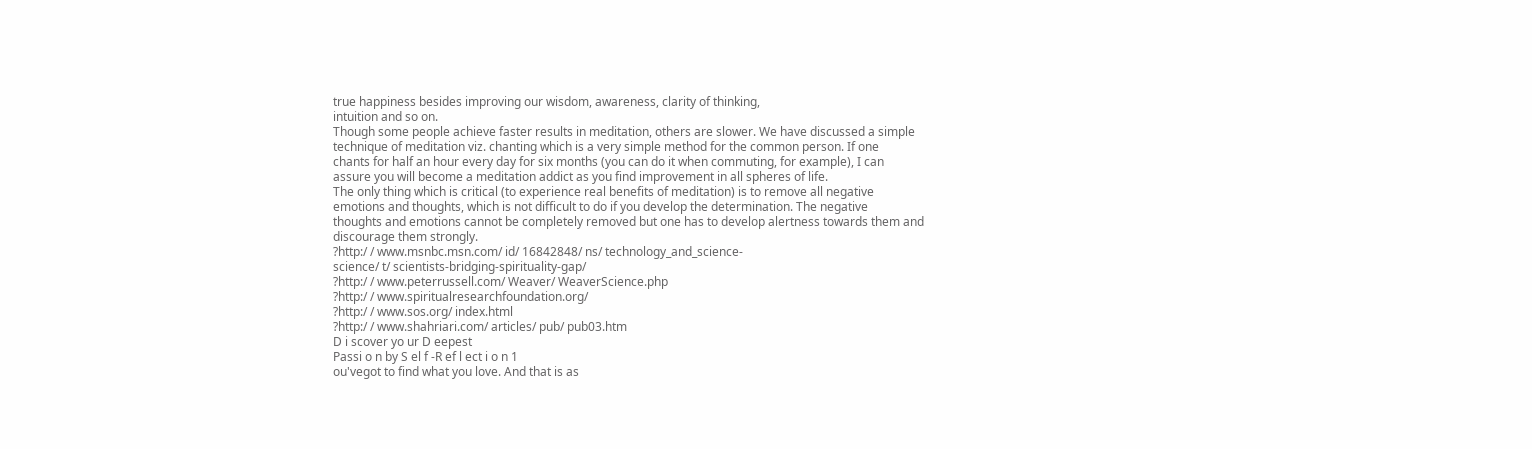true happiness besides improving our wisdom, awareness, clarity of thinking,
intuition and so on.
Though some people achieve faster results in meditation, others are slower. We have discussed a simple
technique of meditation viz. chanting which is a very simple method for the common person. If one
chants for half an hour every day for six months (you can do it when commuting, for example), I can
assure you will become a meditation addict as you find improvement in all spheres of life.
The only thing which is critical (to experience real benefits of meditation) is to remove all negative
emotions and thoughts, which is not difficult to do if you develop the determination. The negative
thoughts and emotions cannot be completely removed but one has to develop alertness towards them and
discourage them strongly.
?http:/ / www.msnbc.msn.com/ id/ 16842848/ ns/ technology_and_science-
science/ t/ scientists-bridging-spirituality-gap/
?http:/ / www.peterrussell.com/ Weaver/ WeaverScience.php
?http:/ / www.spiritualresearchfoundation.org/
?http:/ / www.sos.org/ index.html
?http:/ / www.shahriari.com/ articles/ pub/ pub03.htm
D i scover yo ur D eepest
Passi o n by S el f -R ef l ect i o n 1
ou'vegot to find what you love. And that is as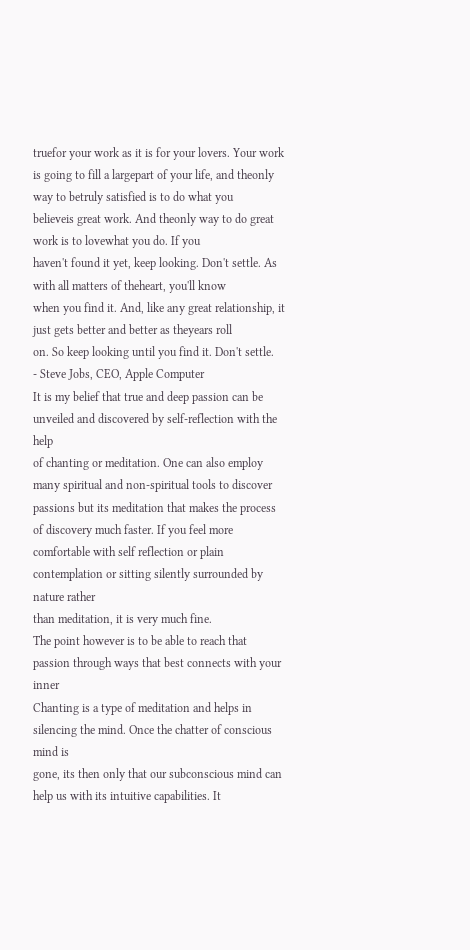truefor your work as it is for your lovers. Your work
is going to fill a largepart of your life, and theonly way to betruly satisfied is to do what you
believeis great work. And theonly way to do great work is to lovewhat you do. If you
haven't found it yet, keep looking. Don't settle. As with all matters of theheart, you'll know
when you find it. And, like any great relationship, it just gets better and better as theyears roll
on. So keep looking until you find it. Don't settle.
- Steve Jobs, CEO, Apple Computer
It is my belief that true and deep passion can be unveiled and discovered by self-reflection with the help
of chanting or meditation. One can also employ many spiritual and non-spiritual tools to discover
passions but its meditation that makes the process of discovery much faster. If you feel more
comfortable with self reflection or plain contemplation or sitting silently surrounded by nature rather
than meditation, it is very much fine.
The point however is to be able to reach that passion through ways that best connects with your inner
Chanting is a type of meditation and helps in silencing the mind. Once the chatter of conscious mind is
gone, its then only that our subconscious mind can help us with its intuitive capabilities. It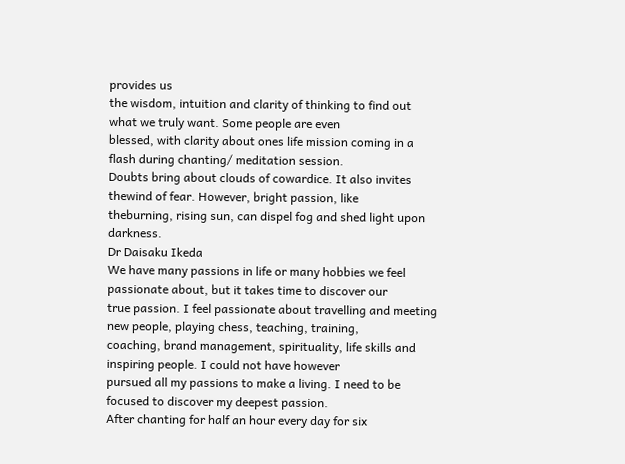provides us
the wisdom, intuition and clarity of thinking to find out what we truly want. Some people are even
blessed, with clarity about ones life mission coming in a flash during chanting/ meditation session.
Doubts bring about clouds of cowardice. It also invites thewind of fear. However, bright passion, like
theburning, rising sun, can dispel fog and shed light upon darkness.
Dr Daisaku Ikeda
We have many passions in life or many hobbies we feel passionate about, but it takes time to discover our
true passion. I feel passionate about travelling and meeting new people, playing chess, teaching, training,
coaching, brand management, spirituality, life skills and inspiring people. I could not have however
pursued all my passions to make a living. I need to be focused to discover my deepest passion.
After chanting for half an hour every day for six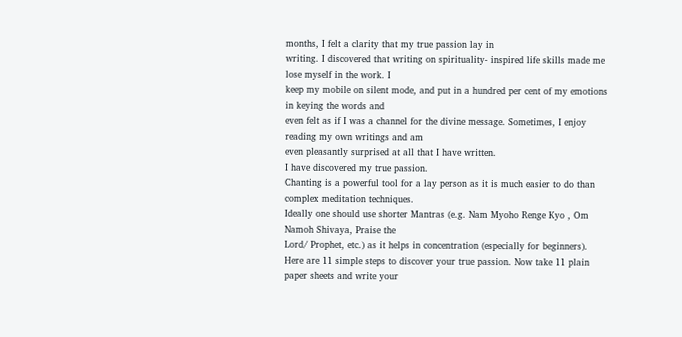months, I felt a clarity that my true passion lay in
writing. I discovered that writing on spirituality- inspired life skills made me lose myself in the work. I
keep my mobile on silent mode, and put in a hundred per cent of my emotions in keying the words and
even felt as if I was a channel for the divine message. Sometimes, I enjoy reading my own writings and am
even pleasantly surprised at all that I have written.
I have discovered my true passion.
Chanting is a powerful tool for a lay person as it is much easier to do than complex meditation techniques.
Ideally one should use shorter Mantras (e.g. Nam Myoho Renge Kyo , Om Namoh Shivaya, Praise the
Lord/ Prophet, etc.) as it helps in concentration (especially for beginners).
Here are 11 simple steps to discover your true passion. Now take 11 plain paper sheets and write your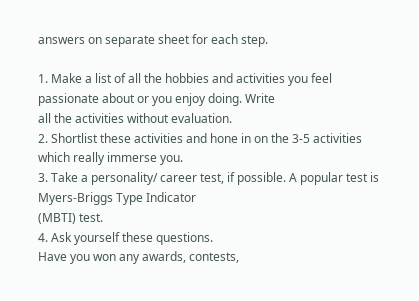answers on separate sheet for each step.

1. Make a list of all the hobbies and activities you feel passionate about or you enjoy doing. Write
all the activities without evaluation.
2. Shortlist these activities and hone in on the 3-5 activities which really immerse you.
3. Take a personality/ career test, if possible. A popular test is Myers-Briggs Type Indicator
(MBTI) test.
4. Ask yourself these questions.
Have you won any awards, contests,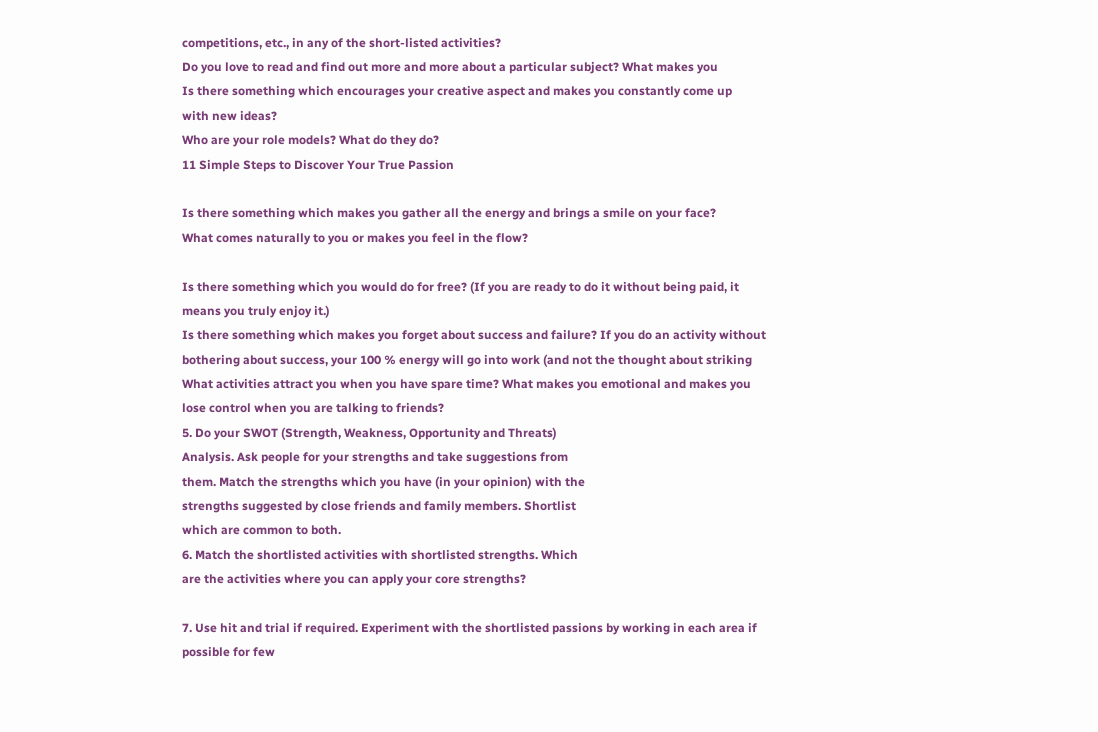competitions, etc., in any of the short-listed activities?
Do you love to read and find out more and more about a particular subject? What makes you
Is there something which encourages your creative aspect and makes you constantly come up
with new ideas?
Who are your role models? What do they do?
11 Simple Steps to Discover Your True Passion

Is there something which makes you gather all the energy and brings a smile on your face?
What comes naturally to you or makes you feel in the flow?

Is there something which you would do for free? (If you are ready to do it without being paid, it
means you truly enjoy it.)
Is there something which makes you forget about success and failure? If you do an activity without
bothering about success, your 100 % energy will go into work (and not the thought about striking
What activities attract you when you have spare time? What makes you emotional and makes you
lose control when you are talking to friends?
5. Do your SWOT (Strength, Weakness, Opportunity and Threats)
Analysis. Ask people for your strengths and take suggestions from
them. Match the strengths which you have (in your opinion) with the
strengths suggested by close friends and family members. Shortlist
which are common to both.
6. Match the shortlisted activities with shortlisted strengths. Which
are the activities where you can apply your core strengths?

7. Use hit and trial if required. Experiment with the shortlisted passions by working in each area if
possible for few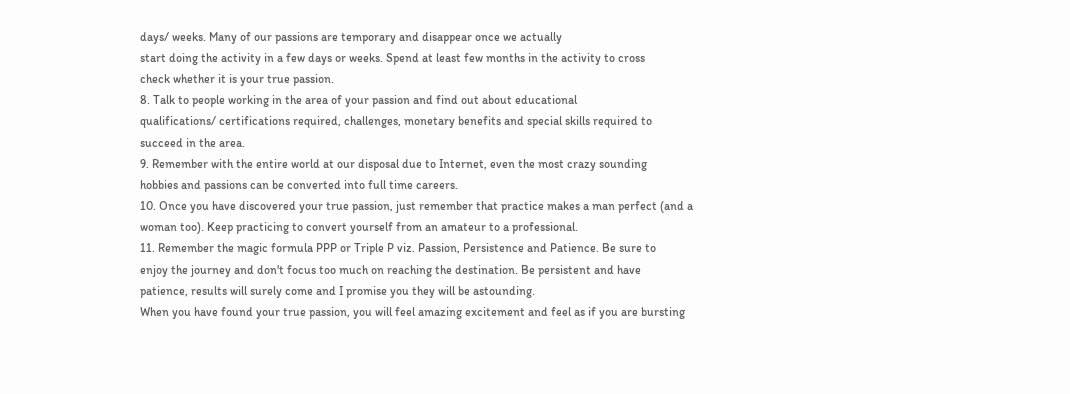days/ weeks. Many of our passions are temporary and disappear once we actually
start doing the activity in a few days or weeks. Spend at least few months in the activity to cross
check whether it is your true passion.
8. Talk to people working in the area of your passion and find out about educational
qualifications/ certifications required, challenges, monetary benefits and special skills required to
succeed in the area.
9. Remember with the entire world at our disposal due to Internet, even the most crazy sounding
hobbies and passions can be converted into full time careers.
10. Once you have discovered your true passion, just remember that practice makes a man perfect (and a
woman too). Keep practicing to convert yourself from an amateur to a professional.
11. Remember the magic formula PPP or Triple P viz. Passion, Persistence and Patience. Be sure to
enjoy the journey and don't focus too much on reaching the destination. Be persistent and have
patience, results will surely come and I promise you they will be astounding.
When you have found your true passion, you will feel amazing excitement and feel as if you are bursting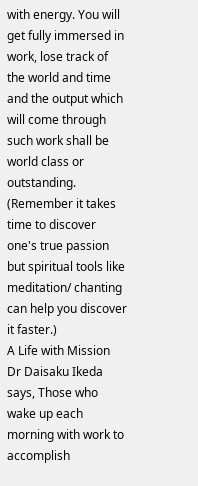with energy. You will get fully immersed in work, lose track of the world and time and the output which
will come through such work shall be world class or outstanding. (Remember it takes time to discover
one's true passion but spiritual tools like meditation/ chanting can help you discover it faster.)
A Life with Mission
Dr Daisaku Ikeda says, Those who wake up each morning with work to accomplish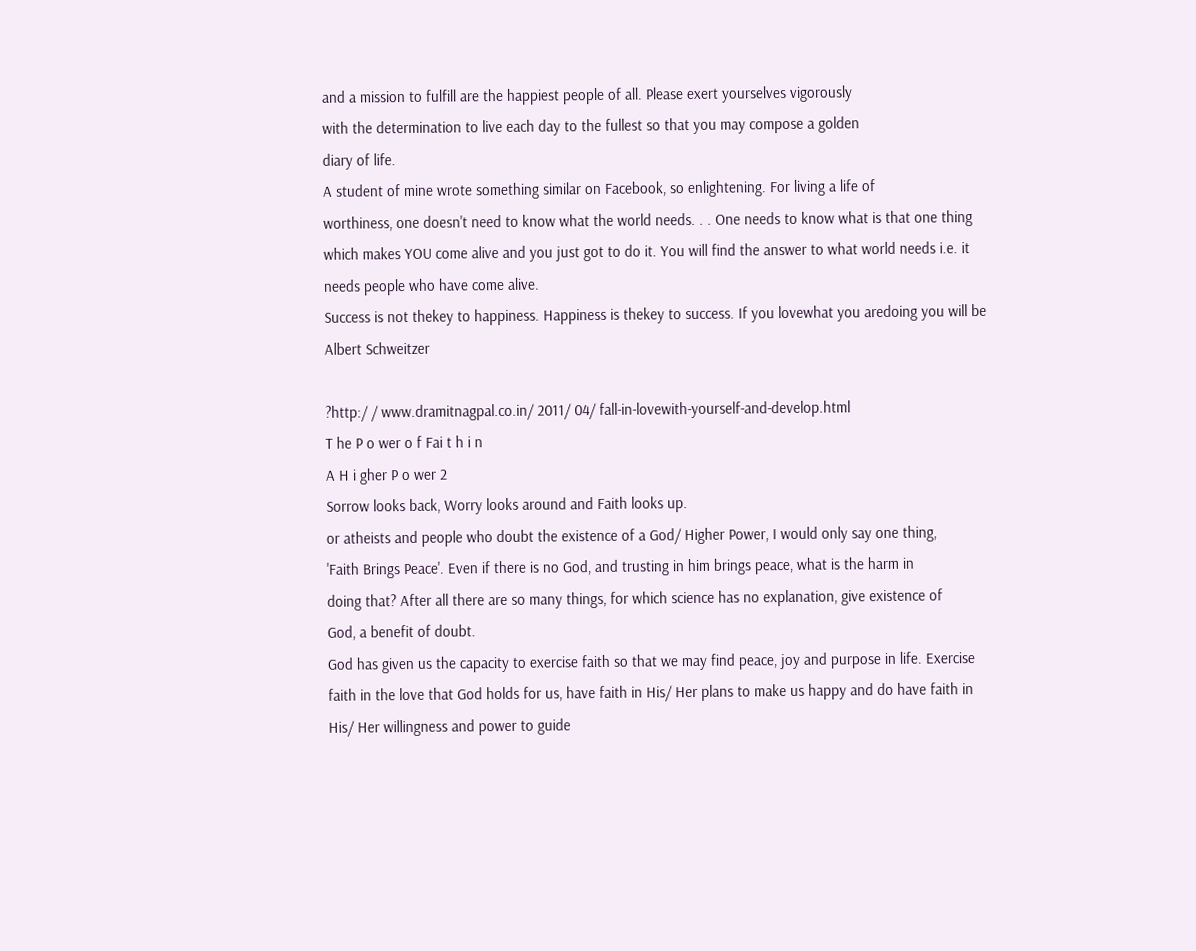and a mission to fulfill are the happiest people of all. Please exert yourselves vigorously
with the determination to live each day to the fullest so that you may compose a golden
diary of life.
A student of mine wrote something similar on Facebook, so enlightening. For living a life of
worthiness, one doesn't need to know what the world needs. . . One needs to know what is that one thing
which makes YOU come alive and you just got to do it. You will find the answer to what world needs i.e. it
needs people who have come alive.
Success is not thekey to happiness. Happiness is thekey to success. If you lovewhat you aredoing you will be
Albert Schweitzer

?http:/ / www.dramitnagpal.co.in/ 2011/ 04/ fall-in-lovewith-yourself-and-develop.html
T he P o wer o f Fai t h i n
A H i gher P o wer 2
Sorrow looks back, Worry looks around and Faith looks up.
or atheists and people who doubt the existence of a God/ Higher Power, I would only say one thing,
'Faith Brings Peace'. Even if there is no God, and trusting in him brings peace, what is the harm in
doing that? After all there are so many things, for which science has no explanation, give existence of
God, a benefit of doubt.
God has given us the capacity to exercise faith so that we may find peace, joy and purpose in life. Exercise
faith in the love that God holds for us, have faith in His/ Her plans to make us happy and do have faith in
His/ Her willingness and power to guide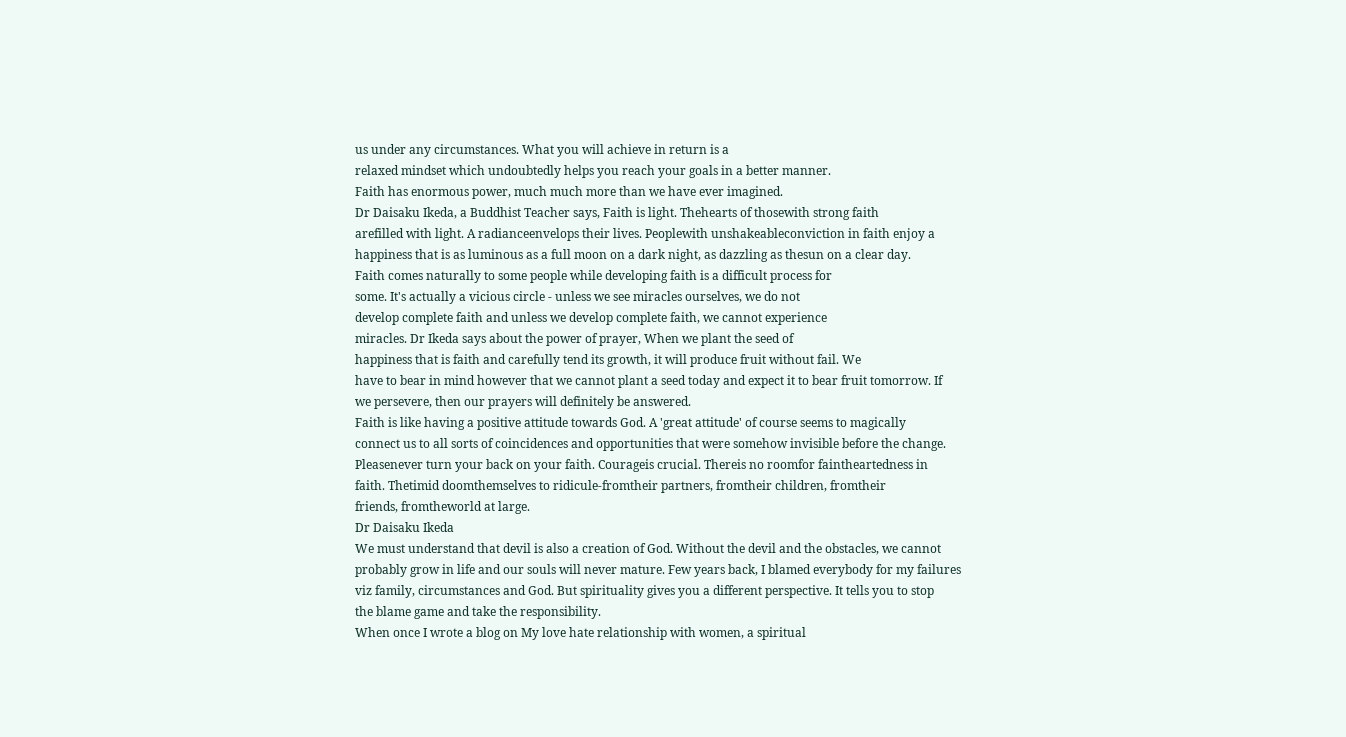us under any circumstances. What you will achieve in return is a
relaxed mindset which undoubtedly helps you reach your goals in a better manner.
Faith has enormous power, much much more than we have ever imagined.
Dr Daisaku Ikeda, a Buddhist Teacher says, Faith is light. Thehearts of thosewith strong faith
arefilled with light. A radianceenvelops their lives. Peoplewith unshakeableconviction in faith enjoy a
happiness that is as luminous as a full moon on a dark night, as dazzling as thesun on a clear day.
Faith comes naturally to some people while developing faith is a difficult process for
some. It's actually a vicious circle - unless we see miracles ourselves, we do not
develop complete faith and unless we develop complete faith, we cannot experience
miracles. Dr Ikeda says about the power of prayer, When we plant the seed of
happiness that is faith and carefully tend its growth, it will produce fruit without fail. We
have to bear in mind however that we cannot plant a seed today and expect it to bear fruit tomorrow. If
we persevere, then our prayers will definitely be answered.
Faith is like having a positive attitude towards God. A 'great attitude' of course seems to magically
connect us to all sorts of coincidences and opportunities that were somehow invisible before the change.
Pleasenever turn your back on your faith. Courageis crucial. Thereis no roomfor faintheartedness in
faith. Thetimid doomthemselves to ridicule-fromtheir partners, fromtheir children, fromtheir
friends, fromtheworld at large.
Dr Daisaku Ikeda
We must understand that devil is also a creation of God. Without the devil and the obstacles, we cannot
probably grow in life and our souls will never mature. Few years back, I blamed everybody for my failures
viz family, circumstances and God. But spirituality gives you a different perspective. It tells you to stop
the blame game and take the responsibility.
When once I wrote a blog on My love hate relationship with women, a spiritual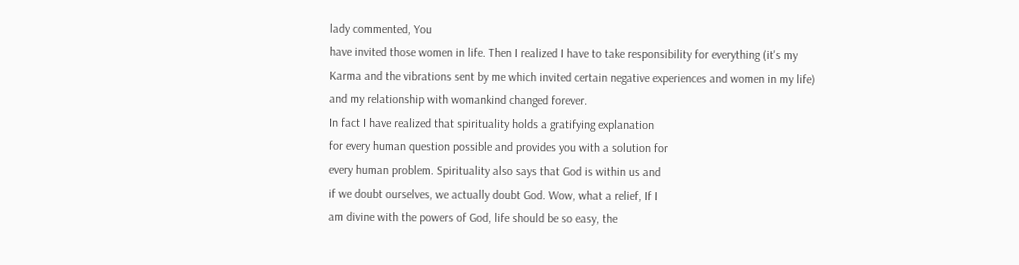lady commented, You
have invited those women in life. Then I realized I have to take responsibility for everything (it's my
Karma and the vibrations sent by me which invited certain negative experiences and women in my life)
and my relationship with womankind changed forever.
In fact I have realized that spirituality holds a gratifying explanation
for every human question possible and provides you with a solution for
every human problem. Spirituality also says that God is within us and
if we doubt ourselves, we actually doubt God. Wow, what a relief, If I
am divine with the powers of God, life should be so easy, the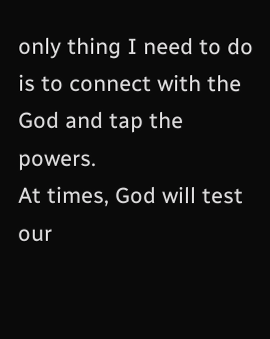only thing I need to do is to connect with the
God and tap the powers.
At times, God will test our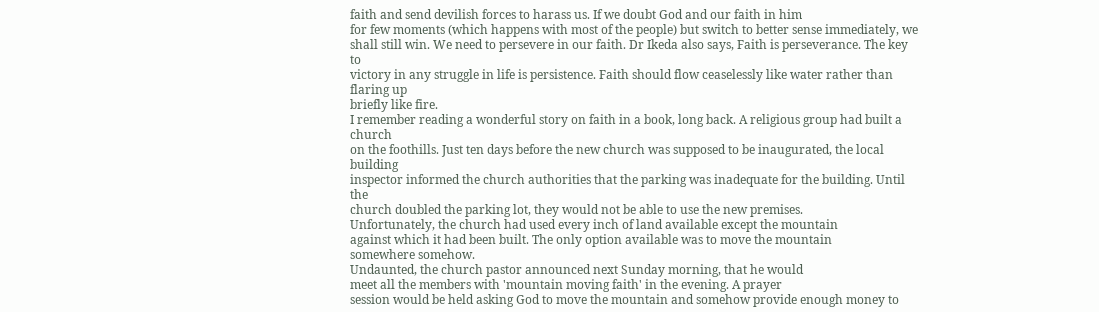faith and send devilish forces to harass us. If we doubt God and our faith in him
for few moments (which happens with most of the people) but switch to better sense immediately, we
shall still win. We need to persevere in our faith. Dr Ikeda also says, Faith is perseverance. The key to
victory in any struggle in life is persistence. Faith should flow ceaselessly like water rather than flaring up
briefly like fire.
I remember reading a wonderful story on faith in a book, long back. A religious group had built a church
on the foothills. Just ten days before the new church was supposed to be inaugurated, the local building
inspector informed the church authorities that the parking was inadequate for the building. Until the
church doubled the parking lot, they would not be able to use the new premises.
Unfortunately, the church had used every inch of land available except the mountain
against which it had been built. The only option available was to move the mountain
somewhere somehow.
Undaunted, the church pastor announced next Sunday morning, that he would
meet all the members with 'mountain moving faith' in the evening. A prayer
session would be held asking God to move the mountain and somehow provide enough money to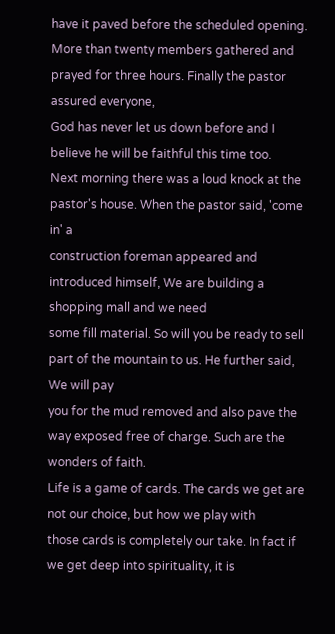have it paved before the scheduled opening.
More than twenty members gathered and prayed for three hours. Finally the pastor assured everyone,
God has never let us down before and I believe he will be faithful this time too.
Next morning there was a loud knock at the pastor's house. When the pastor said, 'come in' a
construction foreman appeared and introduced himself, We are building a shopping mall and we need
some fill material. So will you be ready to sell part of the mountain to us. He further said, We will pay
you for the mud removed and also pave the way exposed free of charge. Such are the wonders of faith.
Life is a game of cards. The cards we get are not our choice, but how we play with
those cards is completely our take. In fact if we get deep into spirituality, it is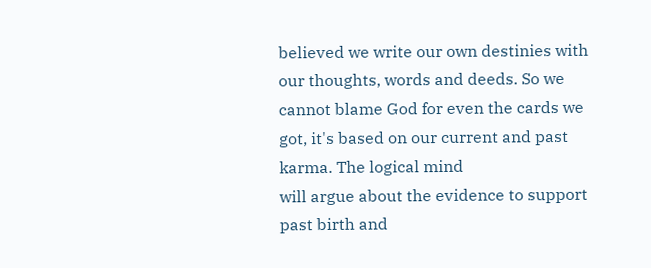believed we write our own destinies with our thoughts, words and deeds. So we
cannot blame God for even the cards we got, it's based on our current and past karma. The logical mind
will argue about the evidence to support past birth and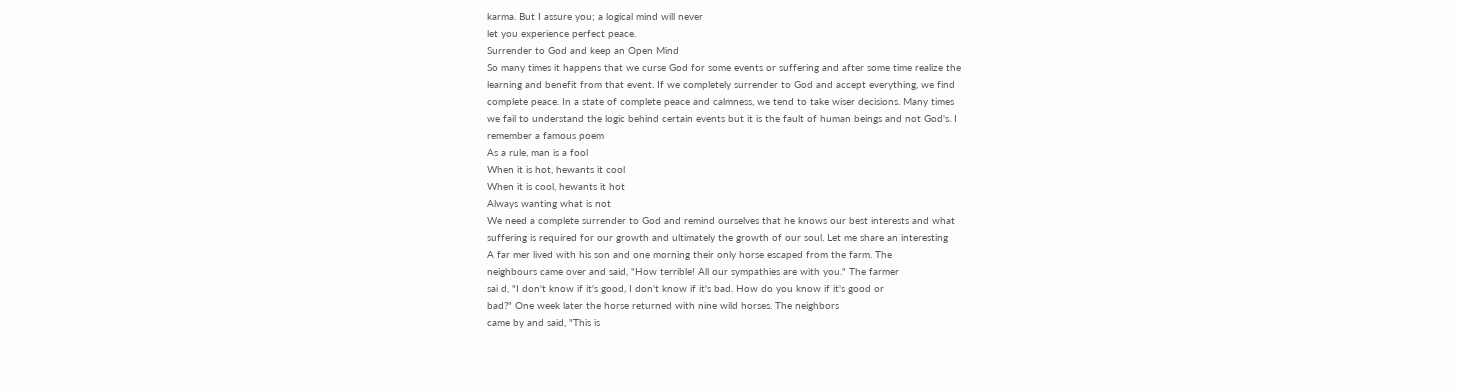karma. But I assure you; a logical mind will never
let you experience perfect peace.
Surrender to God and keep an Open Mind
So many times it happens that we curse God for some events or suffering and after some time realize the
learning and benefit from that event. If we completely surrender to God and accept everything, we find
complete peace. In a state of complete peace and calmness, we tend to take wiser decisions. Many times
we fail to understand the logic behind certain events but it is the fault of human beings and not God's. I
remember a famous poem
As a rule, man is a fool
When it is hot, hewants it cool
When it is cool, hewants it hot
Always wanting what is not
We need a complete surrender to God and remind ourselves that he knows our best interests and what
suffering is required for our growth and ultimately the growth of our soul. Let me share an interesting
A far mer lived with his son and one morning their only horse escaped from the farm. The
neighbours came over and said, "How terrible! All our sympathies are with you." The farmer
sai d, "I don't know if it's good, I don't know if it's bad. How do you know if it's good or
bad?" One week later the horse returned with nine wild horses. The neighbors
came by and said, "This is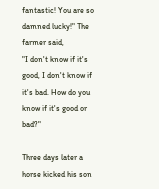fantastic! You are so damned lucky!" The farmer said,
"I don't know if it's good, I don't know if it's bad. How do you know if it's good or bad?"

Three days later a horse kicked his son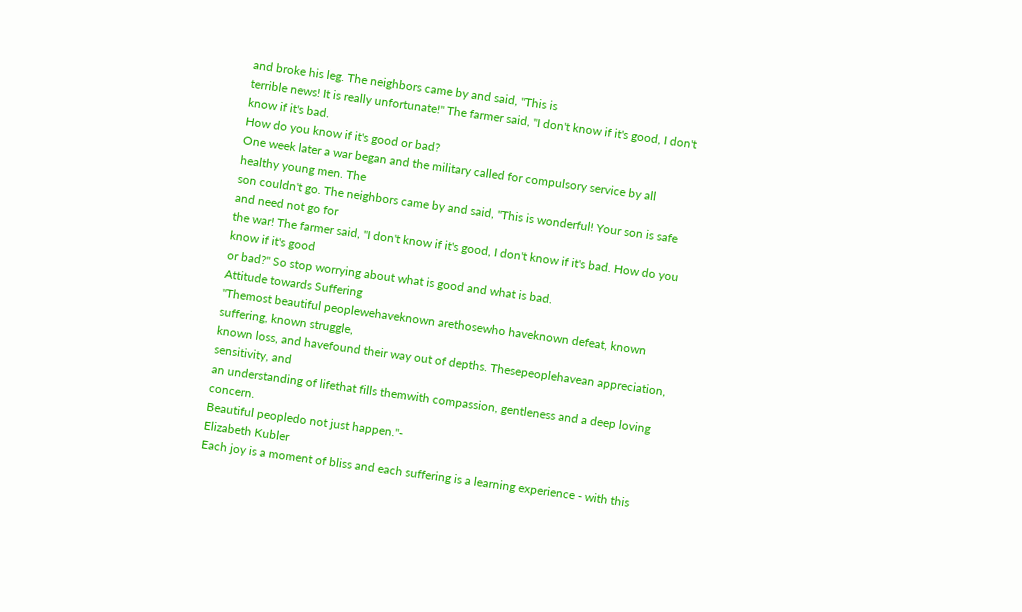and broke his leg. The neighbors came by and said, "This is
terrible news! It is really unfortunate!" The farmer said, "I don't know if it's good, I don't know if it's bad.
How do you know if it's good or bad?
One week later a war began and the military called for compulsory service by all healthy young men. The
son couldn't go. The neighbors came by and said, "This is wonderful! Your son is safe and need not go for
the war! The farmer said, "I don't know if it's good, I don't know if it's bad. How do you know if it's good
or bad?" So stop worrying about what is good and what is bad.
Attitude towards Suffering
"Themost beautiful peoplewehaveknown arethosewho haveknown defeat, known suffering, known struggle,
known loss, and havefound their way out of depths. Thesepeoplehavean appreciation, sensitivity, and
an understanding of lifethat fills themwith compassion, gentleness and a deep loving concern.
Beautiful peopledo not just happen."-
Elizabeth Kubler
Each joy is a moment of bliss and each suffering is a learning experience - with this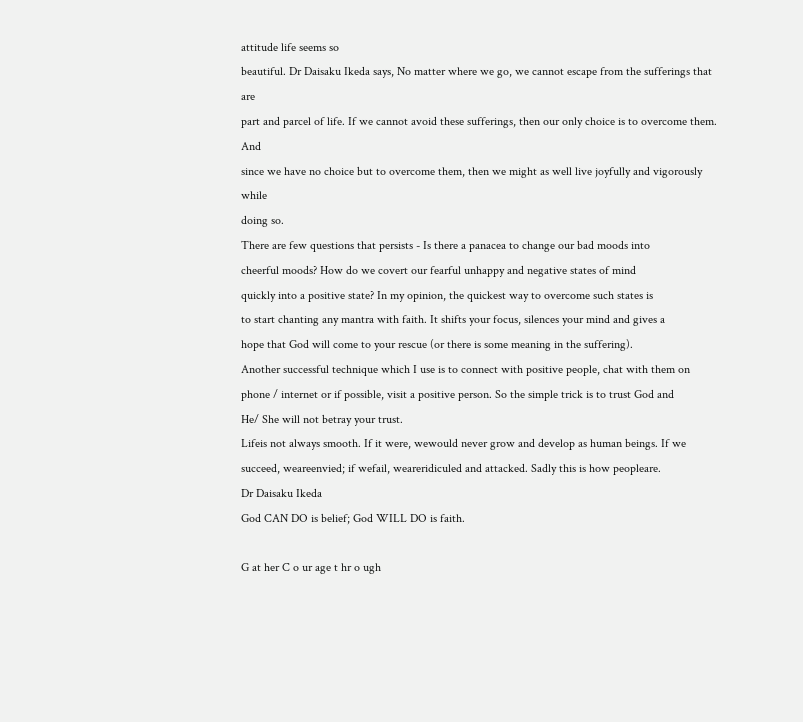attitude life seems so
beautiful. Dr Daisaku Ikeda says, No matter where we go, we cannot escape from the sufferings that are
part and parcel of life. If we cannot avoid these sufferings, then our only choice is to overcome them. And
since we have no choice but to overcome them, then we might as well live joyfully and vigorously while
doing so.
There are few questions that persists - Is there a panacea to change our bad moods into
cheerful moods? How do we covert our fearful unhappy and negative states of mind
quickly into a positive state? In my opinion, the quickest way to overcome such states is
to start chanting any mantra with faith. It shifts your focus, silences your mind and gives a
hope that God will come to your rescue (or there is some meaning in the suffering).
Another successful technique which I use is to connect with positive people, chat with them on
phone / internet or if possible, visit a positive person. So the simple trick is to trust God and
He/ She will not betray your trust.
Lifeis not always smooth. If it were, wewould never grow and develop as human beings. If we
succeed, weareenvied; if wefail, weareridiculed and attacked. Sadly this is how peopleare.
Dr Daisaku Ikeda
God CAN DO is belief; God WILL DO is faith.

G at her C o ur age t hr o ugh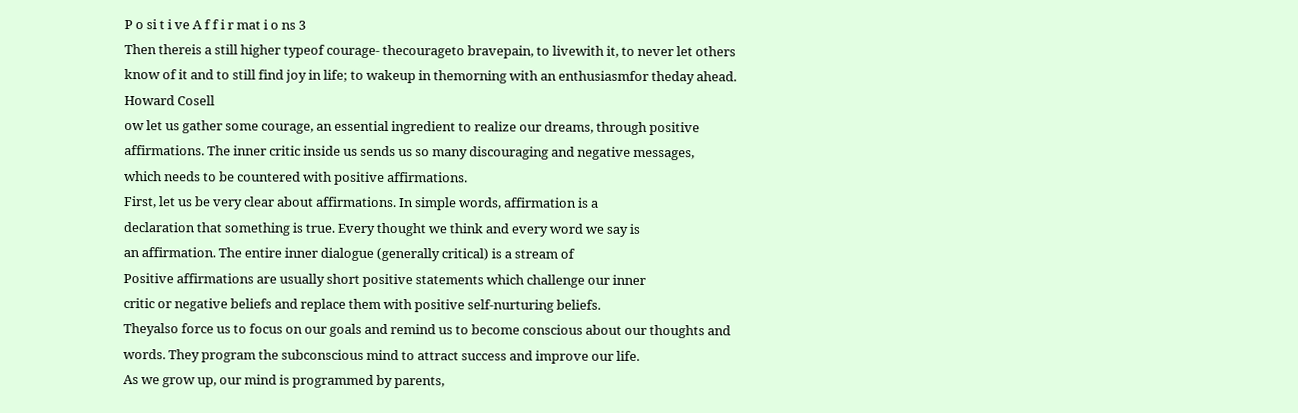P o si t i ve A f f i r mat i o ns 3
Then thereis a still higher typeof courage- thecourageto bravepain, to livewith it, to never let others
know of it and to still find joy in life; to wakeup in themorning with an enthusiasmfor theday ahead.
Howard Cosell
ow let us gather some courage, an essential ingredient to realize our dreams, through positive
affirmations. The inner critic inside us sends us so many discouraging and negative messages,
which needs to be countered with positive affirmations.
First, let us be very clear about affirmations. In simple words, affirmation is a
declaration that something is true. Every thought we think and every word we say is
an affirmation. The entire inner dialogue (generally critical) is a stream of
Positive affirmations are usually short positive statements which challenge our inner
critic or negative beliefs and replace them with positive self-nurturing beliefs.
Theyalso force us to focus on our goals and remind us to become conscious about our thoughts and
words. They program the subconscious mind to attract success and improve our life.
As we grow up, our mind is programmed by parents,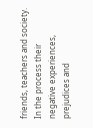friends, teachers and society. In the process their
negative experiences, prejudices and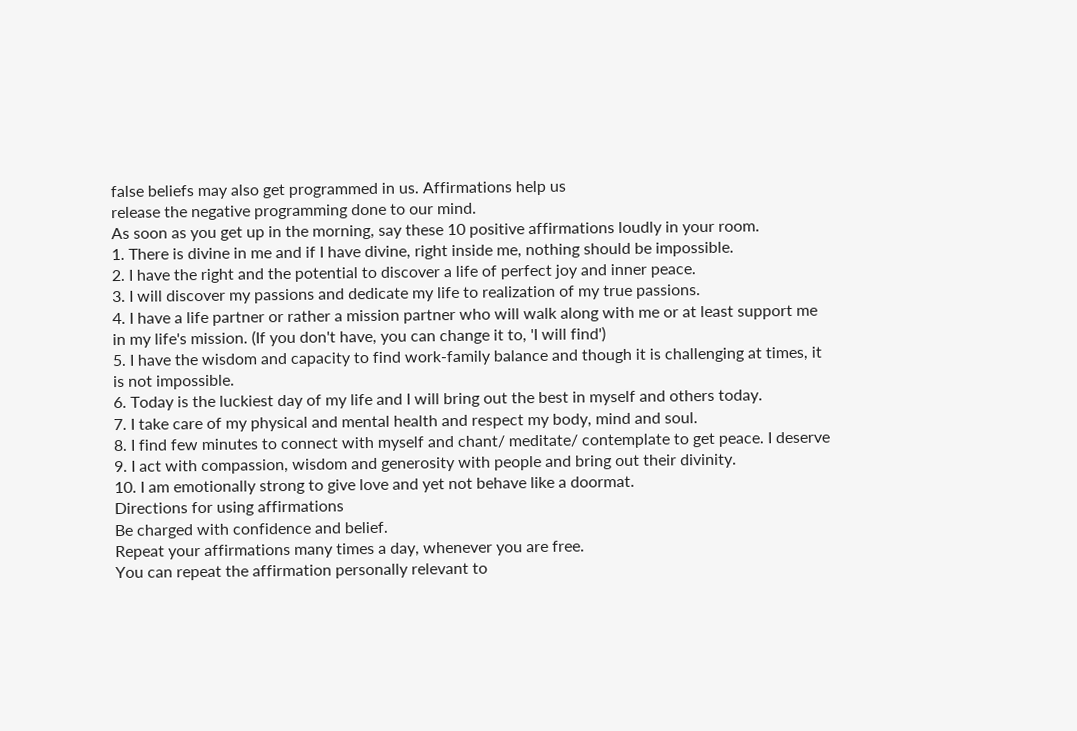false beliefs may also get programmed in us. Affirmations help us
release the negative programming done to our mind.
As soon as you get up in the morning, say these 10 positive affirmations loudly in your room.
1. There is divine in me and if I have divine, right inside me, nothing should be impossible.
2. I have the right and the potential to discover a life of perfect joy and inner peace.
3. I will discover my passions and dedicate my life to realization of my true passions.
4. I have a life partner or rather a mission partner who will walk along with me or at least support me
in my life's mission. (If you don't have, you can change it to, 'I will find')
5. I have the wisdom and capacity to find work-family balance and though it is challenging at times, it
is not impossible.
6. Today is the luckiest day of my life and I will bring out the best in myself and others today.
7. I take care of my physical and mental health and respect my body, mind and soul.
8. I find few minutes to connect with myself and chant/ meditate/ contemplate to get peace. I deserve
9. I act with compassion, wisdom and generosity with people and bring out their divinity.
10. I am emotionally strong to give love and yet not behave like a doormat.
Directions for using affirmations
Be charged with confidence and belief.
Repeat your affirmations many times a day, whenever you are free.
You can repeat the affirmation personally relevant to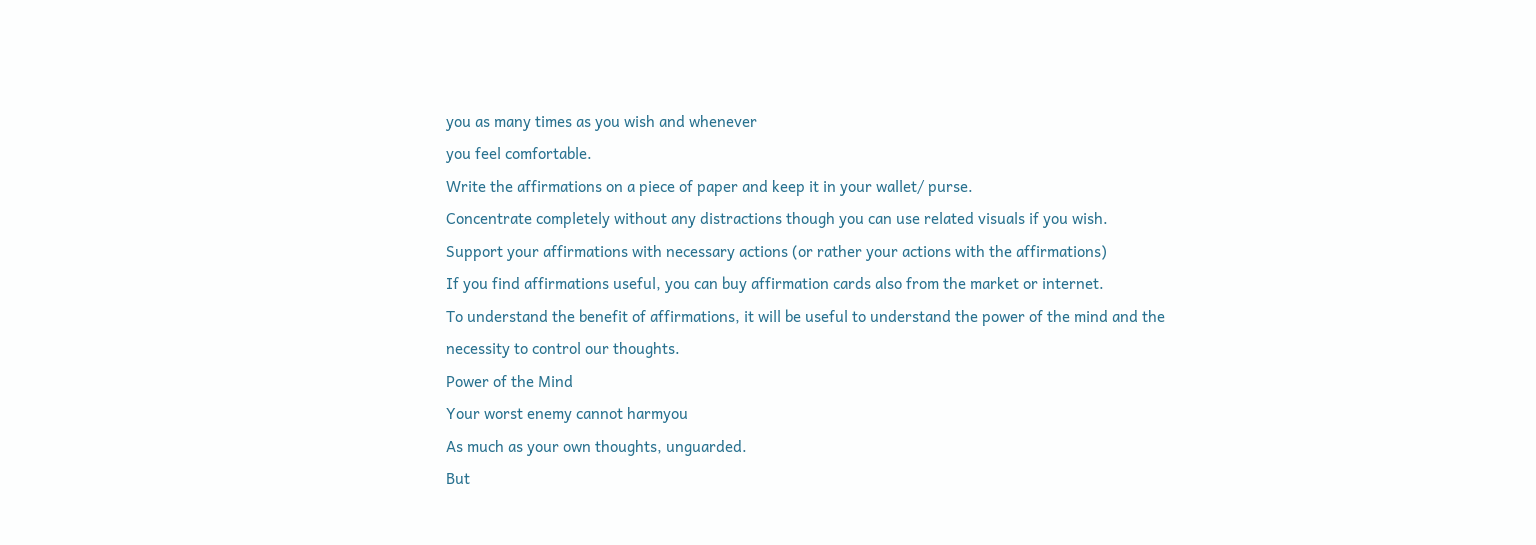you as many times as you wish and whenever
you feel comfortable.
Write the affirmations on a piece of paper and keep it in your wallet/ purse.
Concentrate completely without any distractions though you can use related visuals if you wish.
Support your affirmations with necessary actions (or rather your actions with the affirmations)
If you find affirmations useful, you can buy affirmation cards also from the market or internet.
To understand the benefit of affirmations, it will be useful to understand the power of the mind and the
necessity to control our thoughts.
Power of the Mind
Your worst enemy cannot harmyou
As much as your own thoughts, unguarded.
But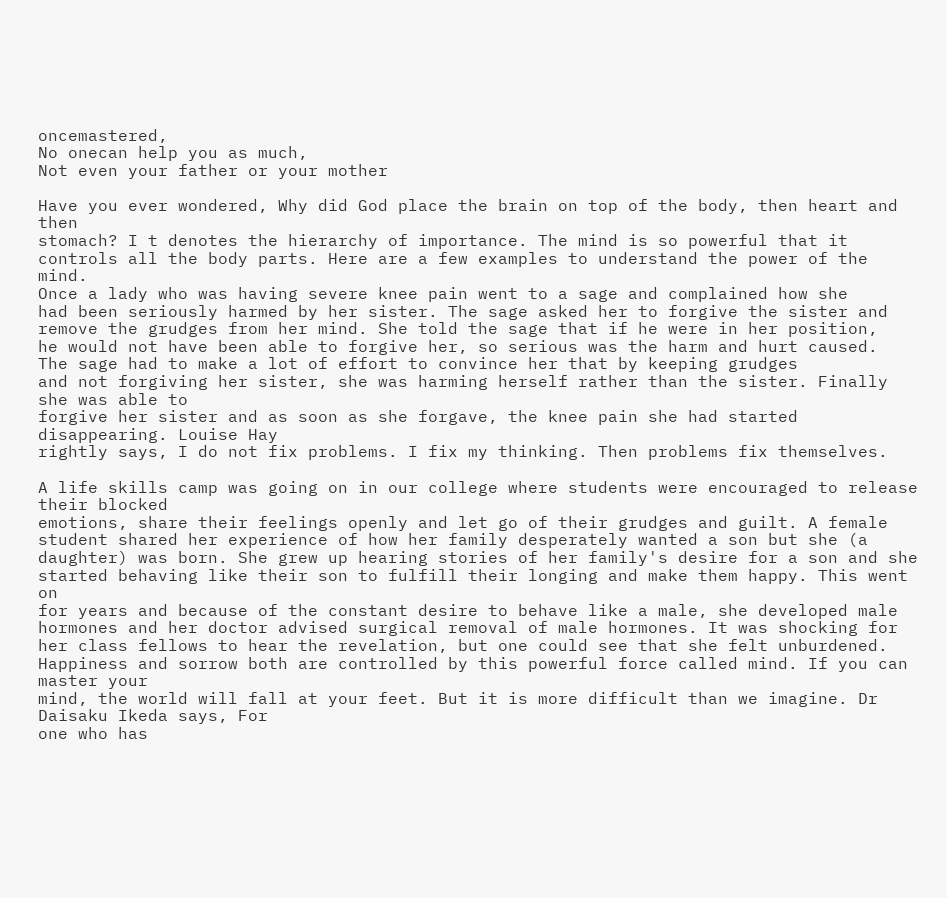oncemastered,
No onecan help you as much,
Not even your father or your mother

Have you ever wondered, Why did God place the brain on top of the body, then heart and then
stomach? I t denotes the hierarchy of importance. The mind is so powerful that it
controls all the body parts. Here are a few examples to understand the power of the mind.
Once a lady who was having severe knee pain went to a sage and complained how she
had been seriously harmed by her sister. The sage asked her to forgive the sister and
remove the grudges from her mind. She told the sage that if he were in her position,
he would not have been able to forgive her, so serious was the harm and hurt caused.
The sage had to make a lot of effort to convince her that by keeping grudges
and not forgiving her sister, she was harming herself rather than the sister. Finally she was able to
forgive her sister and as soon as she forgave, the knee pain she had started disappearing. Louise Hay
rightly says, I do not fix problems. I fix my thinking. Then problems fix themselves.

A life skills camp was going on in our college where students were encouraged to release their blocked
emotions, share their feelings openly and let go of their grudges and guilt. A female
student shared her experience of how her family desperately wanted a son but she (a
daughter) was born. She grew up hearing stories of her family's desire for a son and she
started behaving like their son to fulfill their longing and make them happy. This went on
for years and because of the constant desire to behave like a male, she developed male
hormones and her doctor advised surgical removal of male hormones. It was shocking for
her class fellows to hear the revelation, but one could see that she felt unburdened.
Happiness and sorrow both are controlled by this powerful force called mind. If you can master your
mind, the world will fall at your feet. But it is more difficult than we imagine. Dr Daisaku Ikeda says, For
one who has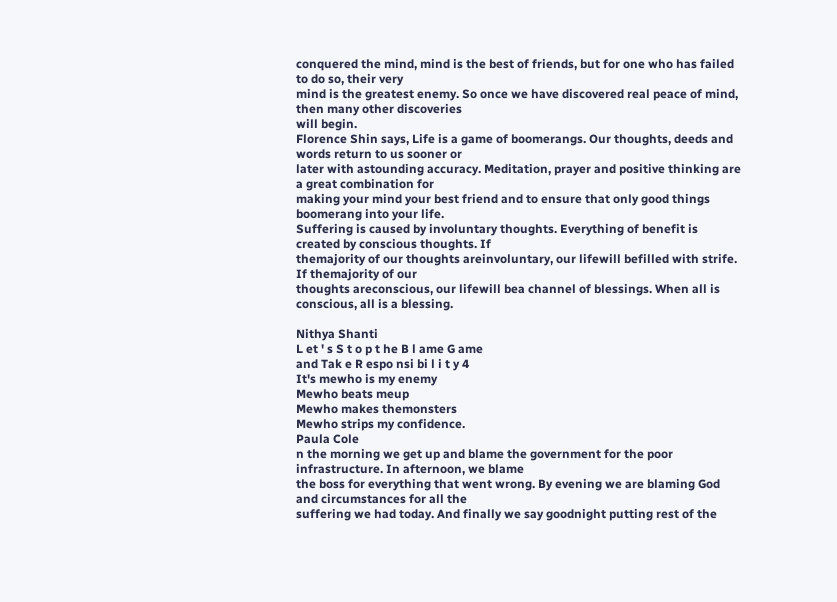conquered the mind, mind is the best of friends, but for one who has failed to do so, their very
mind is the greatest enemy. So once we have discovered real peace of mind, then many other discoveries
will begin.
Florence Shin says, Life is a game of boomerangs. Our thoughts, deeds and words return to us sooner or
later with astounding accuracy. Meditation, prayer and positive thinking are a great combination for
making your mind your best friend and to ensure that only good things boomerang into your life.
Suffering is caused by involuntary thoughts. Everything of benefit is created by conscious thoughts. If
themajority of our thoughts areinvoluntary, our lifewill befilled with strife. If themajority of our
thoughts areconscious, our lifewill bea channel of blessings. When all is conscious, all is a blessing.

Nithya Shanti
L et ' s S t o p t he B l ame G ame
and Tak e R espo nsi bi l i t y 4
It's mewho is my enemy
Mewho beats meup
Mewho makes themonsters
Mewho strips my confidence.
Paula Cole
n the morning we get up and blame the government for the poor infrastructure. In afternoon, we blame
the boss for everything that went wrong. By evening we are blaming God and circumstances for all the
suffering we had today. And finally we say goodnight putting rest of the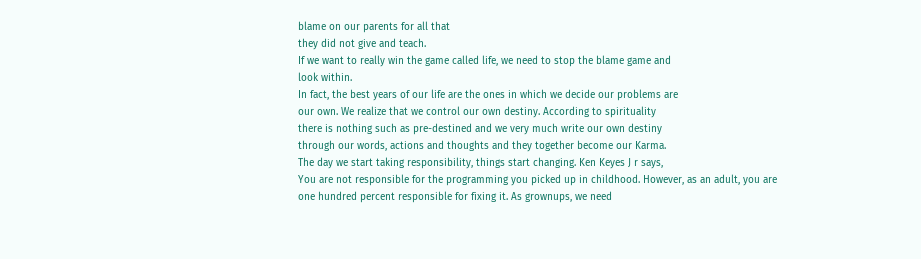blame on our parents for all that
they did not give and teach.
If we want to really win the game called life, we need to stop the blame game and
look within.
In fact, the best years of our life are the ones in which we decide our problems are
our own. We realize that we control our own destiny. According to spirituality
there is nothing such as pre-destined and we very much write our own destiny
through our words, actions and thoughts and they together become our Karma.
The day we start taking responsibility, things start changing. Ken Keyes J r says,
You are not responsible for the programming you picked up in childhood. However, as an adult, you are
one hundred percent responsible for fixing it. As grownups, we need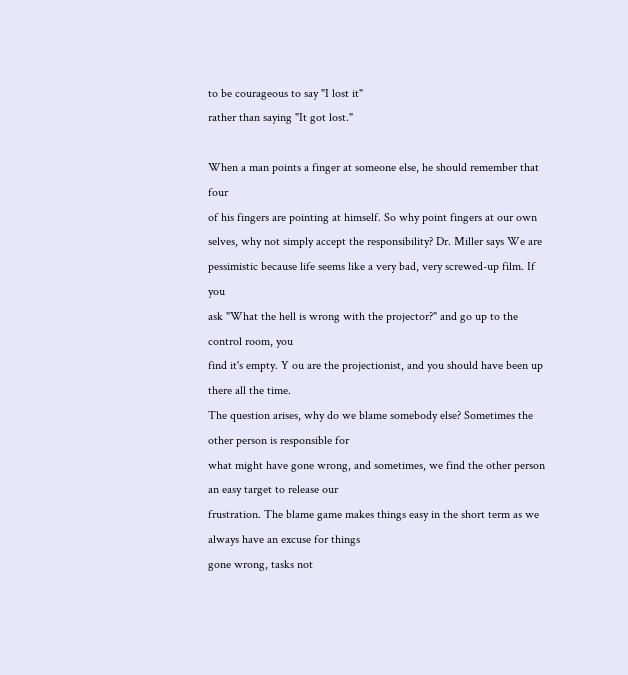to be courageous to say "I lost it"
rather than saying "It got lost."

When a man points a finger at someone else, he should remember that four
of his fingers are pointing at himself. So why point fingers at our own
selves, why not simply accept the responsibility? Dr. Miller says We are
pessimistic because life seems like a very bad, very screwed-up film. If you
ask "What the hell is wrong with the projector?" and go up to the control room, you
find it's empty. Y ou are the projectionist, and you should have been up there all the time.
The question arises, why do we blame somebody else? Sometimes the other person is responsible for
what might have gone wrong, and sometimes, we find the other person an easy target to release our
frustration. The blame game makes things easy in the short term as we always have an excuse for things
gone wrong, tasks not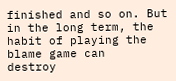finished and so on. But in the long term, the habit of playing the blame game can
destroy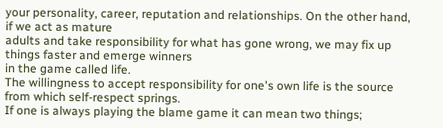your personality, career, reputation and relationships. On the other hand, if we act as mature
adults and take responsibility for what has gone wrong, we may fix up things faster and emerge winners
in the game called life.
The willingness to accept responsibility for one's own life is the source from which self-respect springs.
If one is always playing the blame game it can mean two things;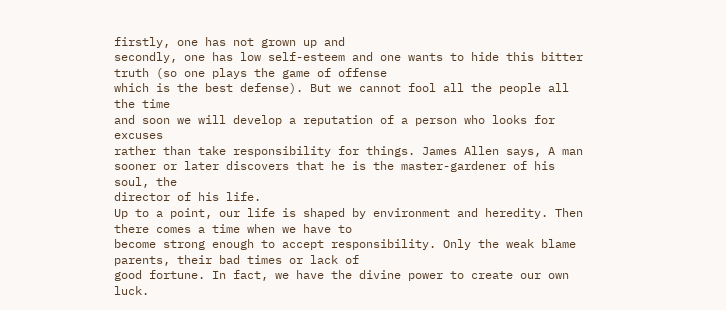firstly, one has not grown up and
secondly, one has low self-esteem and one wants to hide this bitter truth (so one plays the game of offense
which is the best defense). But we cannot fool all the people all the time
and soon we will develop a reputation of a person who looks for excuses
rather than take responsibility for things. James Allen says, A man
sooner or later discovers that he is the master-gardener of his soul, the
director of his life.
Up to a point, our life is shaped by environment and heredity. Then there comes a time when we have to
become strong enough to accept responsibility. Only the weak blame parents, their bad times or lack of
good fortune. In fact, we have the divine power to create our own luck.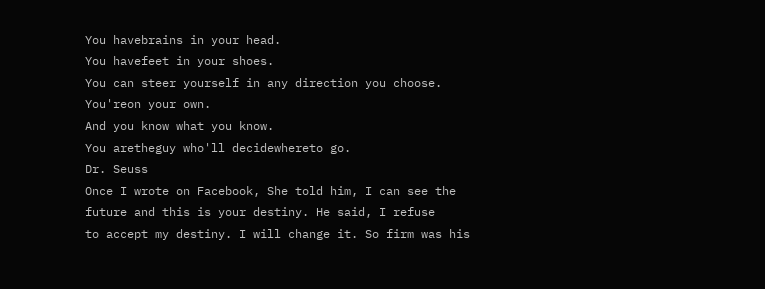You havebrains in your head.
You havefeet in your shoes.
You can steer yourself in any direction you choose.
You'reon your own.
And you know what you know.
You aretheguy who'll decidewhereto go.
Dr. Seuss
Once I wrote on Facebook, She told him, I can see the future and this is your destiny. He said, I refuse
to accept my destiny. I will change it. So firm was his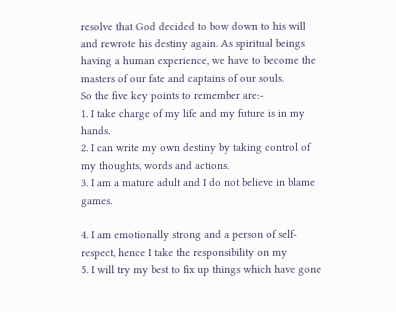resolve that God decided to bow down to his will
and rewrote his destiny again. As spiritual beings having a human experience, we have to become the
masters of our fate and captains of our souls.
So the five key points to remember are:-
1. I take charge of my life and my future is in my hands.
2. I can write my own destiny by taking control of my thoughts, words and actions.
3. I am a mature adult and I do not believe in blame games.

4. I am emotionally strong and a person of self-respect, hence I take the responsibility on my
5. I will try my best to fix up things which have gone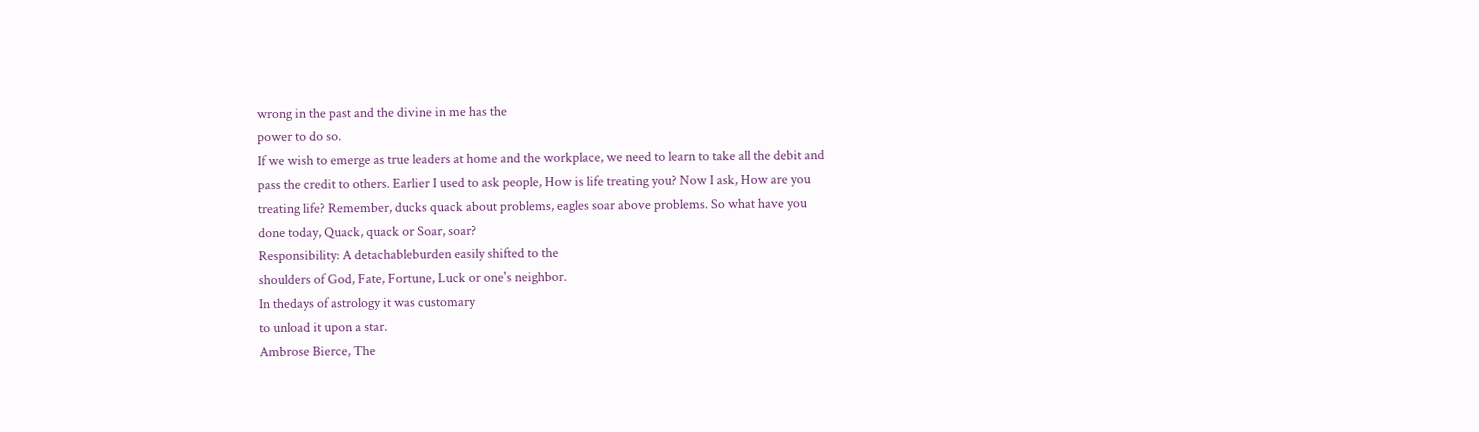wrong in the past and the divine in me has the
power to do so.
If we wish to emerge as true leaders at home and the workplace, we need to learn to take all the debit and
pass the credit to others. Earlier I used to ask people, How is life treating you? Now I ask, How are you
treating life? Remember, ducks quack about problems, eagles soar above problems. So what have you
done today, Quack, quack or Soar, soar?
Responsibility: A detachableburden easily shifted to the
shoulders of God, Fate, Fortune, Luck or one's neighbor.
In thedays of astrology it was customary
to unload it upon a star.
Ambrose Bierce, The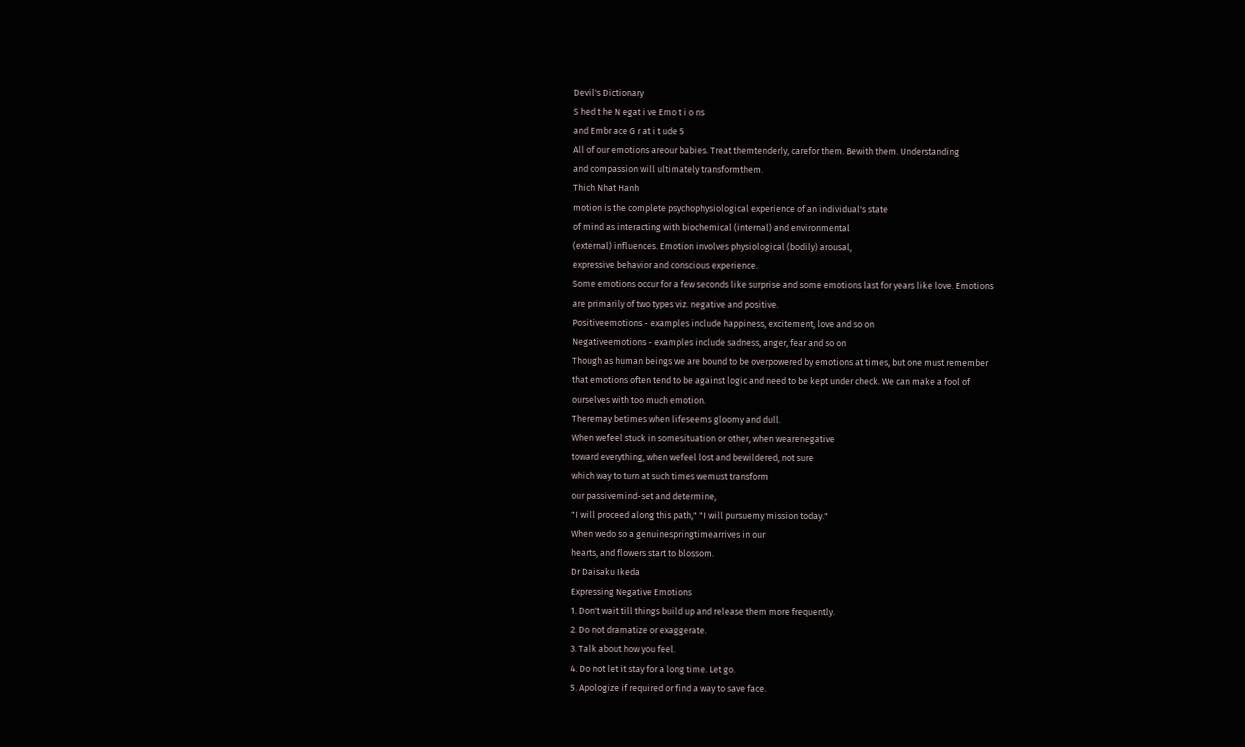Devil's Dictionary
S hed t he N egat i ve Emo t i o ns
and Embr ace G r at i t ude 5
All of our emotions areour babies. Treat themtenderly, carefor them. Bewith them. Understanding
and compassion will ultimately transformthem.
Thich Nhat Hanh
motion is the complete psychophysiological experience of an individual's state
of mind as interacting with biochemical (internal) and environmental
(external) influences. Emotion involves physiological (bodily) arousal,
expressive behavior and conscious experience.
Some emotions occur for a few seconds like surprise and some emotions last for years like love. Emotions
are primarily of two types viz. negative and positive.
Positiveemotions - examples include happiness, excitement, love and so on
Negativeemotions - examples include sadness, anger, fear and so on
Though as human beings we are bound to be overpowered by emotions at times, but one must remember
that emotions often tend to be against logic and need to be kept under check. We can make a fool of
ourselves with too much emotion.
Theremay betimes when lifeseems gloomy and dull.
When wefeel stuck in somesituation or other, when wearenegative
toward everything, when wefeel lost and bewildered, not sure
which way to turn at such times wemust transform
our passivemind-set and determine,
"I will proceed along this path," "I will pursuemy mission today."
When wedo so a genuinespringtimearrives in our
hearts, and flowers start to blossom.
Dr Daisaku Ikeda
Expressing Negative Emotions
1. Don't wait till things build up and release them more frequently.
2. Do not dramatize or exaggerate.
3. Talk about how you feel.
4. Do not let it stay for a long time. Let go.
5. Apologize if required or find a way to save face.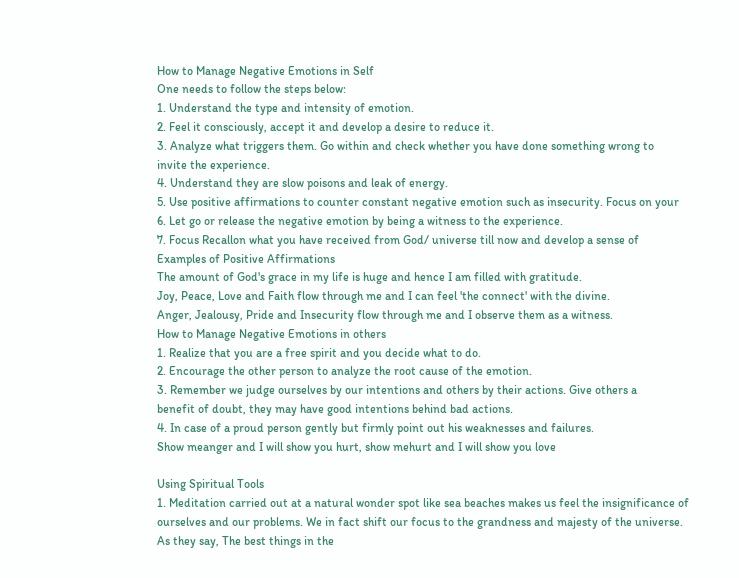How to Manage Negative Emotions in Self
One needs to follow the steps below:
1. Understand the type and intensity of emotion.
2. Feel it consciously, accept it and develop a desire to reduce it.
3. Analyze what triggers them. Go within and check whether you have done something wrong to
invite the experience.
4. Understand they are slow poisons and leak of energy.
5. Use positive affirmations to counter constant negative emotion such as insecurity. Focus on your
6. Let go or release the negative emotion by being a witness to the experience.
7. Focus Recallon what you have received from God/ universe till now and develop a sense of
Examples of Positive Affirmations
The amount of God's grace in my life is huge and hence I am filled with gratitude.
Joy, Peace, Love and Faith flow through me and I can feel 'the connect' with the divine.
Anger, Jealousy, Pride and Insecurity flow through me and I observe them as a witness.
How to Manage Negative Emotions in others
1. Realize that you are a free spirit and you decide what to do.
2. Encourage the other person to analyze the root cause of the emotion.
3. Remember we judge ourselves by our intentions and others by their actions. Give others a
benefit of doubt, they may have good intentions behind bad actions.
4. In case of a proud person gently but firmly point out his weaknesses and failures.
Show meanger and I will show you hurt, show mehurt and I will show you love

Using Spiritual Tools
1. Meditation carried out at a natural wonder spot like sea beaches makes us feel the insignificance of
ourselves and our problems. We in fact shift our focus to the grandness and majesty of the universe.
As they say, The best things in the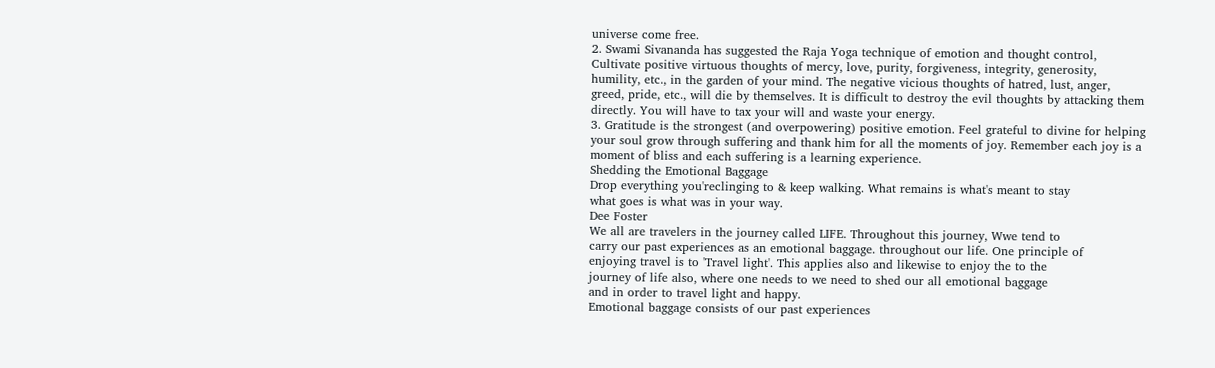universe come free.
2. Swami Sivananda has suggested the Raja Yoga technique of emotion and thought control,
Cultivate positive virtuous thoughts of mercy, love, purity, forgiveness, integrity, generosity,
humility, etc., in the garden of your mind. The negative vicious thoughts of hatred, lust, anger,
greed, pride, etc., will die by themselves. It is difficult to destroy the evil thoughts by attacking them
directly. You will have to tax your will and waste your energy.
3. Gratitude is the strongest (and overpowering) positive emotion. Feel grateful to divine for helping
your soul grow through suffering and thank him for all the moments of joy. Remember each joy is a
moment of bliss and each suffering is a learning experience.
Shedding the Emotional Baggage
Drop everything you'reclinging to & keep walking. What remains is what's meant to stay
what goes is what was in your way.
Dee Foster
We all are travelers in the journey called LIFE. Throughout this journey, Wwe tend to
carry our past experiences as an emotional baggage. throughout our life. One principle of
enjoying travel is to 'Travel light'. This applies also and likewise to enjoy the to the
journey of life also, where one needs to we need to shed our all emotional baggage
and in order to travel light and happy.
Emotional baggage consists of our past experiences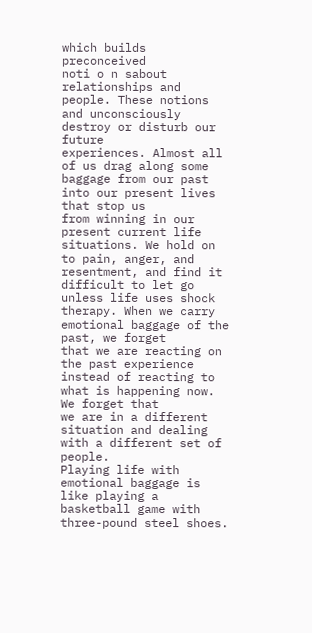which builds preconceived
noti o n sabout relationships and people. These notions and unconsciously destroy or disturb our future
experiences. Almost all of us drag along some baggage from our past into our present lives that stop us
from winning in our present current life situations. We hold on to pain, anger, and resentment, and find it
difficult to let go unless life uses shock therapy. When we carry emotional baggage of the past, we forget
that we are reacting on the past experience instead of reacting to what is happening now. We forget that
we are in a different situation and dealing with a different set of people.
Playing life with emotional baggage is like playing a basketball game with three-pound steel shoes.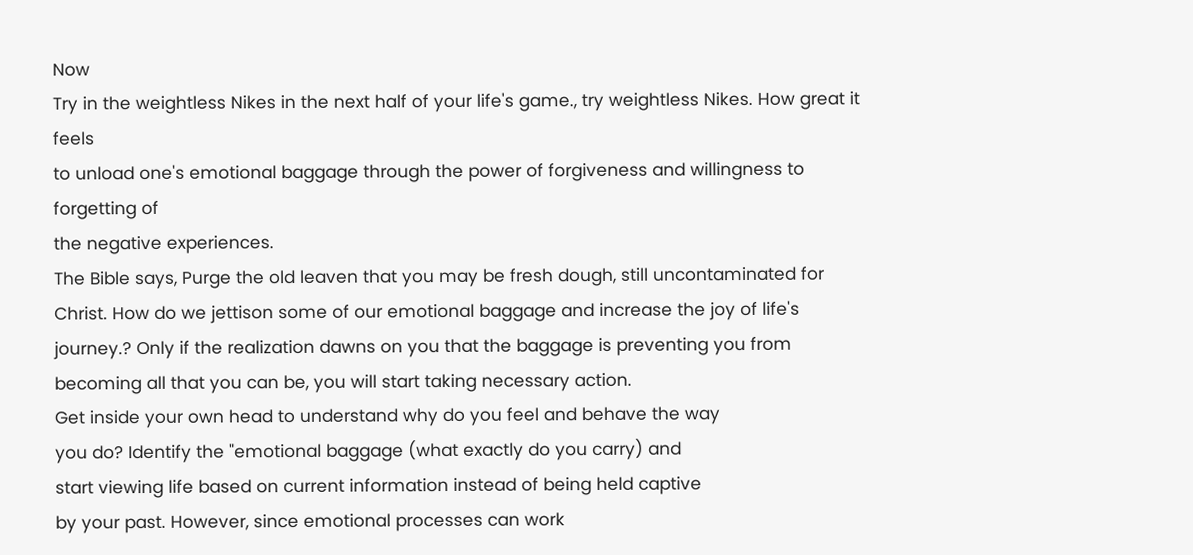Now
Try in the weightless Nikes in the next half of your life's game., try weightless Nikes. How great it feels
to unload one's emotional baggage through the power of forgiveness and willingness to forgetting of
the negative experiences.
The Bible says, Purge the old leaven that you may be fresh dough, still uncontaminated for
Christ. How do we jettison some of our emotional baggage and increase the joy of life's
journey.? Only if the realization dawns on you that the baggage is preventing you from
becoming all that you can be, you will start taking necessary action.
Get inside your own head to understand why do you feel and behave the way
you do? Identify the "emotional baggage (what exactly do you carry) and
start viewing life based on current information instead of being held captive
by your past. However, since emotional processes can work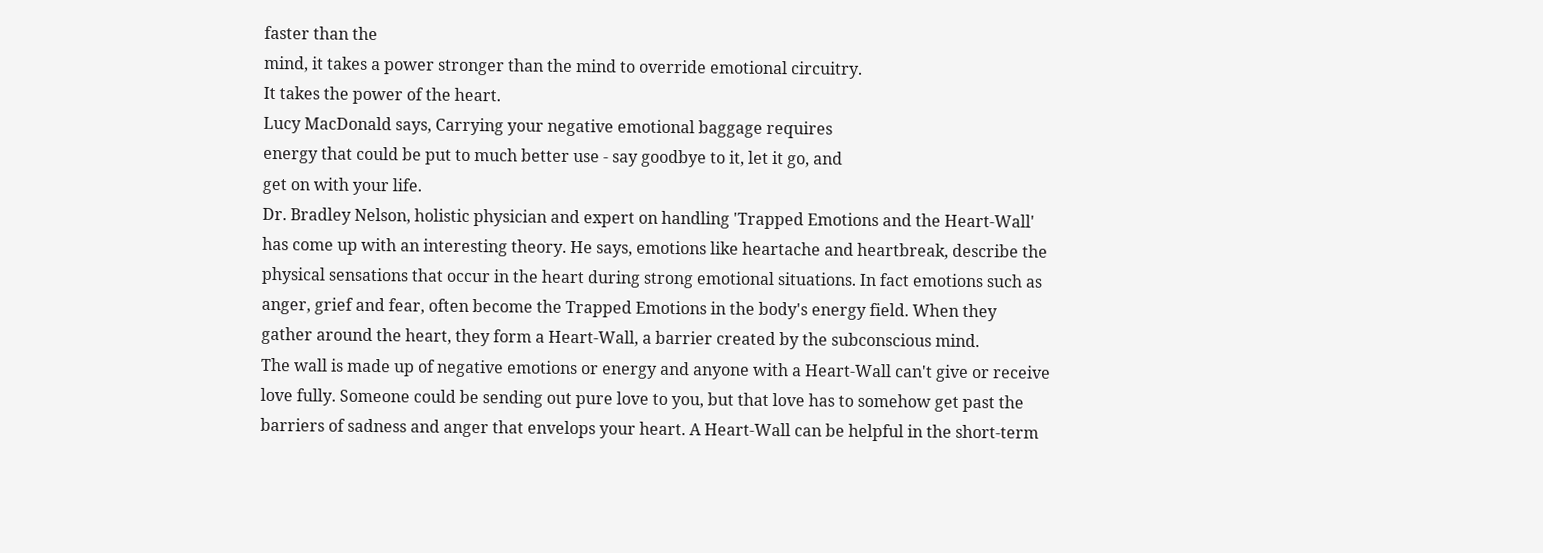faster than the
mind, it takes a power stronger than the mind to override emotional circuitry.
It takes the power of the heart.
Lucy MacDonald says, Carrying your negative emotional baggage requires
energy that could be put to much better use - say goodbye to it, let it go, and
get on with your life.
Dr. Bradley Nelson, holistic physician and expert on handling 'Trapped Emotions and the Heart-Wall'
has come up with an interesting theory. He says, emotions like heartache and heartbreak, describe the
physical sensations that occur in the heart during strong emotional situations. In fact emotions such as
anger, grief and fear, often become the Trapped Emotions in the body's energy field. When they
gather around the heart, they form a Heart-Wall, a barrier created by the subconscious mind.
The wall is made up of negative emotions or energy and anyone with a Heart-Wall can't give or receive
love fully. Someone could be sending out pure love to you, but that love has to somehow get past the
barriers of sadness and anger that envelops your heart. A Heart-Wall can be helpful in the short-term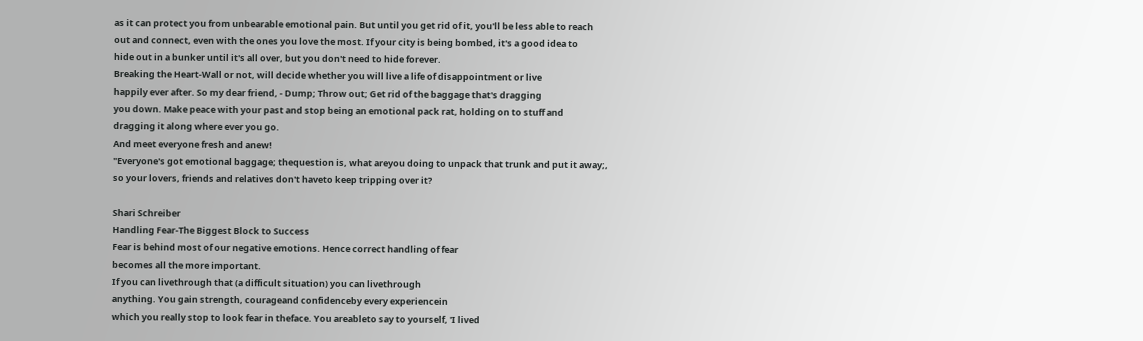as it can protect you from unbearable emotional pain. But until you get rid of it, you'll be less able to reach
out and connect, even with the ones you love the most. If your city is being bombed, it's a good idea to
hide out in a bunker until it's all over, but you don't need to hide forever.
Breaking the Heart-Wall or not, will decide whether you will live a life of disappointment or live
happily ever after. So my dear friend, - Dump; Throw out; Get rid of the baggage that's dragging
you down. Make peace with your past and stop being an emotional pack rat, holding on to stuff and
dragging it along where ever you go.
And meet everyone fresh and anew!
"Everyone's got emotional baggage; thequestion is, what areyou doing to unpack that trunk and put it away;,
so your lovers, friends and relatives don't haveto keep tripping over it?

Shari Schreiber
Handling Fear-The Biggest Block to Success
Fear is behind most of our negative emotions. Hence correct handling of fear
becomes all the more important.
If you can livethrough that (a difficult situation) you can livethrough
anything. You gain strength, courageand confidenceby every experiencein
which you really stop to look fear in theface. You areableto say to yourself, 'I lived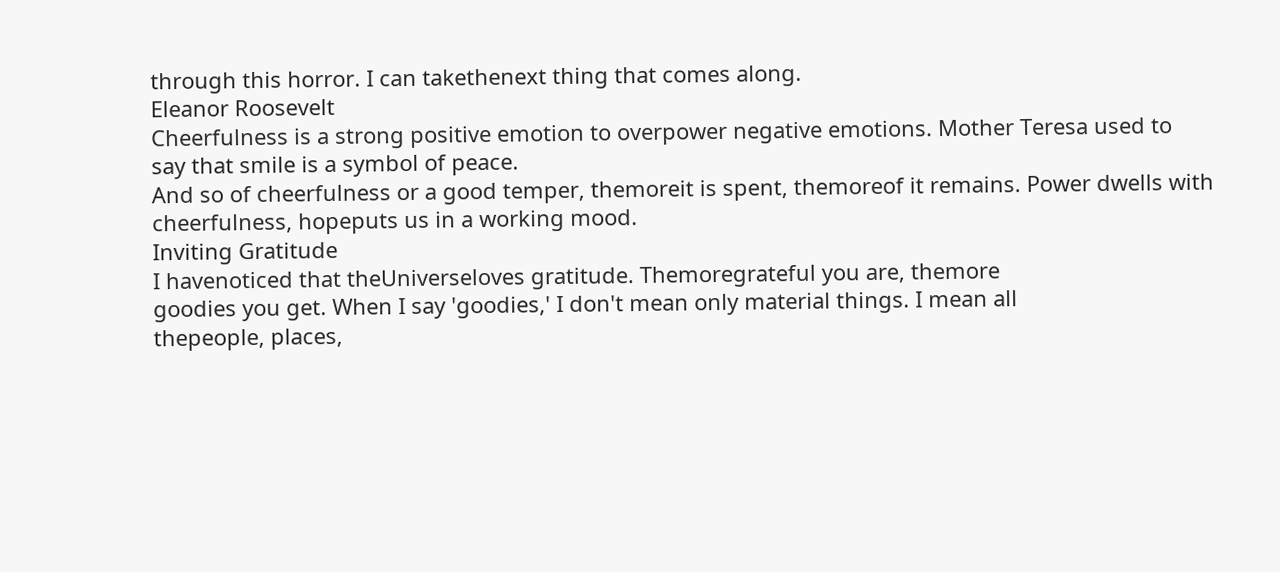through this horror. I can takethenext thing that comes along.
Eleanor Roosevelt
Cheerfulness is a strong positive emotion to overpower negative emotions. Mother Teresa used to
say that smile is a symbol of peace.
And so of cheerfulness or a good temper, themoreit is spent, themoreof it remains. Power dwells with
cheerfulness, hopeputs us in a working mood.
Inviting Gratitude
I havenoticed that theUniverseloves gratitude. Themoregrateful you are, themore
goodies you get. When I say 'goodies,' I don't mean only material things. I mean all
thepeople, places,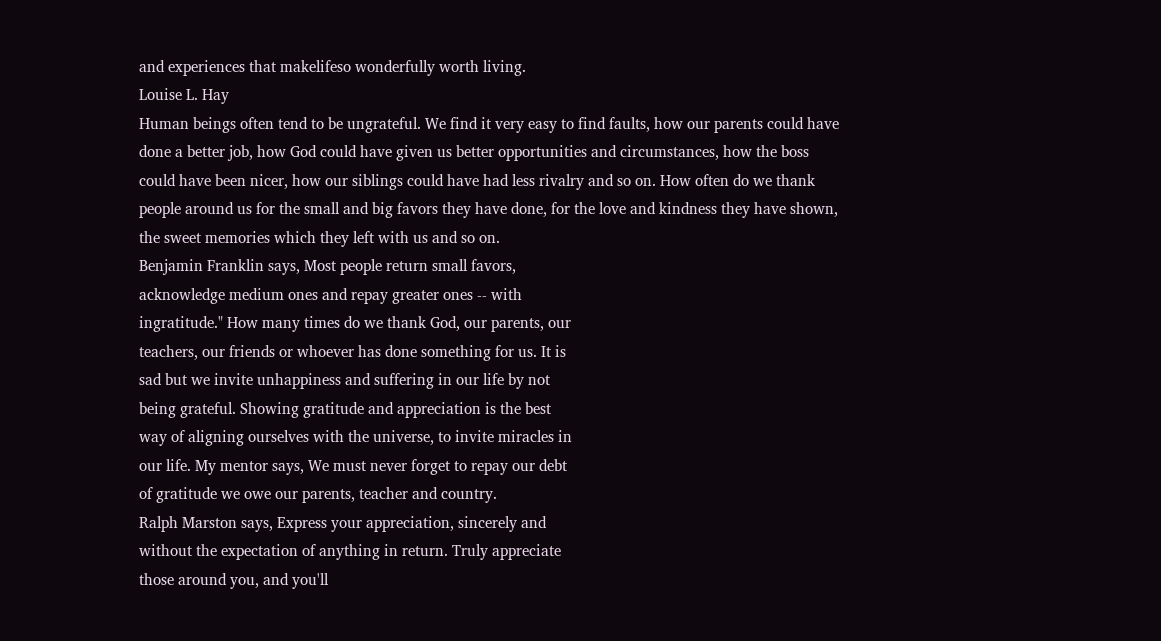and experiences that makelifeso wonderfully worth living.
Louise L. Hay
Human beings often tend to be ungrateful. We find it very easy to find faults, how our parents could have
done a better job, how God could have given us better opportunities and circumstances, how the boss
could have been nicer, how our siblings could have had less rivalry and so on. How often do we thank
people around us for the small and big favors they have done, for the love and kindness they have shown,
the sweet memories which they left with us and so on.
Benjamin Franklin says, Most people return small favors,
acknowledge medium ones and repay greater ones -- with
ingratitude." How many times do we thank God, our parents, our
teachers, our friends or whoever has done something for us. It is
sad but we invite unhappiness and suffering in our life by not
being grateful. Showing gratitude and appreciation is the best
way of aligning ourselves with the universe, to invite miracles in
our life. My mentor says, We must never forget to repay our debt
of gratitude we owe our parents, teacher and country.
Ralph Marston says, Express your appreciation, sincerely and
without the expectation of anything in return. Truly appreciate
those around you, and you'll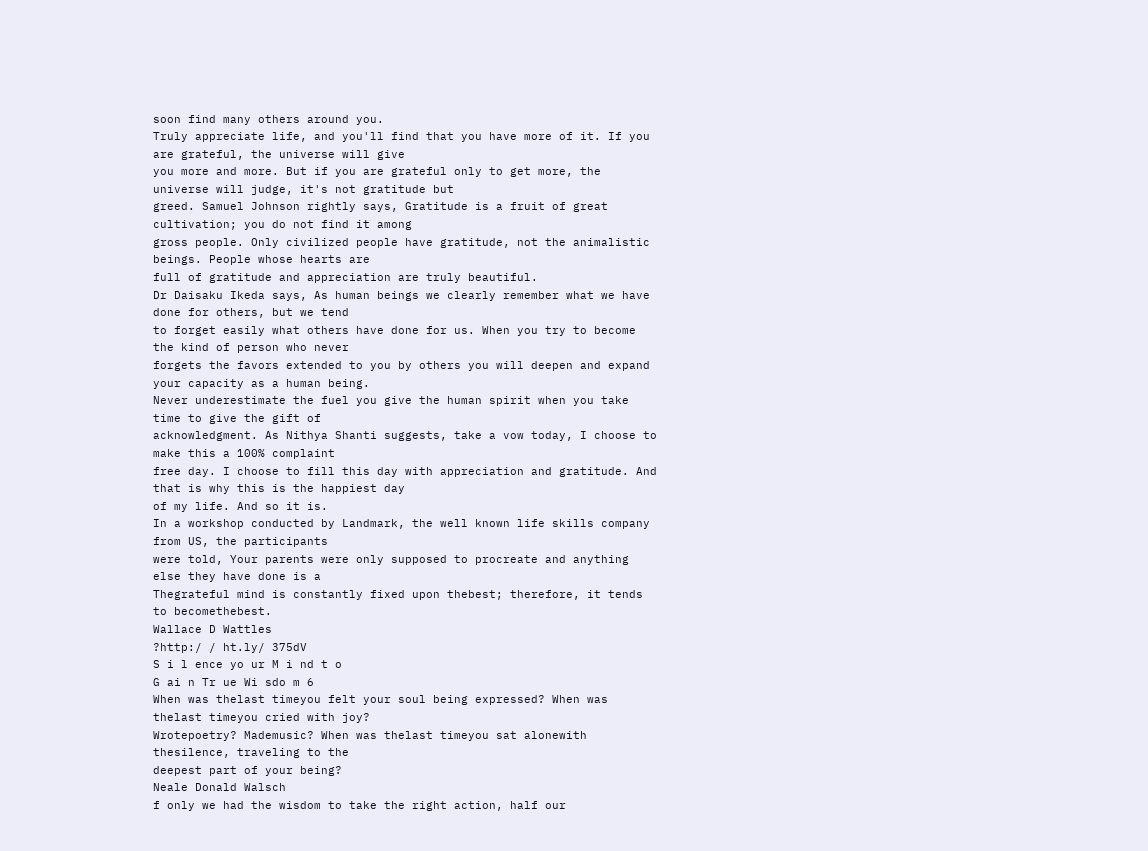soon find many others around you.
Truly appreciate life, and you'll find that you have more of it. If you are grateful, the universe will give
you more and more. But if you are grateful only to get more, the universe will judge, it's not gratitude but
greed. Samuel Johnson rightly says, Gratitude is a fruit of great cultivation; you do not find it among
gross people. Only civilized people have gratitude, not the animalistic beings. People whose hearts are
full of gratitude and appreciation are truly beautiful.
Dr Daisaku Ikeda says, As human beings we clearly remember what we have done for others, but we tend
to forget easily what others have done for us. When you try to become the kind of person who never
forgets the favors extended to you by others you will deepen and expand your capacity as a human being.
Never underestimate the fuel you give the human spirit when you take time to give the gift of
acknowledgment. As Nithya Shanti suggests, take a vow today, I choose to make this a 100% complaint
free day. I choose to fill this day with appreciation and gratitude. And that is why this is the happiest day
of my life. And so it is.
In a workshop conducted by Landmark, the well known life skills company from US, the participants
were told, Your parents were only supposed to procreate and anything else they have done is a
Thegrateful mind is constantly fixed upon thebest; therefore, it tends to becomethebest.
Wallace D Wattles
?http:/ / ht.ly/ 375dV
S i l ence yo ur M i nd t o
G ai n Tr ue Wi sdo m 6
When was thelast timeyou felt your soul being expressed? When was thelast timeyou cried with joy?
Wrotepoetry? Mademusic? When was thelast timeyou sat alonewith thesilence, traveling to the
deepest part of your being?
Neale Donald Walsch
f only we had the wisdom to take the right action, half our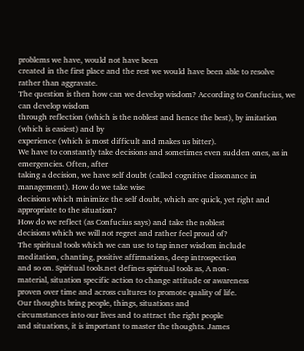problems we have, would not have been
created in the first place and the rest we would have been able to resolve rather than aggravate.
The question is then how can we develop wisdom? According to Confucius, we can develop wisdom
through reflection (which is the noblest and hence the best), by imitation (which is easiest) and by
experience (which is most difficult and makes us bitter).
We have to constantly take decisions and sometimes even sudden ones, as in emergencies. Often, after
taking a decision, we have self doubt (called cognitive dissonance in management). How do we take wise
decisions which minimize the self doubt, which are quick, yet right and appropriate to the situation?
How do we reflect (as Confucius says) and take the noblest
decisions which we will not regret and rather feel proud of?
The spiritual tools which we can use to tap inner wisdom include
meditation, chanting, positive affirmations, deep introspection
and so on. Spiritual tools.net defines spiritual tools as, A non-
material, situation specific action to change attitude or awareness
proven over time and across cultures to promote quality of life.
Our thoughts bring people, things, situations and
circumstances into our lives and to attract the right people
and situations, it is important to master the thoughts. James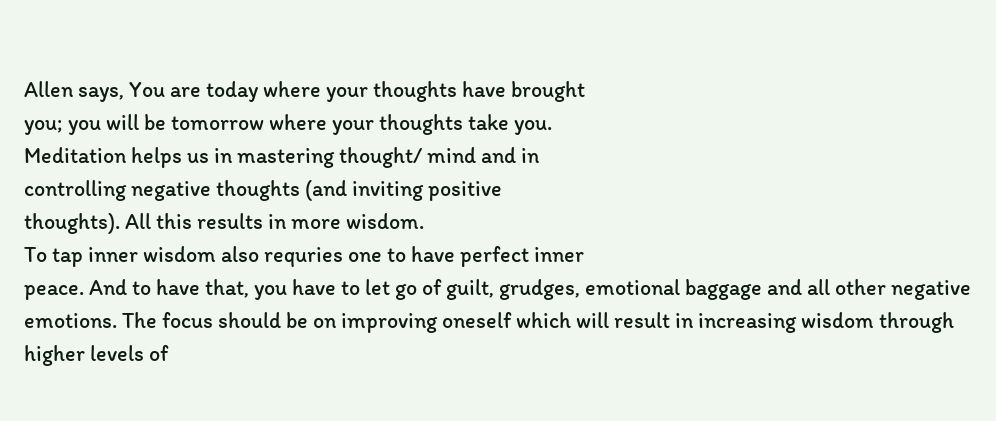Allen says, You are today where your thoughts have brought
you; you will be tomorrow where your thoughts take you.
Meditation helps us in mastering thought/ mind and in
controlling negative thoughts (and inviting positive
thoughts). All this results in more wisdom.
To tap inner wisdom also requries one to have perfect inner
peace. And to have that, you have to let go of guilt, grudges, emotional baggage and all other negative
emotions. The focus should be on improving oneself which will result in increasing wisdom through
higher levels of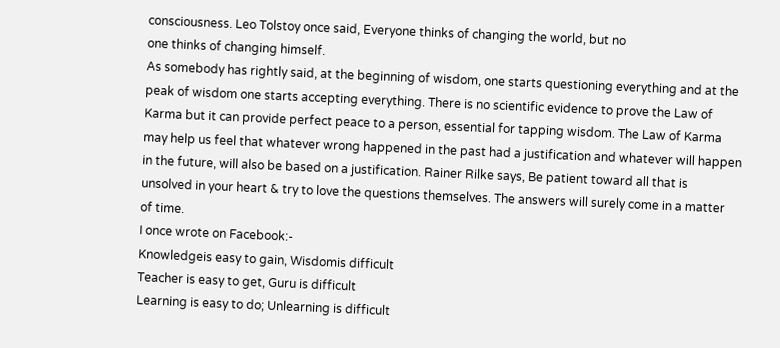consciousness. Leo Tolstoy once said, Everyone thinks of changing the world, but no
one thinks of changing himself.
As somebody has rightly said, at the beginning of wisdom, one starts questioning everything and at the
peak of wisdom one starts accepting everything. There is no scientific evidence to prove the Law of
Karma but it can provide perfect peace to a person, essential for tapping wisdom. The Law of Karma
may help us feel that whatever wrong happened in the past had a justification and whatever will happen
in the future, will also be based on a justification. Rainer Rilke says, Be patient toward all that is
unsolved in your heart & try to love the questions themselves. The answers will surely come in a matter
of time.
I once wrote on Facebook:-
Knowledgeis easy to gain, Wisdomis difficult
Teacher is easy to get, Guru is difficult
Learning is easy to do; Unlearning is difficult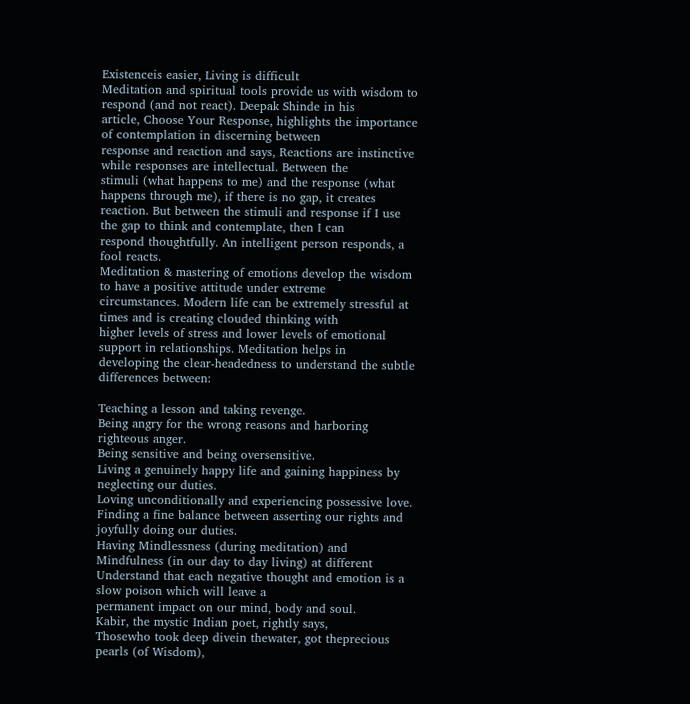Existenceis easier, Living is difficult
Meditation and spiritual tools provide us with wisdom to respond (and not react). Deepak Shinde in his
article, Choose Your Response, highlights the importance of contemplation in discerning between
response and reaction and says, Reactions are instinctive while responses are intellectual. Between the
stimuli (what happens to me) and the response (what happens through me), if there is no gap, it creates
reaction. But between the stimuli and response if I use the gap to think and contemplate, then I can
respond thoughtfully. An intelligent person responds, a fool reacts.
Meditation & mastering of emotions develop the wisdom to have a positive attitude under extreme
circumstances. Modern life can be extremely stressful at times and is creating clouded thinking with
higher levels of stress and lower levels of emotional support in relationships. Meditation helps in
developing the clear-headedness to understand the subtle differences between:

Teaching a lesson and taking revenge.
Being angry for the wrong reasons and harboring righteous anger.
Being sensitive and being oversensitive.
Living a genuinely happy life and gaining happiness by neglecting our duties.
Loving unconditionally and experiencing possessive love.
Finding a fine balance between asserting our rights and joyfully doing our duties.
Having Mindlessness (during meditation) and Mindfulness (in our day to day living) at different
Understand that each negative thought and emotion is a slow poison which will leave a
permanent impact on our mind, body and soul.
Kabir, the mystic Indian poet, rightly says,
Thosewho took deep divein thewater, got theprecious pearls (of Wisdom),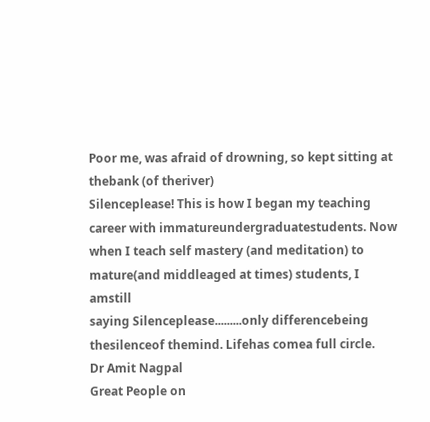Poor me, was afraid of drowning, so kept sitting at thebank (of theriver)
Silenceplease! This is how I began my teaching career with immatureundergraduatestudents. Now
when I teach self mastery (and meditation) to mature(and middleaged at times) students, I amstill
saying Silenceplease.........only differencebeing thesilenceof themind. Lifehas comea full circle.
Dr Amit Nagpal
Great People on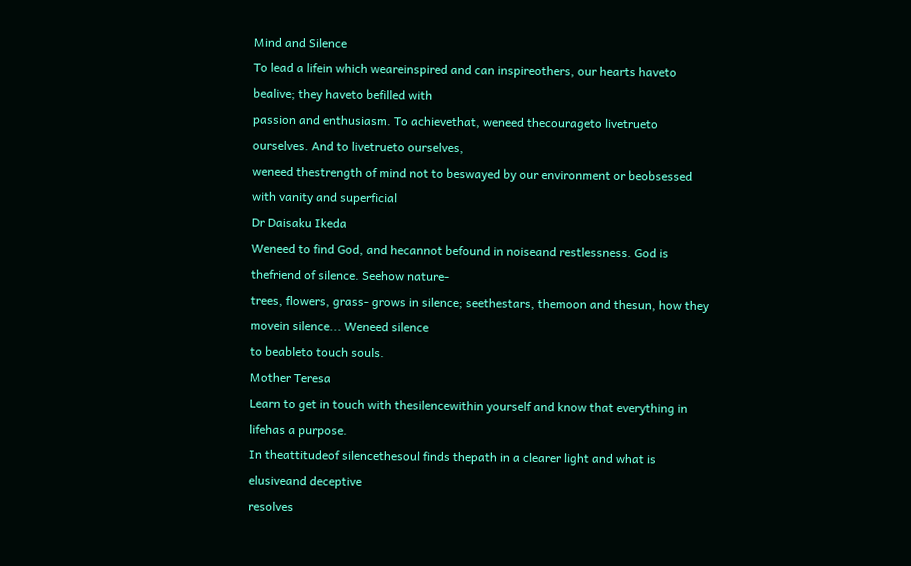Mind and Silence
To lead a lifein which weareinspired and can inspireothers, our hearts haveto bealive; they haveto befilled with
passion and enthusiasm. To achievethat, weneed thecourageto livetrueto ourselves. And to livetrueto ourselves,
weneed thestrength of mind not to beswayed by our environment or beobsessed with vanity and superficial
Dr Daisaku Ikeda
Weneed to find God, and hecannot befound in noiseand restlessness. God is thefriend of silence. Seehow nature-
trees, flowers, grass- grows in silence; seethestars, themoon and thesun, how they movein silence... Weneed silence
to beableto touch souls.
Mother Teresa
Learn to get in touch with thesilencewithin yourself and know that everything in lifehas a purpose.
In theattitudeof silencethesoul finds thepath in a clearer light and what is elusiveand deceptive
resolves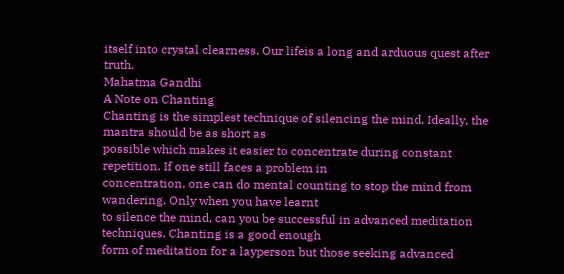itself into crystal clearness. Our lifeis a long and arduous quest after truth.
Mahatma Gandhi
A Note on Chanting
Chanting is the simplest technique of silencing the mind. Ideally, the mantra should be as short as
possible which makes it easier to concentrate during constant repetition. If one still faces a problem in
concentration, one can do mental counting to stop the mind from wandering. Only when you have learnt
to silence the mind, can you be successful in advanced meditation techniques. Chanting is a good enough
form of meditation for a layperson but those seeking advanced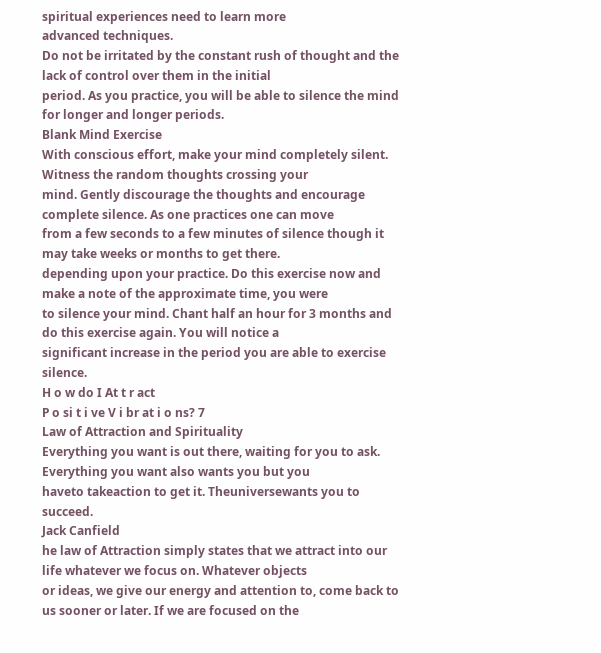spiritual experiences need to learn more
advanced techniques.
Do not be irritated by the constant rush of thought and the lack of control over them in the initial
period. As you practice, you will be able to silence the mind for longer and longer periods.
Blank Mind Exercise
With conscious effort, make your mind completely silent. Witness the random thoughts crossing your
mind. Gently discourage the thoughts and encourage complete silence. As one practices one can move
from a few seconds to a few minutes of silence though it may take weeks or months to get there.
depending upon your practice. Do this exercise now and make a note of the approximate time, you were
to silence your mind. Chant half an hour for 3 months and do this exercise again. You will notice a
significant increase in the period you are able to exercise silence.
H o w do I At t r act
P o si t i ve V i br at i o ns? 7
Law of Attraction and Spirituality
Everything you want is out there, waiting for you to ask. Everything you want also wants you but you
haveto takeaction to get it. Theuniversewants you to succeed.
Jack Canfield
he law of Attraction simply states that we attract into our life whatever we focus on. Whatever objects
or ideas, we give our energy and attention to, come back to us sooner or later. If we are focused on the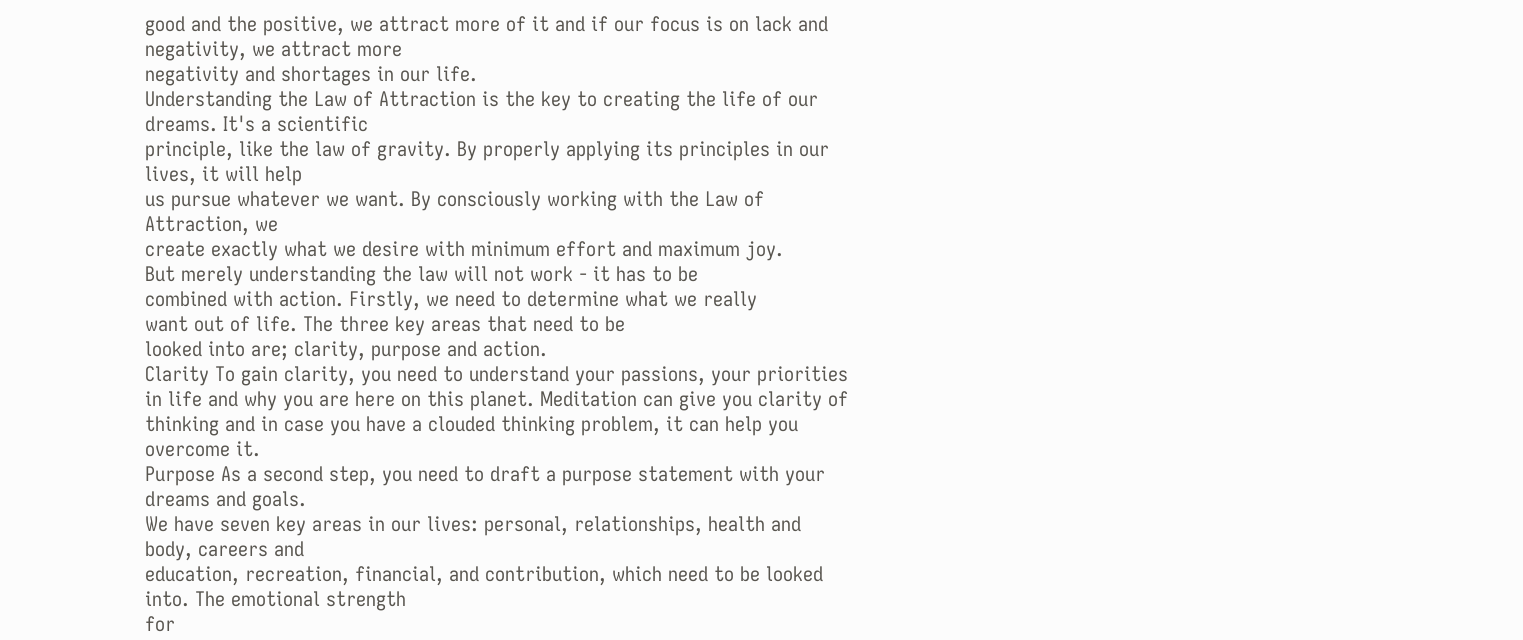good and the positive, we attract more of it and if our focus is on lack and negativity, we attract more
negativity and shortages in our life.
Understanding the Law of Attraction is the key to creating the life of our dreams. It's a scientific
principle, like the law of gravity. By properly applying its principles in our lives, it will help
us pursue whatever we want. By consciously working with the Law of Attraction, we
create exactly what we desire with minimum effort and maximum joy.
But merely understanding the law will not work - it has to be
combined with action. Firstly, we need to determine what we really
want out of life. The three key areas that need to be
looked into are; clarity, purpose and action.
Clarity To gain clarity, you need to understand your passions, your priorities
in life and why you are here on this planet. Meditation can give you clarity of
thinking and in case you have a clouded thinking problem, it can help you
overcome it.
Purpose As a second step, you need to draft a purpose statement with your dreams and goals.
We have seven key areas in our lives: personal, relationships, health and body, careers and
education, recreation, financial, and contribution, which need to be looked into. The emotional strength
for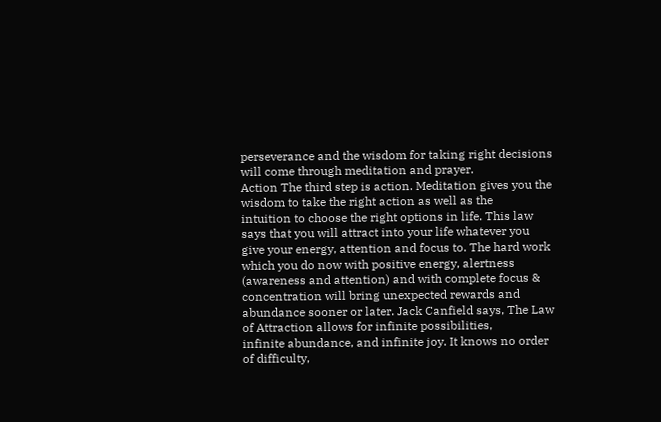perseverance and the wisdom for taking right decisions will come through meditation and prayer.
Action The third step is action. Meditation gives you the wisdom to take the right action as well as the
intuition to choose the right options in life. This law says that you will attract into your life whatever you
give your energy, attention and focus to. The hard work which you do now with positive energy, alertness
(awareness and attention) and with complete focus & concentration will bring unexpected rewards and
abundance sooner or later. Jack Canfield says, The Law of Attraction allows for infinite possibilities,
infinite abundance, and infinite joy. It knows no order of difficulty,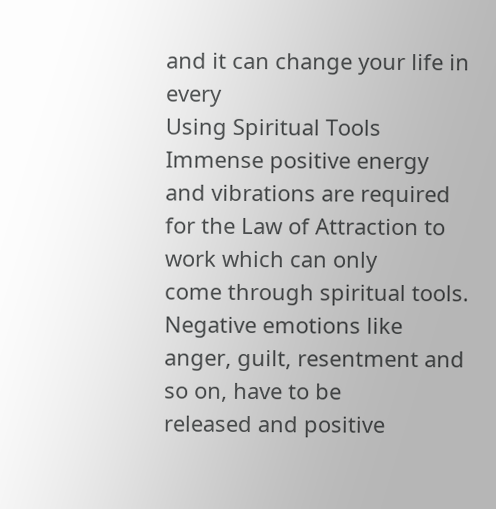and it can change your life in every
Using Spiritual Tools
Immense positive energy and vibrations are required for the Law of Attraction to work which can only
come through spiritual tools. Negative emotions like anger, guilt, resentment and so on, have to be
released and positive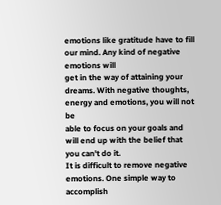emotions like gratitude have to fill our mind. Any kind of negative emotions will
get in the way of attaining your dreams. With negative thoughts, energy and emotions, you will not be
able to focus on your goals and will end up with the belief that you can't do it.
It is difficult to remove negative emotions. One simple way to accomplish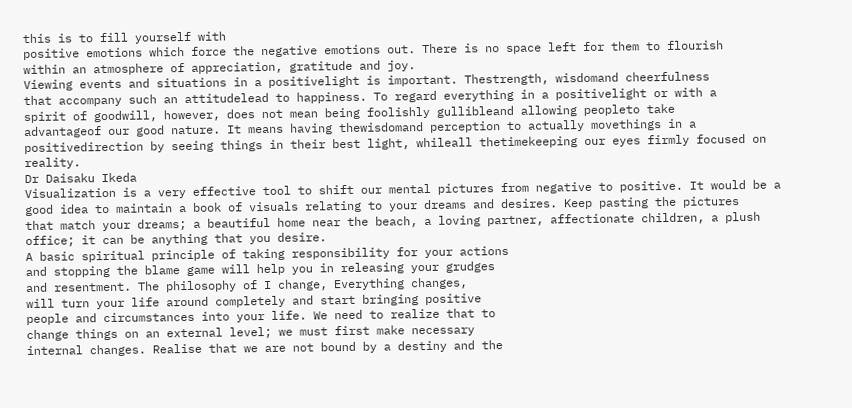this is to fill yourself with
positive emotions which force the negative emotions out. There is no space left for them to flourish
within an atmosphere of appreciation, gratitude and joy.
Viewing events and situations in a positivelight is important. Thestrength, wisdomand cheerfulness
that accompany such an attitudelead to happiness. To regard everything in a positivelight or with a
spirit of goodwill, however, does not mean being foolishly gullibleand allowing peopleto take
advantageof our good nature. It means having thewisdomand perception to actually movethings in a
positivedirection by seeing things in their best light, whileall thetimekeeping our eyes firmly focused on reality.
Dr Daisaku Ikeda
Visualization is a very effective tool to shift our mental pictures from negative to positive. It would be a
good idea to maintain a book of visuals relating to your dreams and desires. Keep pasting the pictures
that match your dreams; a beautiful home near the beach, a loving partner, affectionate children, a plush
office; it can be anything that you desire.
A basic spiritual principle of taking responsibility for your actions
and stopping the blame game will help you in releasing your grudges
and resentment. The philosophy of I change, Everything changes,
will turn your life around completely and start bringing positive
people and circumstances into your life. We need to realize that to
change things on an external level; we must first make necessary
internal changes. Realise that we are not bound by a destiny and the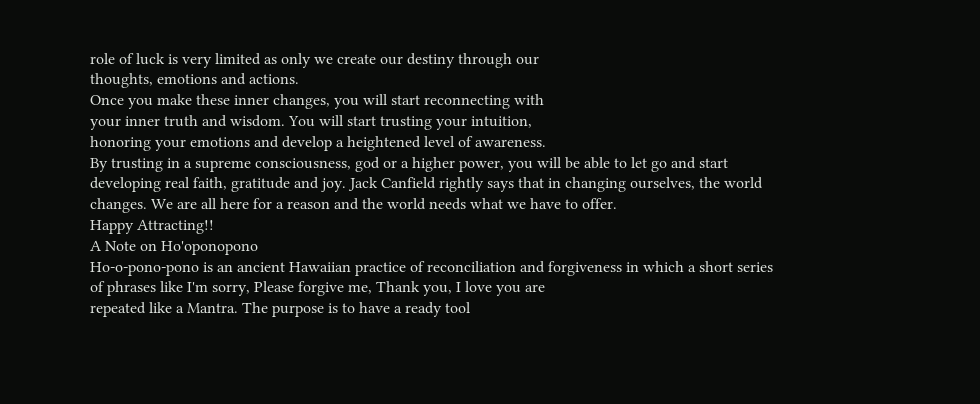role of luck is very limited as only we create our destiny through our
thoughts, emotions and actions.
Once you make these inner changes, you will start reconnecting with
your inner truth and wisdom. You will start trusting your intuition,
honoring your emotions and develop a heightened level of awareness.
By trusting in a supreme consciousness, god or a higher power, you will be able to let go and start
developing real faith, gratitude and joy. Jack Canfield rightly says that in changing ourselves, the world
changes. We are all here for a reason and the world needs what we have to offer.
Happy Attracting!!
A Note on Ho'oponopono
Ho-o-pono-pono is an ancient Hawaiian practice of reconciliation and forgiveness in which a short series
of phrases like I'm sorry, Please forgive me, Thank you, I love you are
repeated like a Mantra. The purpose is to have a ready tool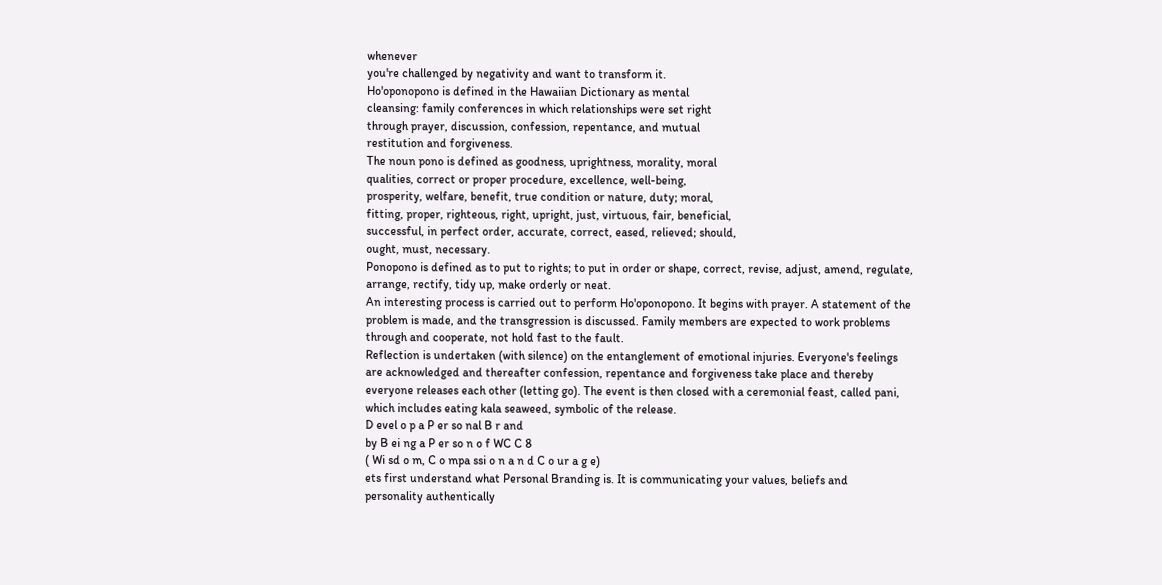whenever
you're challenged by negativity and want to transform it.
Ho'oponopono is defined in the Hawaiian Dictionary as mental
cleansing: family conferences in which relationships were set right
through prayer, discussion, confession, repentance, and mutual
restitution and forgiveness.
The noun pono is defined as goodness, uprightness, morality, moral
qualities, correct or proper procedure, excellence, well-being,
prosperity, welfare, benefit, true condition or nature, duty; moral,
fitting, proper, righteous, right, upright, just, virtuous, fair, beneficial,
successful, in perfect order, accurate, correct, eased, relieved; should,
ought, must, necessary.
Ponopono is defined as to put to rights; to put in order or shape, correct, revise, adjust, amend, regulate,
arrange, rectify, tidy up, make orderly or neat.
An interesting process is carried out to perform Ho'oponopono. It begins with prayer. A statement of the
problem is made, and the transgression is discussed. Family members are expected to work problems
through and cooperate, not hold fast to the fault.
Reflection is undertaken (with silence) on the entanglement of emotional injuries. Everyone's feelings
are acknowledged and thereafter confession, repentance and forgiveness take place and thereby
everyone releases each other (letting go). The event is then closed with a ceremonial feast, called pani,
which includes eating kala seaweed, symbolic of the release.
D evel o p a P er so nal B r and
by B ei ng a P er so n o f WC C 8
( Wi sd o m, C o mpa ssi o n a n d C o ur a g e)
ets first understand what Personal Branding is. It is communicating your values, beliefs and
personality authentically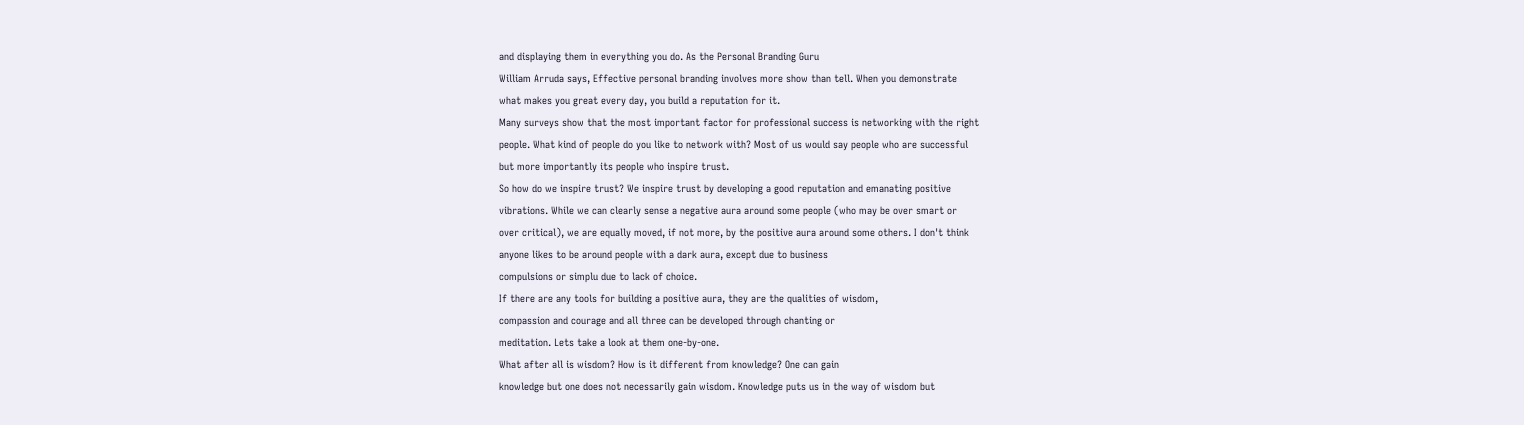and displaying them in everything you do. As the Personal Branding Guru
William Arruda says, Effective personal branding involves more show than tell. When you demonstrate
what makes you great every day, you build a reputation for it.
Many surveys show that the most important factor for professional success is networking with the right
people. What kind of people do you like to network with? Most of us would say people who are successful
but more importantly its people who inspire trust.
So how do we inspire trust? We inspire trust by developing a good reputation and emanating positive
vibrations. While we can clearly sense a negative aura around some people (who may be over smart or
over critical), we are equally moved, if not more, by the positive aura around some others. I don't think
anyone likes to be around people with a dark aura, except due to business
compulsions or simplu due to lack of choice.
If there are any tools for building a positive aura, they are the qualities of wisdom,
compassion and courage and all three can be developed through chanting or
meditation. Lets take a look at them one-by-one.
What after all is wisdom? How is it different from knowledge? One can gain
knowledge but one does not necessarily gain wisdom. Knowledge puts us in the way of wisdom but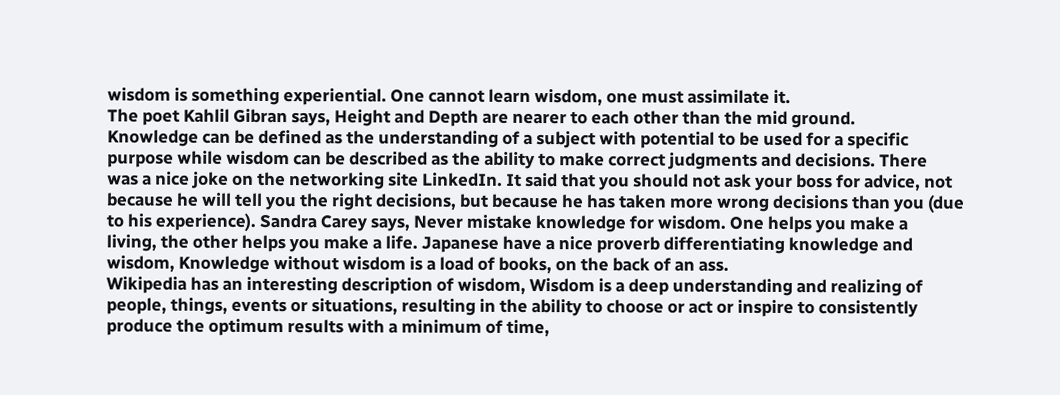wisdom is something experiential. One cannot learn wisdom, one must assimilate it.
The poet Kahlil Gibran says, Height and Depth are nearer to each other than the mid ground.
Knowledge can be defined as the understanding of a subject with potential to be used for a specific
purpose while wisdom can be described as the ability to make correct judgments and decisions. There
was a nice joke on the networking site LinkedIn. It said that you should not ask your boss for advice, not
because he will tell you the right decisions, but because he has taken more wrong decisions than you (due
to his experience). Sandra Carey says, Never mistake knowledge for wisdom. One helps you make a
living, the other helps you make a life. Japanese have a nice proverb differentiating knowledge and
wisdom, Knowledge without wisdom is a load of books, on the back of an ass.
Wikipedia has an interesting description of wisdom, Wisdom is a deep understanding and realizing of
people, things, events or situations, resulting in the ability to choose or act or inspire to consistently
produce the optimum results with a minimum of time,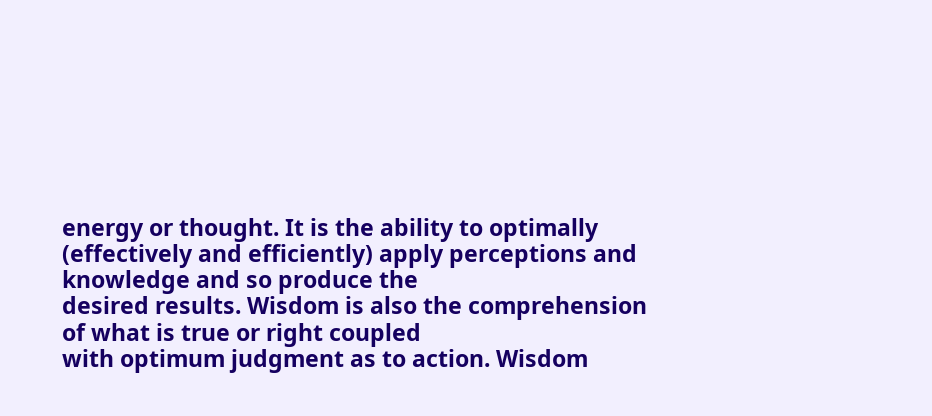energy or thought. It is the ability to optimally
(effectively and efficiently) apply perceptions and knowledge and so produce the
desired results. Wisdom is also the comprehension of what is true or right coupled
with optimum judgment as to action. Wisdom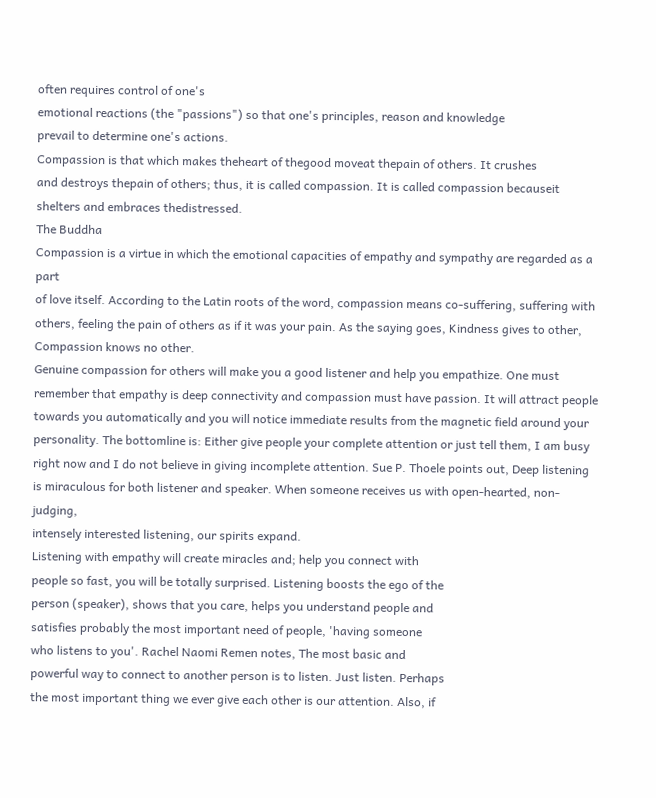often requires control of one's
emotional reactions (the "passions") so that one's principles, reason and knowledge
prevail to determine one's actions.
Compassion is that which makes theheart of thegood moveat thepain of others. It crushes
and destroys thepain of others; thus, it is called compassion. It is called compassion becauseit
shelters and embraces thedistressed.
The Buddha
Compassion is a virtue in which the emotional capacities of empathy and sympathy are regarded as a part
of love itself. According to the Latin roots of the word, compassion means co-suffering, suffering with
others, feeling the pain of others as if it was your pain. As the saying goes, Kindness gives to other,
Compassion knows no other.
Genuine compassion for others will make you a good listener and help you empathize. One must
remember that empathy is deep connectivity and compassion must have passion. It will attract people
towards you automatically and you will notice immediate results from the magnetic field around your
personality. The bottomline is: Either give people your complete attention or just tell them, I am busy
right now and I do not believe in giving incomplete attention. Sue P. Thoele points out, Deep listening
is miraculous for both listener and speaker. When someone receives us with open-hearted, non-judging,
intensely interested listening, our spirits expand.
Listening with empathy will create miracles and; help you connect with
people so fast, you will be totally surprised. Listening boosts the ego of the
person (speaker), shows that you care, helps you understand people and
satisfies probably the most important need of people, 'having someone
who listens to you'. Rachel Naomi Remen notes, The most basic and
powerful way to connect to another person is to listen. Just listen. Perhaps
the most important thing we ever give each other is our attention. Also, if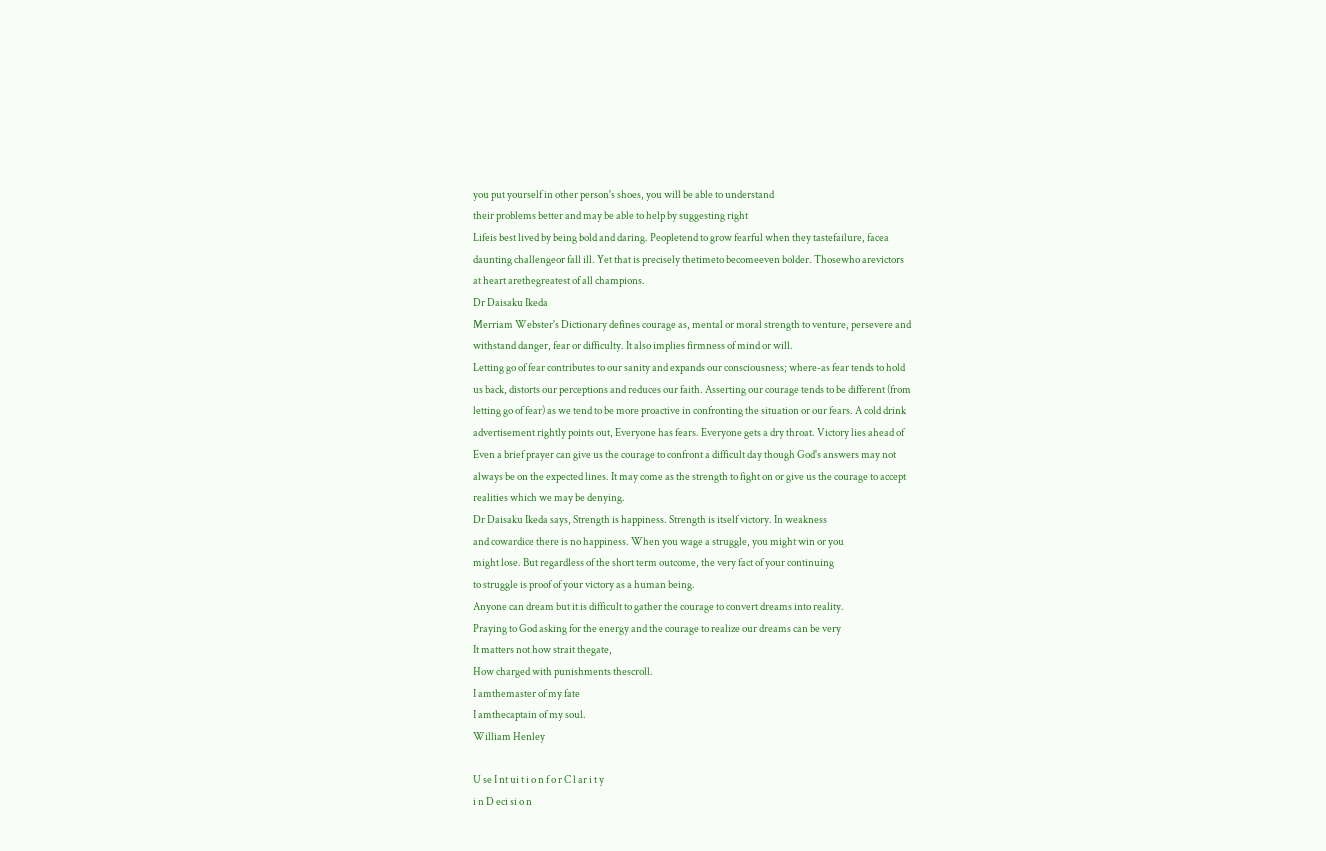you put yourself in other person's shoes, you will be able to understand
their problems better and may be able to help by suggesting right
Lifeis best lived by being bold and daring. Peopletend to grow fearful when they tastefailure, facea
daunting challengeor fall ill. Yet that is precisely thetimeto becomeeven bolder. Thosewho arevictors
at heart arethegreatest of all champions.
Dr Daisaku Ikeda
Merriam Webster's Dictionary defines courage as, mental or moral strength to venture, persevere and
withstand danger, fear or difficulty. It also implies firmness of mind or will.
Letting go of fear contributes to our sanity and expands our consciousness; where-as fear tends to hold
us back, distorts our perceptions and reduces our faith. Asserting our courage tends to be different (from
letting go of fear) as we tend to be more proactive in confronting the situation or our fears. A cold drink
advertisement rightly points out, Everyone has fears. Everyone gets a dry throat. Victory lies ahead of
Even a brief prayer can give us the courage to confront a difficult day though God's answers may not
always be on the expected lines. It may come as the strength to fight on or give us the courage to accept
realities which we may be denying.
Dr Daisaku Ikeda says, Strength is happiness. Strength is itself victory. In weakness
and cowardice there is no happiness. When you wage a struggle, you might win or you
might lose. But regardless of the short term outcome, the very fact of your continuing
to struggle is proof of your victory as a human being.
Anyone can dream but it is difficult to gather the courage to convert dreams into reality.
Praying to God asking for the energy and the courage to realize our dreams can be very
It matters not how strait thegate,
How charged with punishments thescroll.
I amthemaster of my fate
I amthecaptain of my soul.
William Henley

U se I nt ui t i o n f o r C l ar i t y
i n D eci si o n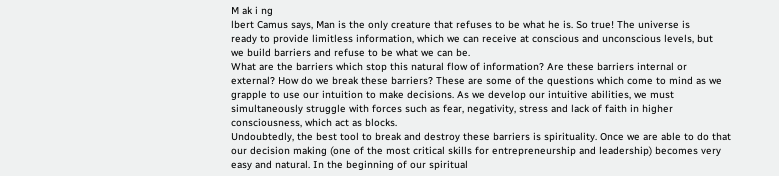M ak i ng
lbert Camus says, Man is the only creature that refuses to be what he is. So true! The universe is
ready to provide limitless information, which we can receive at conscious and unconscious levels, but
we build barriers and refuse to be what we can be.
What are the barriers which stop this natural flow of information? Are these barriers internal or
external? How do we break these barriers? These are some of the questions which come to mind as we
grapple to use our intuition to make decisions. As we develop our intuitive abilities, we must
simultaneously struggle with forces such as fear, negativity, stress and lack of faith in higher
consciousness, which act as blocks.
Undoubtedly, the best tool to break and destroy these barriers is spirituality. Once we are able to do that
our decision making (one of the most critical skills for entrepreneurship and leadership) becomes very
easy and natural. In the beginning of our spiritual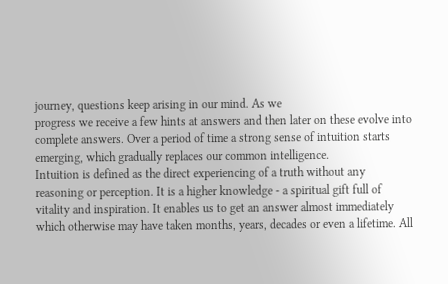journey, questions keep arising in our mind. As we
progress we receive a few hints at answers and then later on these evolve into
complete answers. Over a period of time a strong sense of intuition starts
emerging, which gradually replaces our common intelligence.
Intuition is defined as the direct experiencing of a truth without any
reasoning or perception. It is a higher knowledge - a spiritual gift full of
vitality and inspiration. It enables us to get an answer almost immediately
which otherwise may have taken months, years, decades or even a lifetime. All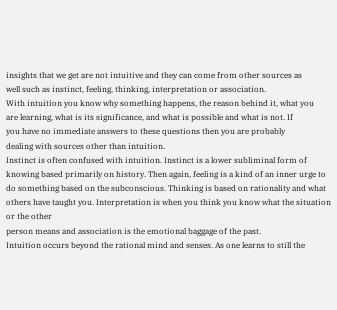insights that we get are not intuitive and they can come from other sources as
well such as instinct, feeling, thinking, interpretation or association.
With intuition you know why something happens, the reason behind it, what you
are learning, what is its significance, and what is possible and what is not. If
you have no immediate answers to these questions then you are probably
dealing with sources other than intuition.
Instinct is often confused with intuition. Instinct is a lower subliminal form of
knowing based primarily on history. Then again, feeling is a kind of an inner urge to
do something based on the subconscious. Thinking is based on rationality and what
others have taught you. Interpretation is when you think you know what the situation or the other
person means and association is the emotional baggage of the past.
Intuition occurs beyond the rational mind and senses. As one learns to still the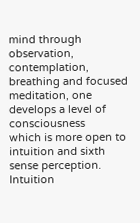mind through
observation, contemplation, breathing and focused meditation, one develops a level of consciousness
which is more open to intuition and sixth sense perception. Intuition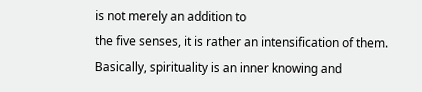is not merely an addition to
the five senses, it is rather an intensification of them. Basically, spirituality is an inner knowing and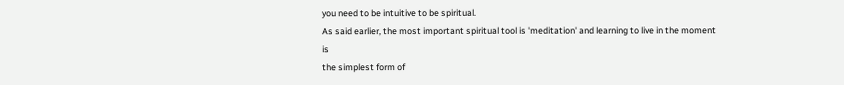you need to be intuitive to be spiritual.
As said earlier, the most important spiritual tool is 'meditation' and learning to live in the moment is
the simplest form of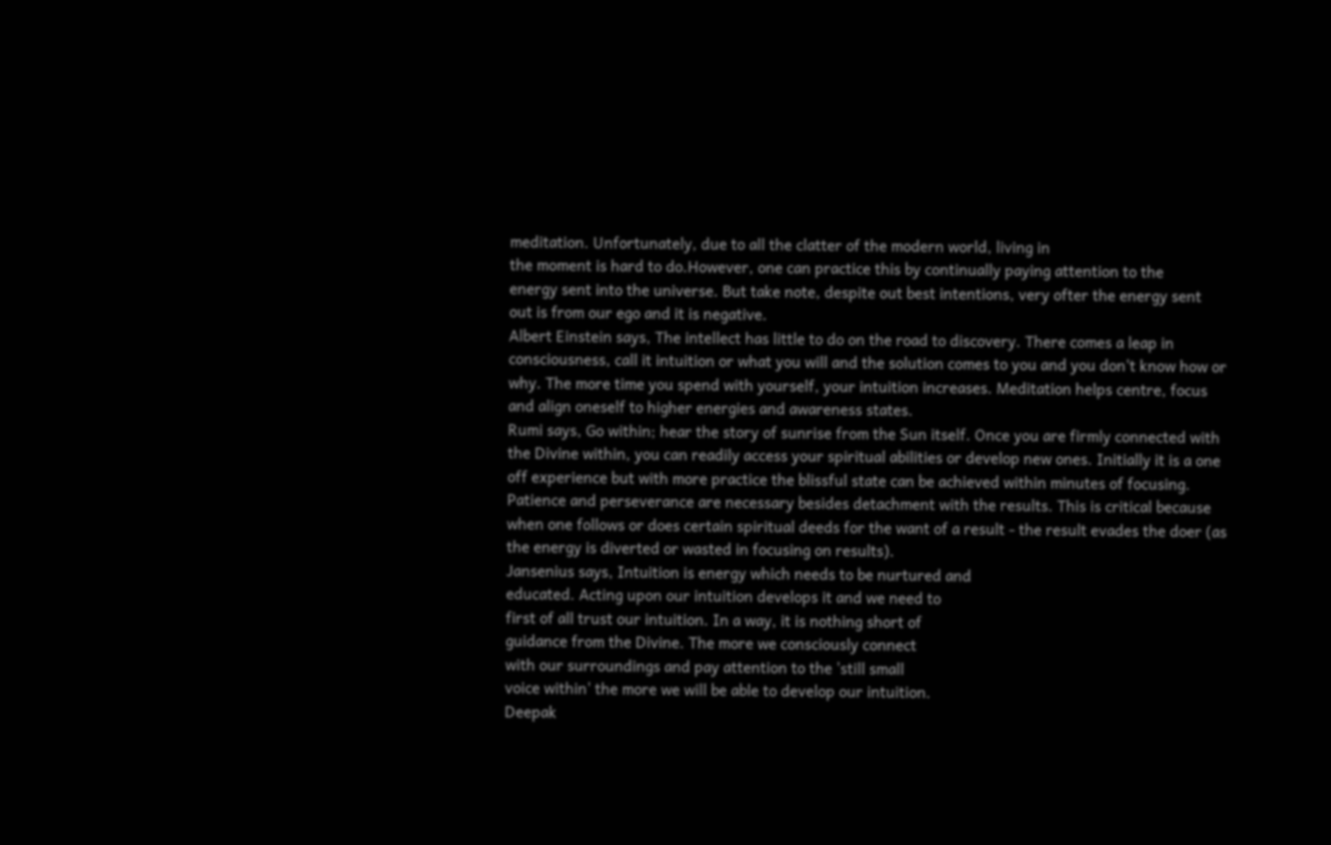meditation. Unfortunately, due to all the clatter of the modern world, living in
the moment is hard to do.However, one can practice this by continually paying attention to the
energy sent into the universe. But take note, despite out best intentions, very ofter the energy sent
out is from our ego and it is negative.
Albert Einstein says, The intellect has little to do on the road to discovery. There comes a leap in
consciousness, call it intuition or what you will and the solution comes to you and you don't know how or
why. The more time you spend with yourself, your intuition increases. Meditation helps centre, focus
and align oneself to higher energies and awareness states.
Rumi says, Go within; hear the story of sunrise from the Sun itself. Once you are firmly connected with
the Divine within, you can readily access your spiritual abilities or develop new ones. Initially it is a one
off experience but with more practice the blissful state can be achieved within minutes of focusing.
Patience and perseverance are necessary besides detachment with the results. This is critical because
when one follows or does certain spiritual deeds for the want of a result - the result evades the doer (as
the energy is diverted or wasted in focusing on results).
Jansenius says, Intuition is energy which needs to be nurtured and
educated. Acting upon our intuition develops it and we need to
first of all trust our intuition. In a way, it is nothing short of
guidance from the Divine. The more we consciously connect
with our surroundings and pay attention to the 'still small
voice within' the more we will be able to develop our intuition.
Deepak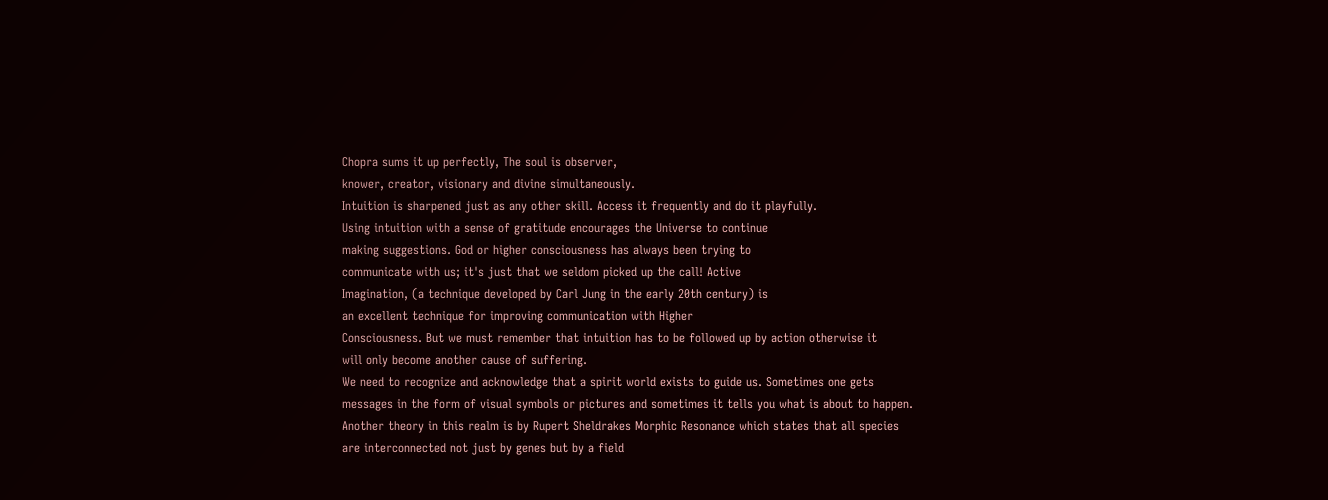Chopra sums it up perfectly, The soul is observer,
knower, creator, visionary and divine simultaneously.
Intuition is sharpened just as any other skill. Access it frequently and do it playfully.
Using intuition with a sense of gratitude encourages the Universe to continue
making suggestions. God or higher consciousness has always been trying to
communicate with us; it's just that we seldom picked up the call! Active
Imagination, (a technique developed by Carl Jung in the early 20th century) is
an excellent technique for improving communication with Higher
Consciousness. But we must remember that intuition has to be followed up by action otherwise it
will only become another cause of suffering.
We need to recognize and acknowledge that a spirit world exists to guide us. Sometimes one gets
messages in the form of visual symbols or pictures and sometimes it tells you what is about to happen.
Another theory in this realm is by Rupert Sheldrakes Morphic Resonance which states that all species
are interconnected not just by genes but by a field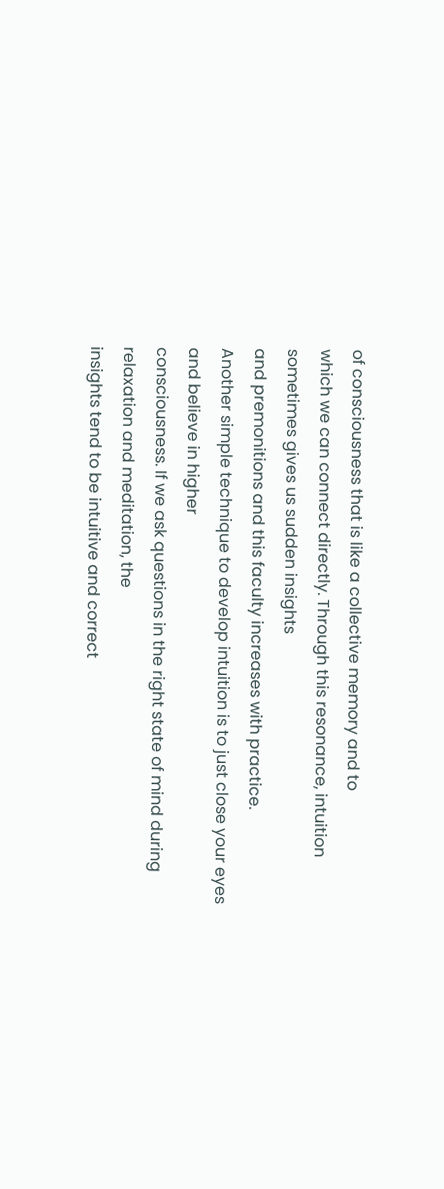of consciousness that is like a collective memory and to
which we can connect directly. Through this resonance, intuition sometimes gives us sudden insights
and premonitions and this faculty increases with practice.
Another simple technique to develop intuition is to just close your eyes and believe in higher
consciousness. If we ask questions in the right state of mind during relaxation and meditation, the
insights tend to be intuitive and correct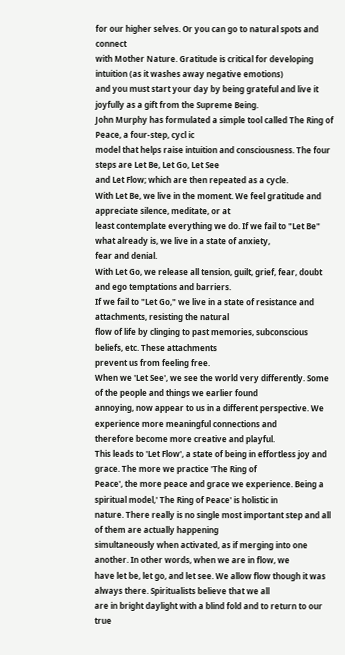for our higher selves. Or you can go to natural spots and connect
with Mother Nature. Gratitude is critical for developing intuition (as it washes away negative emotions)
and you must start your day by being grateful and live it joyfully as a gift from the Supreme Being.
John Murphy has formulated a simple tool called The Ring of Peace, a four-step, cycl ic
model that helps raise intuition and consciousness. The four steps are Let Be, Let Go, Let See
and Let Flow; which are then repeated as a cycle.
With Let Be, we live in the moment. We feel gratitude and appreciate silence, meditate, or at
least contemplate everything we do. If we fail to "Let Be" what already is, we live in a state of anxiety,
fear and denial.
With Let Go, we release all tension, guilt, grief, fear, doubt and ego temptations and barriers.
If we fail to "Let Go," we live in a state of resistance and attachments, resisting the natural
flow of life by clinging to past memories, subconscious beliefs, etc. These attachments
prevent us from feeling free.
When we 'Let See', we see the world very differently. Some of the people and things we earlier found
annoying, now appear to us in a different perspective. We experience more meaningful connections and
therefore become more creative and playful.
This leads to 'Let Flow', a state of being in effortless joy and grace. The more we practice 'The Ring of
Peace', the more peace and grace we experience. Being a spiritual model,' The Ring of Peace' is holistic in
nature. There really is no single most important step and all of them are actually happening
simultaneously when activated, as if merging into one another. In other words, when we are in flow, we
have let be, let go, and let see. We allow flow though it was always there. Spiritualists believe that we all
are in bright daylight with a blind fold and to return to our true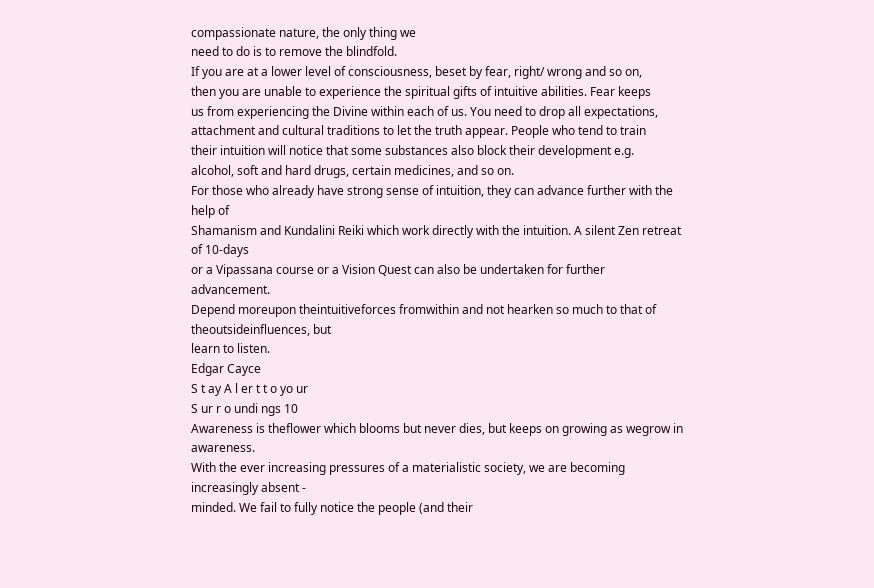compassionate nature, the only thing we
need to do is to remove the blindfold.
If you are at a lower level of consciousness, beset by fear, right/ wrong and so on,
then you are unable to experience the spiritual gifts of intuitive abilities. Fear keeps
us from experiencing the Divine within each of us. You need to drop all expectations,
attachment and cultural traditions to let the truth appear. People who tend to train
their intuition will notice that some substances also block their development e.g.
alcohol, soft and hard drugs, certain medicines, and so on.
For those who already have strong sense of intuition, they can advance further with the help of
Shamanism and Kundalini Reiki which work directly with the intuition. A silent Zen retreat of 10-days
or a Vipassana course or a Vision Quest can also be undertaken for further advancement.
Depend moreupon theintuitiveforces fromwithin and not hearken so much to that of theoutsideinfluences, but
learn to listen.
Edgar Cayce
S t ay A l er t t o yo ur
S ur r o undi ngs 10
Awareness is theflower which blooms but never dies, but keeps on growing as wegrow in awareness.
With the ever increasing pressures of a materialistic society, we are becoming increasingly absent -
minded. We fail to fully notice the people (and their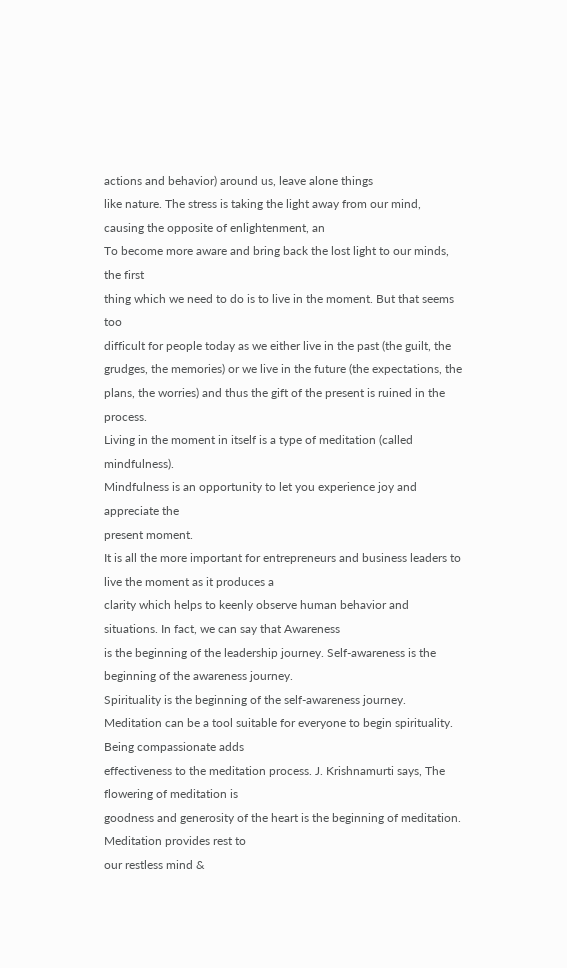actions and behavior) around us, leave alone things
like nature. The stress is taking the light away from our mind, causing the opposite of enlightenment, an
To become more aware and bring back the lost light to our minds, the first
thing which we need to do is to live in the moment. But that seems too
difficult for people today as we either live in the past (the guilt, the
grudges, the memories) or we live in the future (the expectations, the
plans, the worries) and thus the gift of the present is ruined in the process.
Living in the moment in itself is a type of meditation (called mindfulness).
Mindfulness is an opportunity to let you experience joy and appreciate the
present moment.
It is all the more important for entrepreneurs and business leaders to live the moment as it produces a
clarity which helps to keenly observe human behavior and situations. In fact, we can say that Awareness
is the beginning of the leadership journey. Self-awareness is the beginning of the awareness journey.
Spirituality is the beginning of the self-awareness journey.
Meditation can be a tool suitable for everyone to begin spirituality. Being compassionate adds
effectiveness to the meditation process. J. Krishnamurti says, The flowering of meditation is
goodness and generosity of the heart is the beginning of meditation. Meditation provides rest to
our restless mind &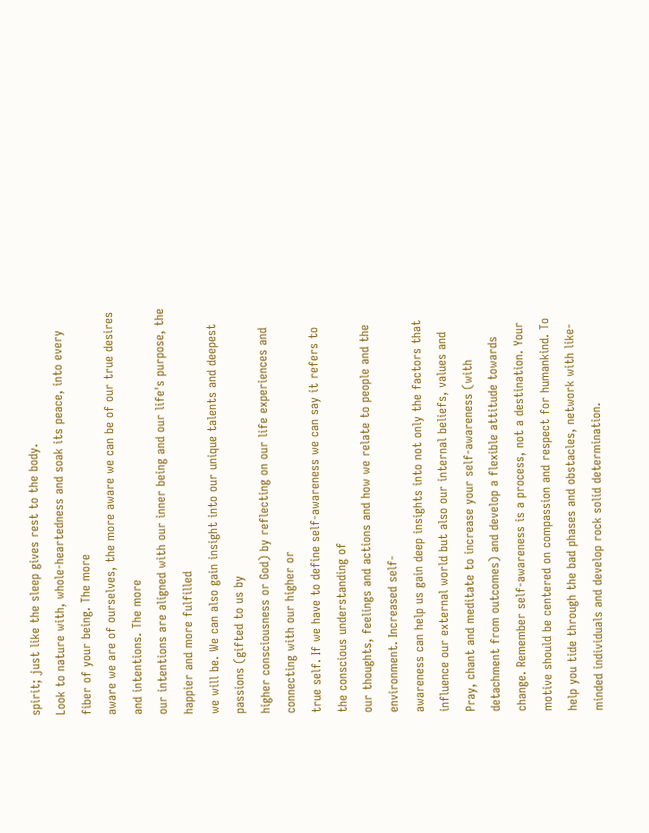spirit; just like the sleep gives rest to the body.
Look to nature with, whole-heartedness and soak its peace, into every fiber of your being. The more
aware we are of ourselves, the more aware we can be of our true desires and intentions. The more
our intentions are aligned with our inner being and our life's purpose, the happier and more fulfilled
we will be. We can also gain insight into our unique talents and deepest passions (gifted to us by
higher consciousness or God) by reflecting on our life experiences and connecting with our higher or
true self. If we have to define self-awareness we can say it refers to the conscious understanding of
our thoughts, feelings and actions and how we relate to people and the environment. Increased self-
awareness can help us gain deep insights into not only the factors that
influence our external world but also our internal beliefs, values and
Pray, chant and meditate to increase your self-awareness (with
detachment from outcomes) and develop a flexible attitude towards
change. Remember self-awareness is a process, not a destination. Your
motive should be centered on compassion and respect for humankind. To
help you tide through the bad phases and obstacles, network with like-
minded individuals and develop rock solid determination.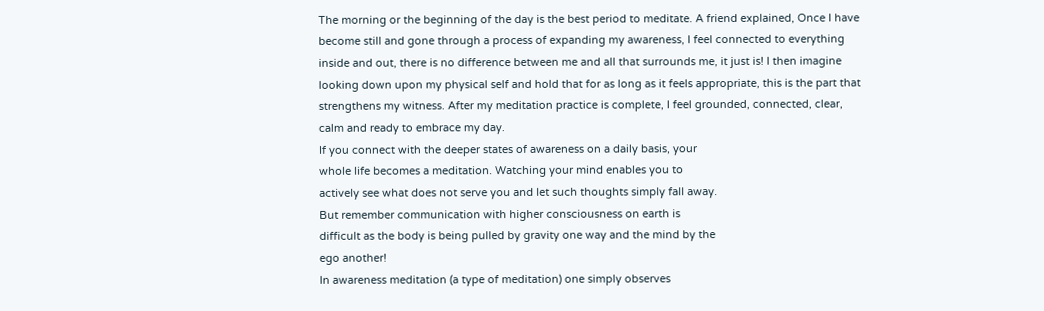The morning or the beginning of the day is the best period to meditate. A friend explained, Once I have
become still and gone through a process of expanding my awareness, I feel connected to everything
inside and out, there is no difference between me and all that surrounds me, it just is! I then imagine
looking down upon my physical self and hold that for as long as it feels appropriate, this is the part that
strengthens my witness. After my meditation practice is complete, I feel grounded, connected, clear,
calm and ready to embrace my day.
If you connect with the deeper states of awareness on a daily basis, your
whole life becomes a meditation. Watching your mind enables you to
actively see what does not serve you and let such thoughts simply fall away.
But remember communication with higher consciousness on earth is
difficult as the body is being pulled by gravity one way and the mind by the
ego another!
In awareness meditation (a type of meditation) one simply observes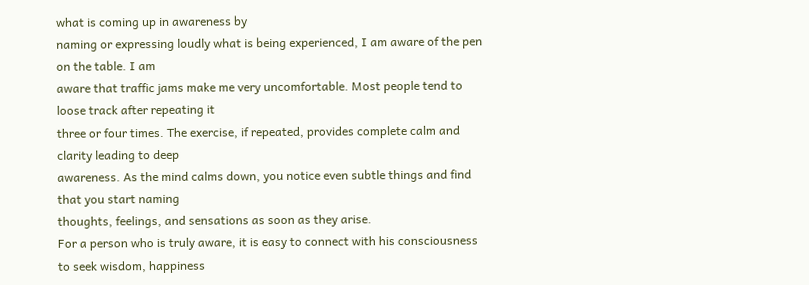what is coming up in awareness by
naming or expressing loudly what is being experienced, I am aware of the pen on the table. I am
aware that traffic jams make me very uncomfortable. Most people tend to loose track after repeating it
three or four times. The exercise, if repeated, provides complete calm and clarity leading to deep
awareness. As the mind calms down, you notice even subtle things and find that you start naming
thoughts, feelings, and sensations as soon as they arise.
For a person who is truly aware, it is easy to connect with his consciousness to seek wisdom, happiness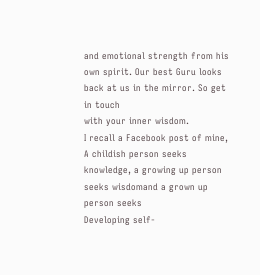and emotional strength from his own spirit. Our best Guru looks back at us in the mirror. So get in touch
with your inner wisdom.
I recall a Facebook post of mine,
A childish person seeks knowledge, a growing up person seeks wisdomand a grown up person seeks
Developing self-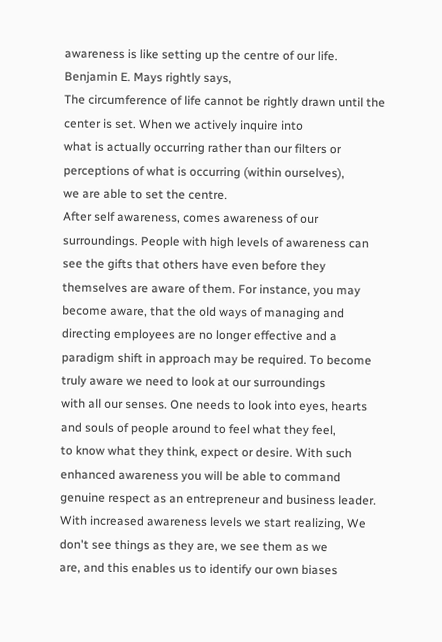awareness is like setting up the centre of our life. Benjamin E. Mays rightly says,
The circumference of life cannot be rightly drawn until the center is set. When we actively inquire into
what is actually occurring rather than our filters or perceptions of what is occurring (within ourselves),
we are able to set the centre.
After self awareness, comes awareness of our surroundings. People with high levels of awareness can
see the gifts that others have even before they themselves are aware of them. For instance, you may
become aware, that the old ways of managing and directing employees are no longer effective and a
paradigm shift in approach may be required. To become truly aware we need to look at our surroundings
with all our senses. One needs to look into eyes, hearts and souls of people around to feel what they feel,
to know what they think, expect or desire. With such enhanced awareness you will be able to command
genuine respect as an entrepreneur and business leader.
With increased awareness levels we start realizing, We don't see things as they are, we see them as we
are, and this enables us to identify our own biases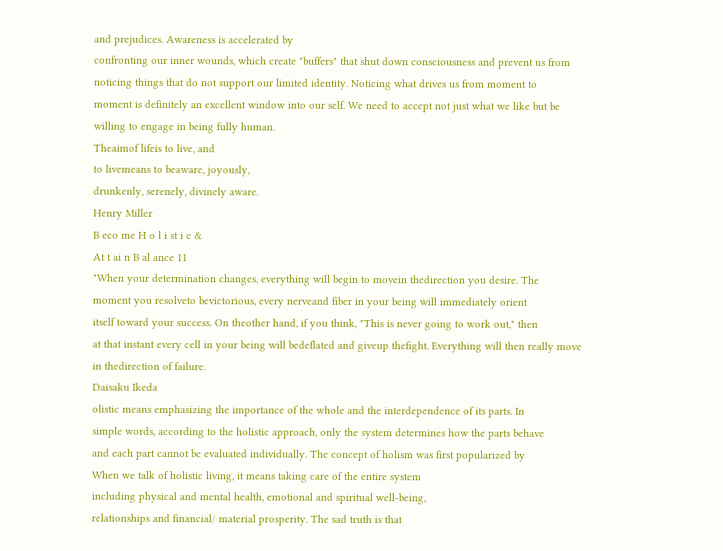and prejudices. Awareness is accelerated by
confronting our inner wounds, which create "buffers" that shut down consciousness and prevent us from
noticing things that do not support our limited identity. Noticing what drives us from moment to
moment is definitely an excellent window into our self. We need to accept not just what we like but be
willing to engage in being fully human.
Theaimof lifeis to live, and
to livemeans to beaware, joyously,
drunkenly, serenely, divinely aware.
Henry Miller
B eco me H o l i st i c &
At t ai n B al ance 11
"When your determination changes, everything will begin to movein thedirection you desire. The
moment you resolveto bevictorious, every nerveand fiber in your being will immediately orient
itself toward your success. On theother hand, if you think, "This is never going to work out," then
at that instant every cell in your being will bedeflated and giveup thefight. Everything will then really move
in thedirection of failure.
Daisaku Ikeda
olistic means emphasizing the importance of the whole and the interdependence of its parts. In
simple words, according to the holistic approach, only the system determines how the parts behave
and each part cannot be evaluated individually. The concept of holism was first popularized by
When we talk of holistic living, it means taking care of the entire system
including physical and mental health, emotional and spiritual well-being,
relationships and financial/ material prosperity. The sad truth is that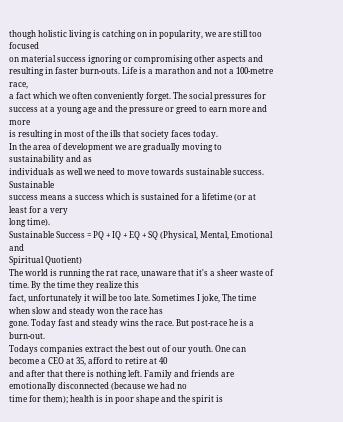though holistic living is catching on in popularity, we are still too focused
on material success ignoring or compromising other aspects and
resulting in faster burn-outs. Life is a marathon and not a 100-metre race,
a fact which we often conveniently forget. The social pressures for
success at a young age and the pressure or greed to earn more and more
is resulting in most of the ills that society faces today.
In the area of development we are gradually moving to sustainability and as
individuals as well we need to move towards sustainable success. Sustainable
success means a success which is sustained for a lifetime (or at least for a very
long time).
Sustainable Success = PQ + IQ + EQ + SQ (Physical, Mental, Emotional and
Spiritual Quotient)
The world is running the rat race, unaware that it's a sheer waste of time. By the time they realize this
fact, unfortunately it will be too late. Sometimes I joke, The time when slow and steady won the race has
gone. Today fast and steady wins the race. But post-race he is a burn-out.
Todays companies extract the best out of our youth. One can become a CEO at 35, afford to retire at 40
and after that there is nothing left. Family and friends are emotionally disconnected (because we had no
time for them); health is in poor shape and the spirit is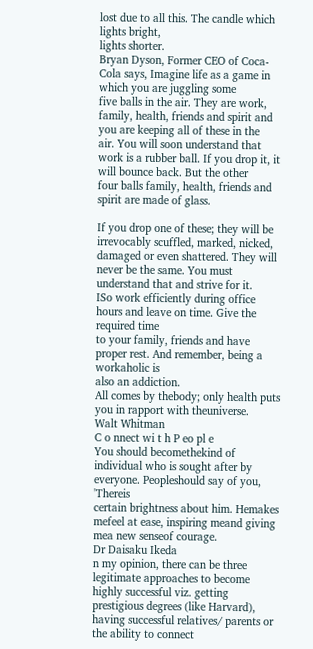lost due to all this. The candle which lights bright,
lights shorter.
Bryan Dyson, Former CEO of Coca-Cola says, Imagine life as a game in which you are juggling some
five balls in the air. They are work, family, health, friends and spirit and you are keeping all of these in the
air. You will soon understand that work is a rubber ball. If you drop it, it will bounce back. But the other
four balls family, health, friends and spirit are made of glass.

If you drop one of these; they will be
irrevocably scuffled, marked, nicked, damaged or even shattered. They will never be the same. You must
understand that and strive for it.
ISo work efficiently during office hours and leave on time. Give the required time
to your family, friends and have proper rest. And remember, being a workaholic is
also an addiction.
All comes by thebody; only health puts you in rapport with theuniverse.
Walt Whitman
C o nnect wi t h P eo pl e
You should becomethekind of individual who is sought after by everyone. Peopleshould say of you, 'Thereis
certain brightness about him. Hemakes mefeel at ease, inspiring meand giving mea new senseof courage.
Dr Daisaku Ikeda
n my opinion, there can be three legitimate approaches to become highly successful viz. getting
prestigious degrees (like Harvard), having successful relatives/ parents or the ability to connect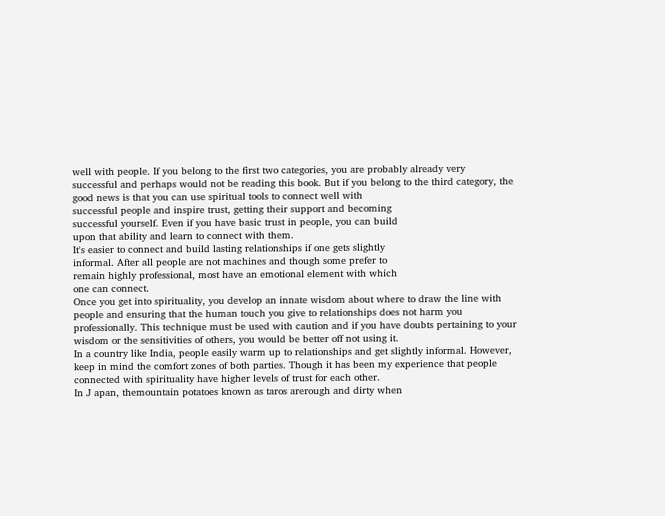well with people. If you belong to the first two categories, you are probably already very
successful and perhaps would not be reading this book. But if you belong to the third category, the
good news is that you can use spiritual tools to connect well with
successful people and inspire trust, getting their support and becoming
successful yourself. Even if you have basic trust in people, you can build
upon that ability and learn to connect with them.
It's easier to connect and build lasting relationships if one gets slightly
informal. After all people are not machines and though some prefer to
remain highly professional, most have an emotional element with which
one can connect.
Once you get into spirituality, you develop an innate wisdom about where to draw the line with
people and ensuring that the human touch you give to relationships does not harm you
professionally. This technique must be used with caution and if you have doubts pertaining to your
wisdom or the sensitivities of others, you would be better off not using it.
In a country like India, people easily warm up to relationships and get slightly informal. However,
keep in mind the comfort zones of both parties. Though it has been my experience that people
connected with spirituality have higher levels of trust for each other.
In J apan, themountain potatoes known as taros arerough and dirty when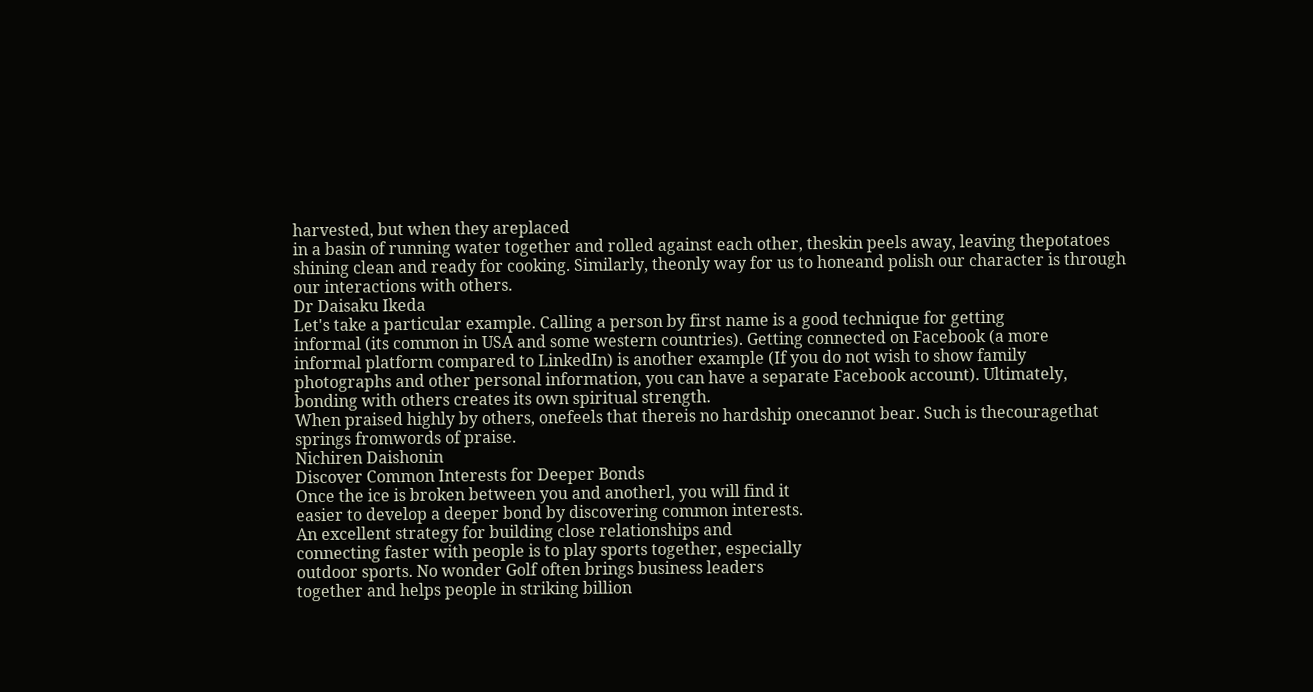harvested, but when they areplaced
in a basin of running water together and rolled against each other, theskin peels away, leaving thepotatoes
shining clean and ready for cooking. Similarly, theonly way for us to honeand polish our character is through
our interactions with others.
Dr Daisaku Ikeda
Let's take a particular example. Calling a person by first name is a good technique for getting
informal (its common in USA and some western countries). Getting connected on Facebook (a more
informal platform compared to LinkedIn) is another example (If you do not wish to show family
photographs and other personal information, you can have a separate Facebook account). Ultimately,
bonding with others creates its own spiritual strength.
When praised highly by others, onefeels that thereis no hardship onecannot bear. Such is thecouragethat
springs fromwords of praise.
Nichiren Daishonin
Discover Common Interests for Deeper Bonds
Once the ice is broken between you and anotherl, you will find it
easier to develop a deeper bond by discovering common interests.
An excellent strategy for building close relationships and
connecting faster with people is to play sports together, especially
outdoor sports. No wonder Golf often brings business leaders
together and helps people in striking billion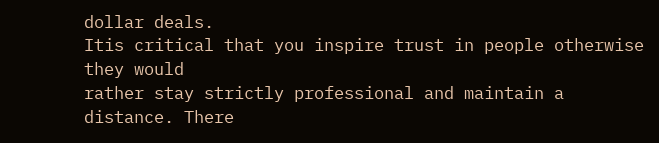dollar deals.
Itis critical that you inspire trust in people otherwise they would
rather stay strictly professional and maintain a distance. There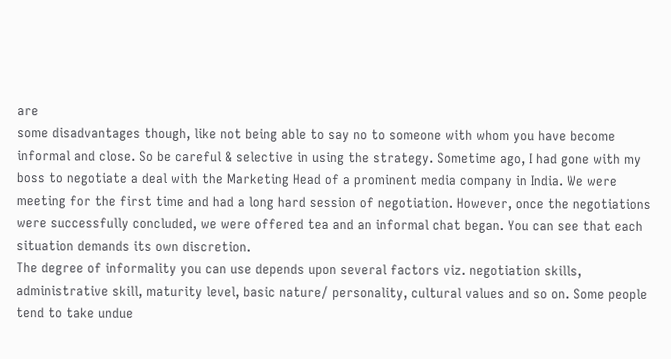are
some disadvantages though, like not being able to say no to someone with whom you have become
informal and close. So be careful & selective in using the strategy. Sometime ago, I had gone with my
boss to negotiate a deal with the Marketing Head of a prominent media company in India. We were
meeting for the first time and had a long hard session of negotiation. However, once the negotiations
were successfully concluded, we were offered tea and an informal chat began. You can see that each
situation demands its own discretion.
The degree of informality you can use depends upon several factors viz. negotiation skills,
administrative skill, maturity level, basic nature/ personality, cultural values and so on. Some people
tend to take undue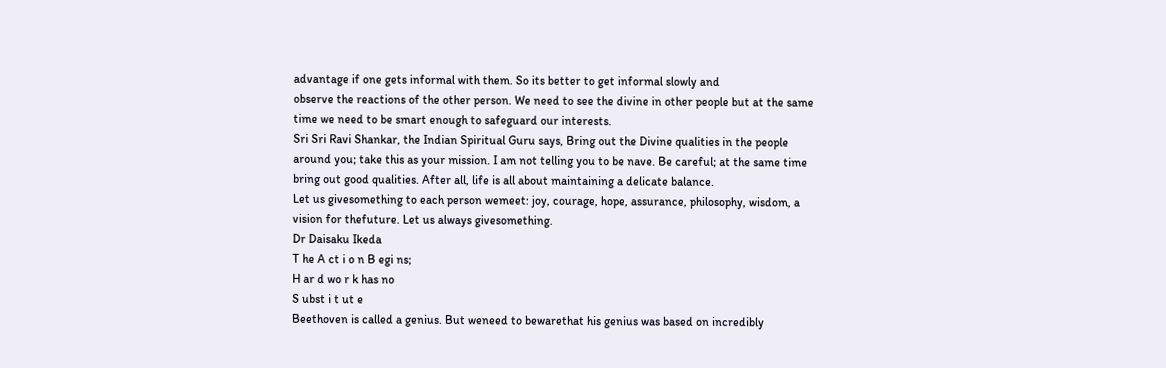advantage if one gets informal with them. So its better to get informal slowly and
observe the reactions of the other person. We need to see the divine in other people but at the same
time we need to be smart enough to safeguard our interests.
Sri Sri Ravi Shankar, the Indian Spiritual Guru says, Bring out the Divine qualities in the people
around you; take this as your mission. I am not telling you to be nave. Be careful; at the same time
bring out good qualities. After all, life is all about maintaining a delicate balance.
Let us givesomething to each person wemeet: joy, courage, hope, assurance, philosophy, wisdom, a
vision for thefuture. Let us always givesomething.
Dr Daisaku Ikeda
T he A ct i o n B egi ns;
H ar d wo r k has no
S ubst i t ut e
Beethoven is called a genius. But weneed to bewarethat his genius was based on incredibly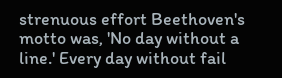strenuous effort Beethoven's motto was, 'No day without a line.' Every day without fail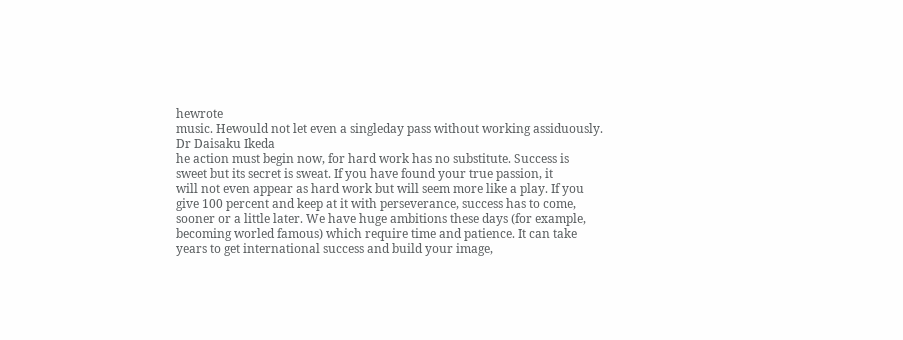hewrote
music. Hewould not let even a singleday pass without working assiduously.
Dr Daisaku Ikeda
he action must begin now, for hard work has no substitute. Success is
sweet but its secret is sweat. If you have found your true passion, it
will not even appear as hard work but will seem more like a play. If you
give 100 percent and keep at it with perseverance, success has to come,
sooner or a little later. We have huge ambitions these days (for example,
becoming worled famous) which require time and patience. It can take
years to get international success and build your image,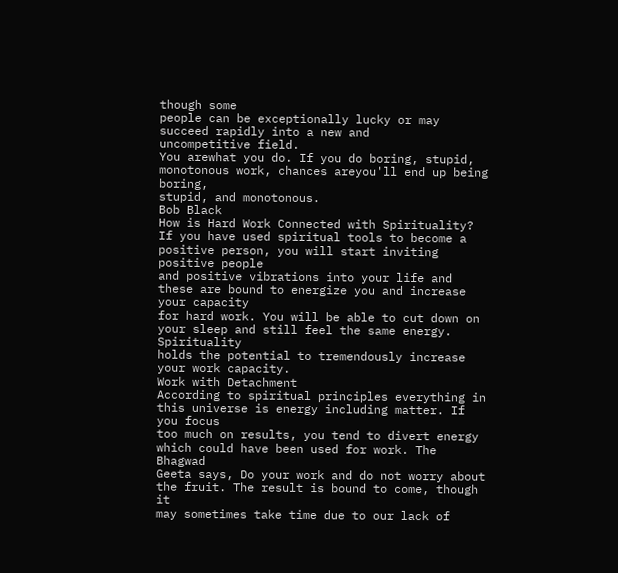though some
people can be exceptionally lucky or may succeed rapidly into a new and
uncompetitive field.
You arewhat you do. If you do boring, stupid, monotonous work, chances areyou'll end up being boring,
stupid, and monotonous.
Bob Black
How is Hard Work Connected with Spirituality?
If you have used spiritual tools to become a positive person, you will start inviting positive people
and positive vibrations into your life and these are bound to energize you and increase your capacity
for hard work. You will be able to cut down on your sleep and still feel the same energy. Spirituality
holds the potential to tremendously increase your work capacity.
Work with Detachment
According to spiritual principles everything in this universe is energy including matter. If you focus
too much on results, you tend to divert energy which could have been used for work. The Bhagwad
Geeta says, Do your work and do not worry about the fruit. The result is bound to come, though it
may sometimes take time due to our lack of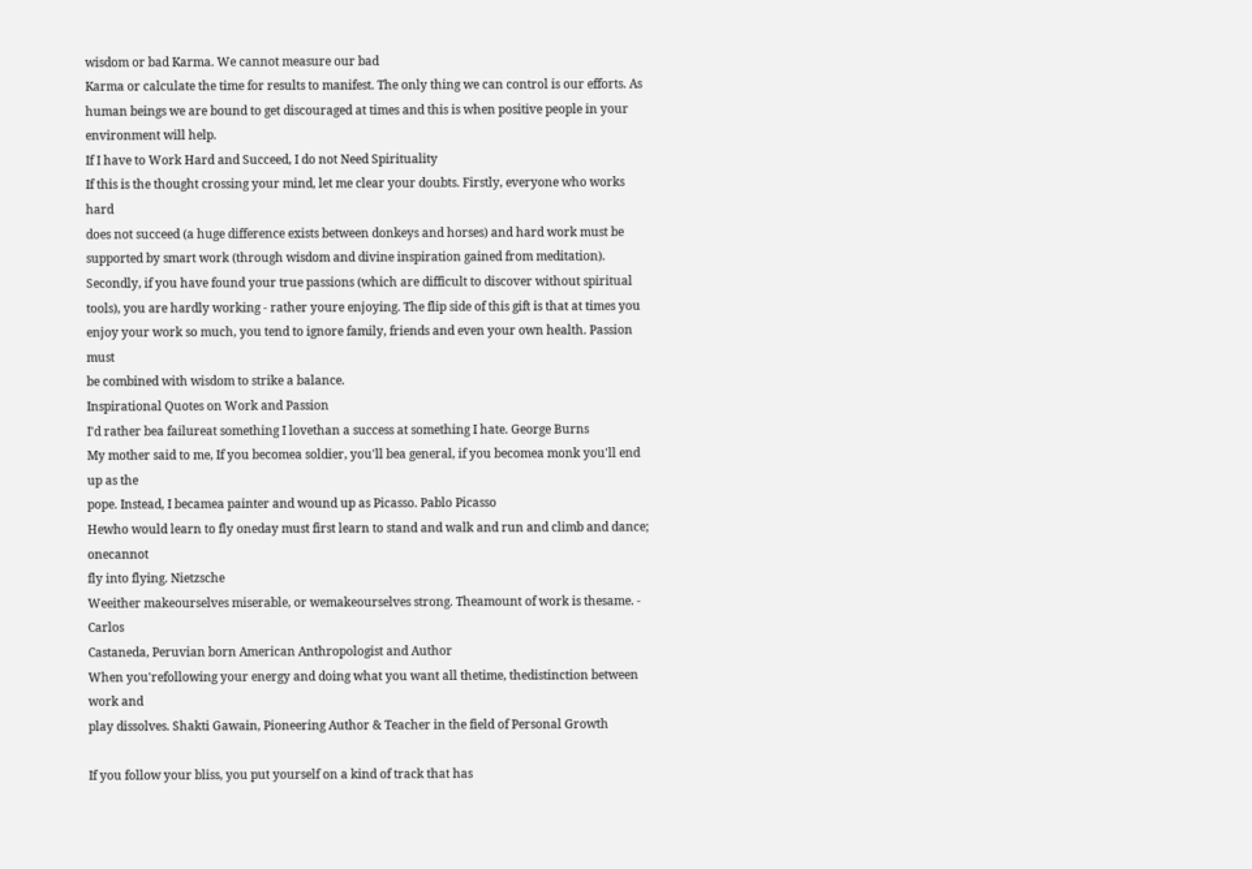wisdom or bad Karma. We cannot measure our bad
Karma or calculate the time for results to manifest. The only thing we can control is our efforts. As
human beings we are bound to get discouraged at times and this is when positive people in your
environment will help.
If I have to Work Hard and Succeed, I do not Need Spirituality
If this is the thought crossing your mind, let me clear your doubts. Firstly, everyone who works hard
does not succeed (a huge difference exists between donkeys and horses) and hard work must be
supported by smart work (through wisdom and divine inspiration gained from meditation).
Secondly, if you have found your true passions (which are difficult to discover without spiritual
tools), you are hardly working - rather youre enjoying. The flip side of this gift is that at times you
enjoy your work so much, you tend to ignore family, friends and even your own health. Passion must
be combined with wisdom to strike a balance.
Inspirational Quotes on Work and Passion
I'd rather bea failureat something I lovethan a success at something I hate. George Burns
My mother said to me, If you becomea soldier, you'll bea general, if you becomea monk you'll end up as the
pope. Instead, I becamea painter and wound up as Picasso. Pablo Picasso
Hewho would learn to fly oneday must first learn to stand and walk and run and climb and dance; onecannot
fly into flying. Nietzsche
Weeither makeourselves miserable, or wemakeourselves strong. Theamount of work is thesame. - Carlos
Castaneda, Peruvian born American Anthropologist and Author
When you'refollowing your energy and doing what you want all thetime, thedistinction between work and
play dissolves. Shakti Gawain, Pioneering Author & Teacher in the field of Personal Growth

If you follow your bliss, you put yourself on a kind of track that has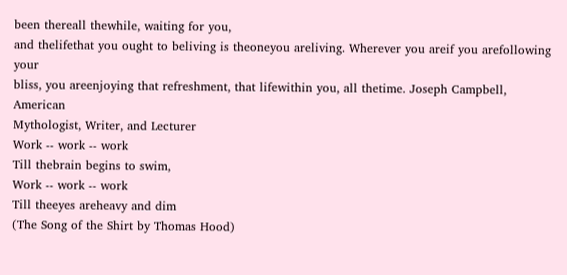been thereall thewhile, waiting for you,
and thelifethat you ought to beliving is theoneyou areliving. Wherever you areif you arefollowing your
bliss, you areenjoying that refreshment, that lifewithin you, all thetime. Joseph Campbell, American
Mythologist, Writer, and Lecturer
Work -- work -- work
Till thebrain begins to swim,
Work -- work -- work
Till theeyes areheavy and dim
(The Song of the Shirt by Thomas Hood)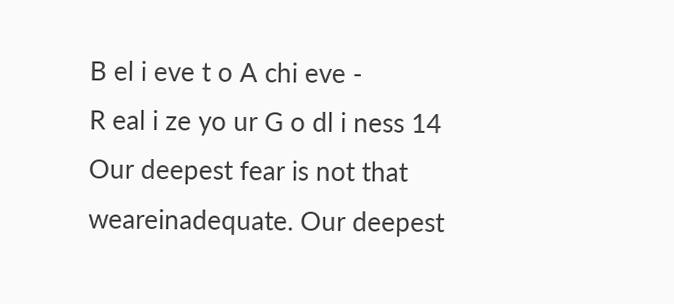B el i eve t o A chi eve -
R eal i ze yo ur G o dl i ness 14
Our deepest fear is not that weareinadequate. Our deepest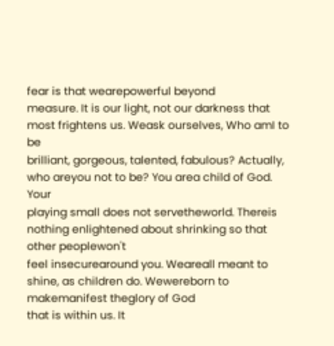fear is that wearepowerful beyond
measure. It is our light, not our darkness that most frightens us. Weask ourselves, Who amI to be
brilliant, gorgeous, talented, fabulous? Actually, who areyou not to be? You area child of God. Your
playing small does not servetheworld. Thereis nothing enlightened about shrinking so that other peoplewon't
feel insecurearound you. Weareall meant to shine, as children do. Wewereborn to makemanifest theglory of God
that is within us. It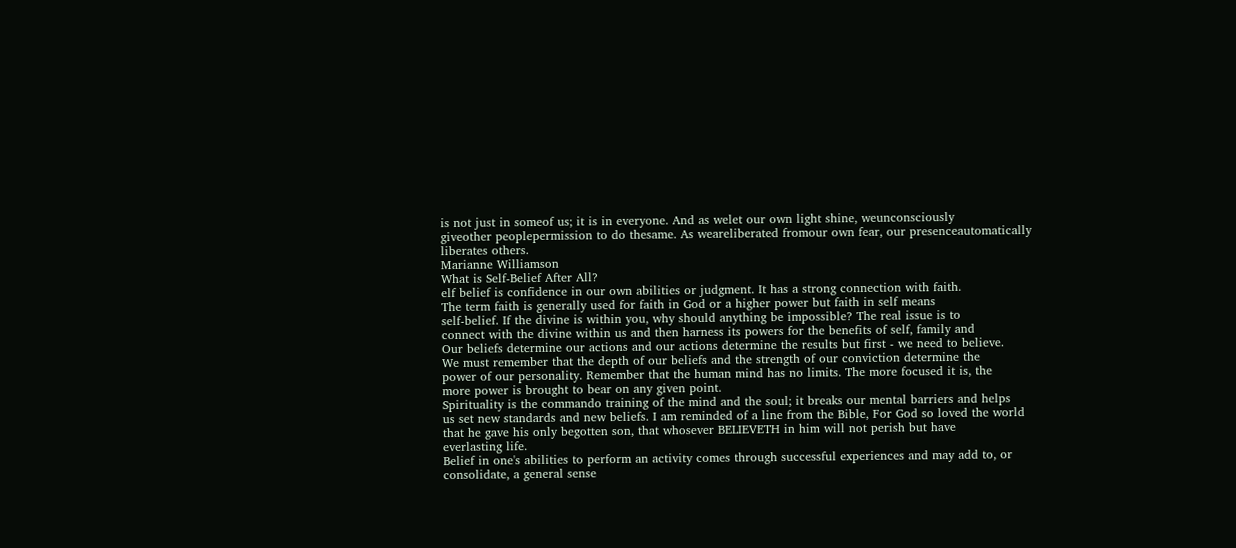is not just in someof us; it is in everyone. And as welet our own light shine, weunconsciously
giveother peoplepermission to do thesame. As weareliberated fromour own fear, our presenceautomatically
liberates others.
Marianne Williamson
What is Self-Belief After All?
elf belief is confidence in our own abilities or judgment. It has a strong connection with faith.
The term faith is generally used for faith in God or a higher power but faith in self means
self-belief. If the divine is within you, why should anything be impossible? The real issue is to
connect with the divine within us and then harness its powers for the benefits of self, family and
Our beliefs determine our actions and our actions determine the results but first - we need to believe.
We must remember that the depth of our beliefs and the strength of our conviction determine the
power of our personality. Remember that the human mind has no limits. The more focused it is, the
more power is brought to bear on any given point.
Spirituality is the commando training of the mind and the soul; it breaks our mental barriers and helps
us set new standards and new beliefs. I am reminded of a line from the Bible, For God so loved the world
that he gave his only begotten son, that whosever BELIEVETH in him will not perish but have
everlasting life.
Belief in one's abilities to perform an activity comes through successful experiences and may add to, or
consolidate, a general sense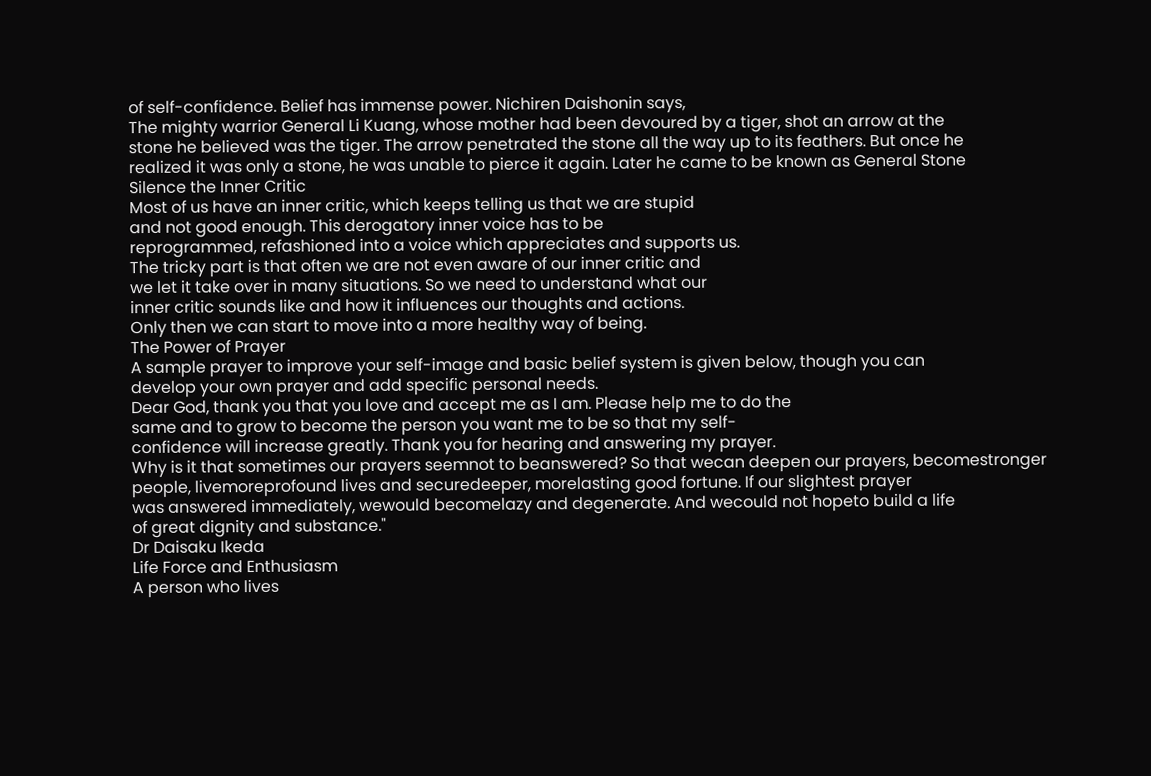of self-confidence. Belief has immense power. Nichiren Daishonin says,
The mighty warrior General Li Kuang, whose mother had been devoured by a tiger, shot an arrow at the
stone he believed was the tiger. The arrow penetrated the stone all the way up to its feathers. But once he
realized it was only a stone, he was unable to pierce it again. Later he came to be known as General Stone
Silence the Inner Critic
Most of us have an inner critic, which keeps telling us that we are stupid
and not good enough. This derogatory inner voice has to be
reprogrammed, refashioned into a voice which appreciates and supports us.
The tricky part is that often we are not even aware of our inner critic and
we let it take over in many situations. So we need to understand what our
inner critic sounds like and how it influences our thoughts and actions.
Only then we can start to move into a more healthy way of being.
The Power of Prayer
A sample prayer to improve your self-image and basic belief system is given below, though you can
develop your own prayer and add specific personal needs.
Dear God, thank you that you love and accept me as I am. Please help me to do the
same and to grow to become the person you want me to be so that my self-
confidence will increase greatly. Thank you for hearing and answering my prayer.
Why is it that sometimes our prayers seemnot to beanswered? So that wecan deepen our prayers, becomestronger
people, livemoreprofound lives and securedeeper, morelasting good fortune. If our slightest prayer
was answered immediately, wewould becomelazy and degenerate. And wecould not hopeto build a life
of great dignity and substance."
Dr Daisaku Ikeda
Life Force and Enthusiasm
A person who lives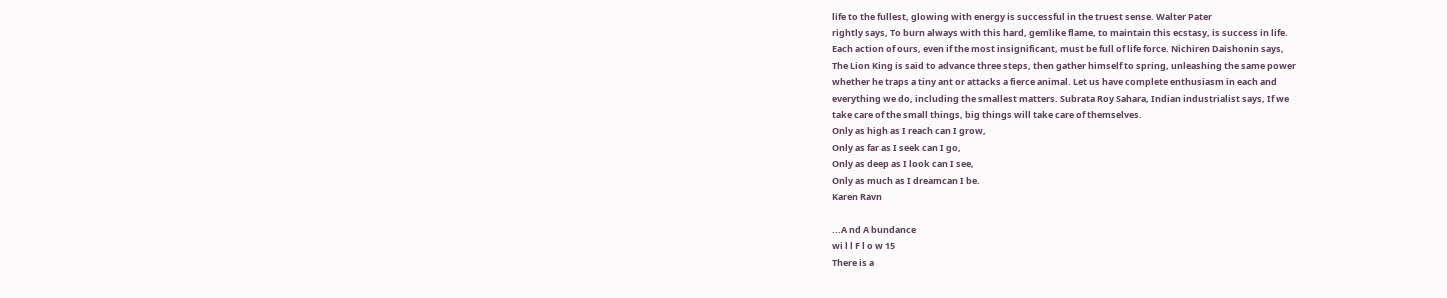life to the fullest, glowing with energy is successful in the truest sense. Walter Pater
rightly says, To burn always with this hard, gemlike flame, to maintain this ecstasy, is success in life.
Each action of ours, even if the most insignificant, must be full of life force. Nichiren Daishonin says,
The Lion King is said to advance three steps, then gather himself to spring, unleashing the same power
whether he traps a tiny ant or attacks a fierce animal. Let us have complete enthusiasm in each and
everything we do, including the smallest matters. Subrata Roy Sahara, Indian industrialist says, If we
take care of the small things, big things will take care of themselves.
Only as high as I reach can I grow,
Only as far as I seek can I go,
Only as deep as I look can I see,
Only as much as I dreamcan I be.
Karen Ravn

...A nd A bundance
wi l l F l o w 15
There is a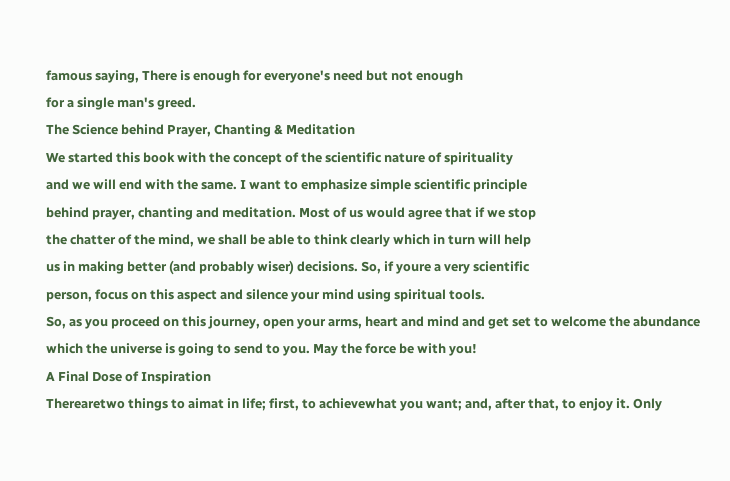famous saying, There is enough for everyone's need but not enough
for a single man's greed.
The Science behind Prayer, Chanting & Meditation
We started this book with the concept of the scientific nature of spirituality
and we will end with the same. I want to emphasize simple scientific principle
behind prayer, chanting and meditation. Most of us would agree that if we stop
the chatter of the mind, we shall be able to think clearly which in turn will help
us in making better (and probably wiser) decisions. So, if youre a very scientific
person, focus on this aspect and silence your mind using spiritual tools.
So, as you proceed on this journey, open your arms, heart and mind and get set to welcome the abundance
which the universe is going to send to you. May the force be with you!
A Final Dose of Inspiration
Therearetwo things to aimat in life; first, to achievewhat you want; and, after that, to enjoy it. Only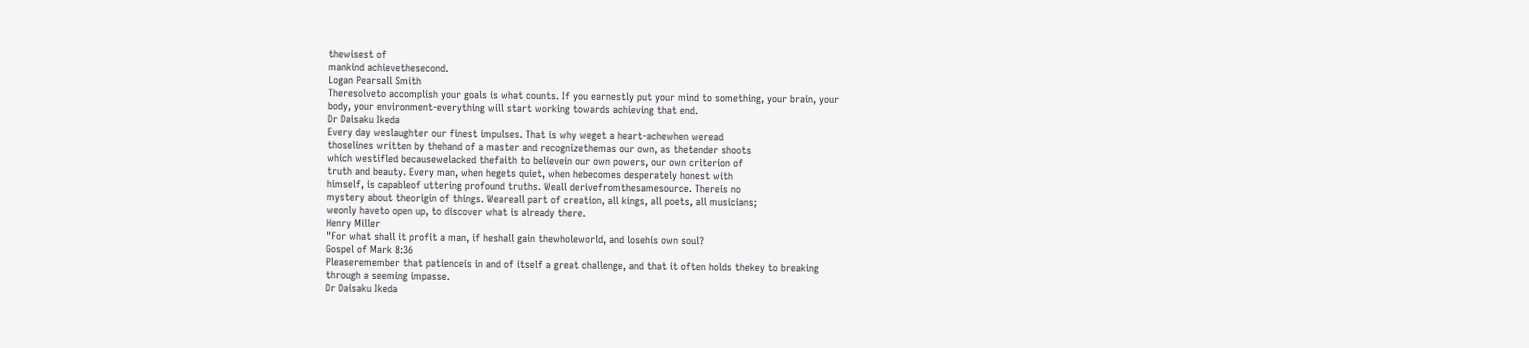thewisest of
mankind achievethesecond.
Logan Pearsall Smith
Theresolveto accomplish your goals is what counts. If you earnestly put your mind to something, your brain, your
body, your environment-everything will start working towards achieving that end.
Dr Daisaku Ikeda
Every day weslaughter our finest impulses. That is why weget a heart-achewhen weread
thoselines written by thehand of a master and recognizethemas our own, as thetender shoots
which westifled becausewelacked thefaith to believein our own powers, our own criterion of
truth and beauty. Every man, when hegets quiet, when hebecomes desperately honest with
himself, is capableof uttering profound truths. Weall derivefromthesamesource. Thereis no
mystery about theorigin of things. Weareall part of creation, all kings, all poets, all musicians;
weonly haveto open up, to discover what is already there.
Henry Miller
"For what shall it profit a man, if heshall gain thewholeworld, and losehis own soul?
Gospel of Mark 8:36
Pleaseremember that patienceis in and of itself a great challenge, and that it often holds thekey to breaking
through a seeming impasse.
Dr Daisaku Ikeda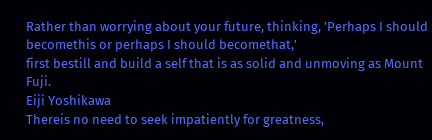Rather than worrying about your future, thinking, 'Perhaps I should becomethis or perhaps I should becomethat,'
first bestill and build a self that is as solid and unmoving as Mount Fuji.
Eiji Yoshikawa
Thereis no need to seek impatiently for greatness,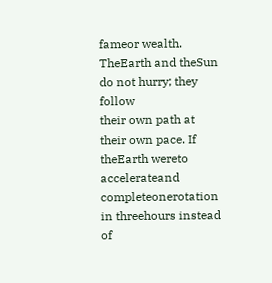fameor wealth. TheEarth and theSun do not hurry; they follow
their own path at their own pace. If theEarth wereto accelerateand completeonerotation in threehours instead of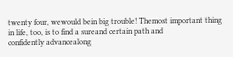twenty four, wewould bein big trouble! Themost important thing in life, too, is to find a sureand certain path and
confidently advancealong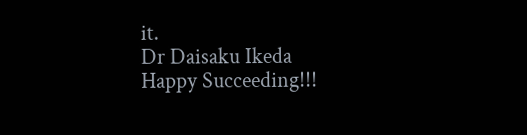it.
Dr Daisaku Ikeda
Happy Succeeding!!!